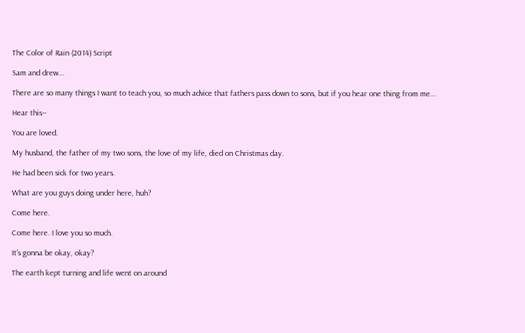The Color of Rain (2014) Script

Sam and drew...

There are so many things I want to teach you, so much advice that fathers pass down to sons, but if you hear one thing from me...

Hear this--

You are loved.

My husband, the father of my two sons, the love of my life, died on Christmas day.

He had been sick for two years.

What are you guys doing under here, huh?

Come here.

Come here. I love you so much.

It's gonna be okay, okay?

The earth kept turning and life went on around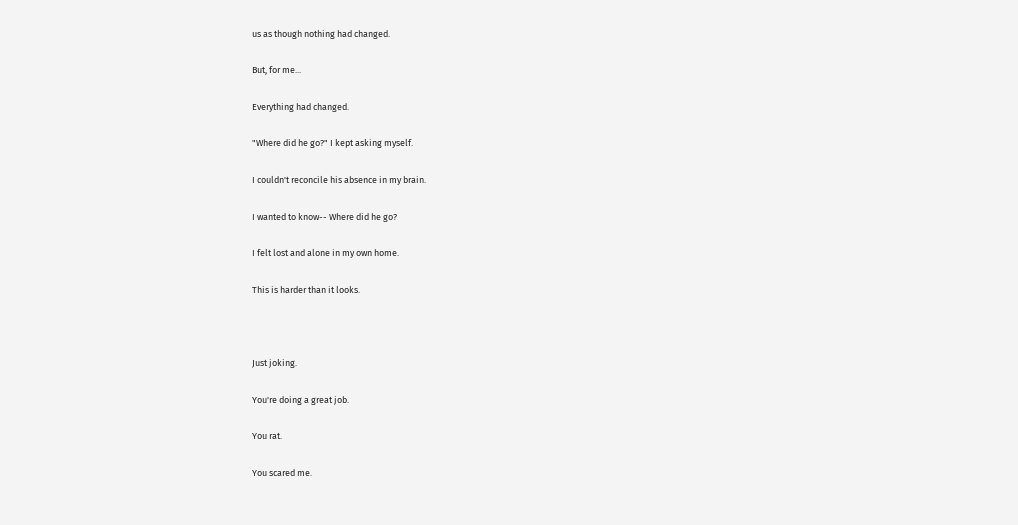us as though nothing had changed.

But, for me...

Everything had changed.

"Where did he go?" I kept asking myself.

I couldn't reconcile his absence in my brain.

I wanted to know-- Where did he go?

I felt lost and alone in my own home.

This is harder than it looks.



Just joking.

You're doing a great job.

You rat.

You scared me.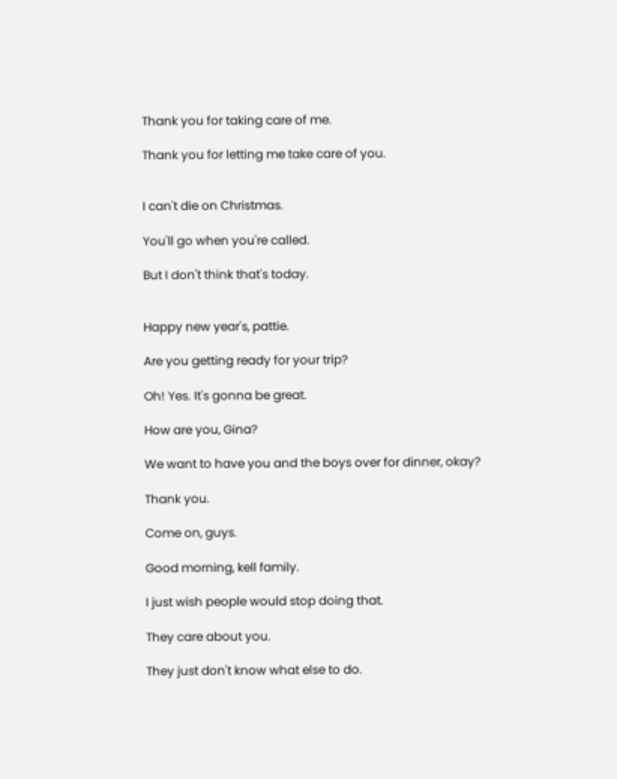Thank you for taking care of me.

Thank you for letting me take care of you.


I can't die on Christmas.

You'll go when you're called.

But I don't think that's today.


Happy new year's, pattie.

Are you getting ready for your trip?

Oh! Yes. It's gonna be great.

How are you, Gina?

We want to have you and the boys over for dinner, okay?

Thank you.

Come on, guys.

Good morning, kell family.

I just wish people would stop doing that.

They care about you.

They just don't know what else to do.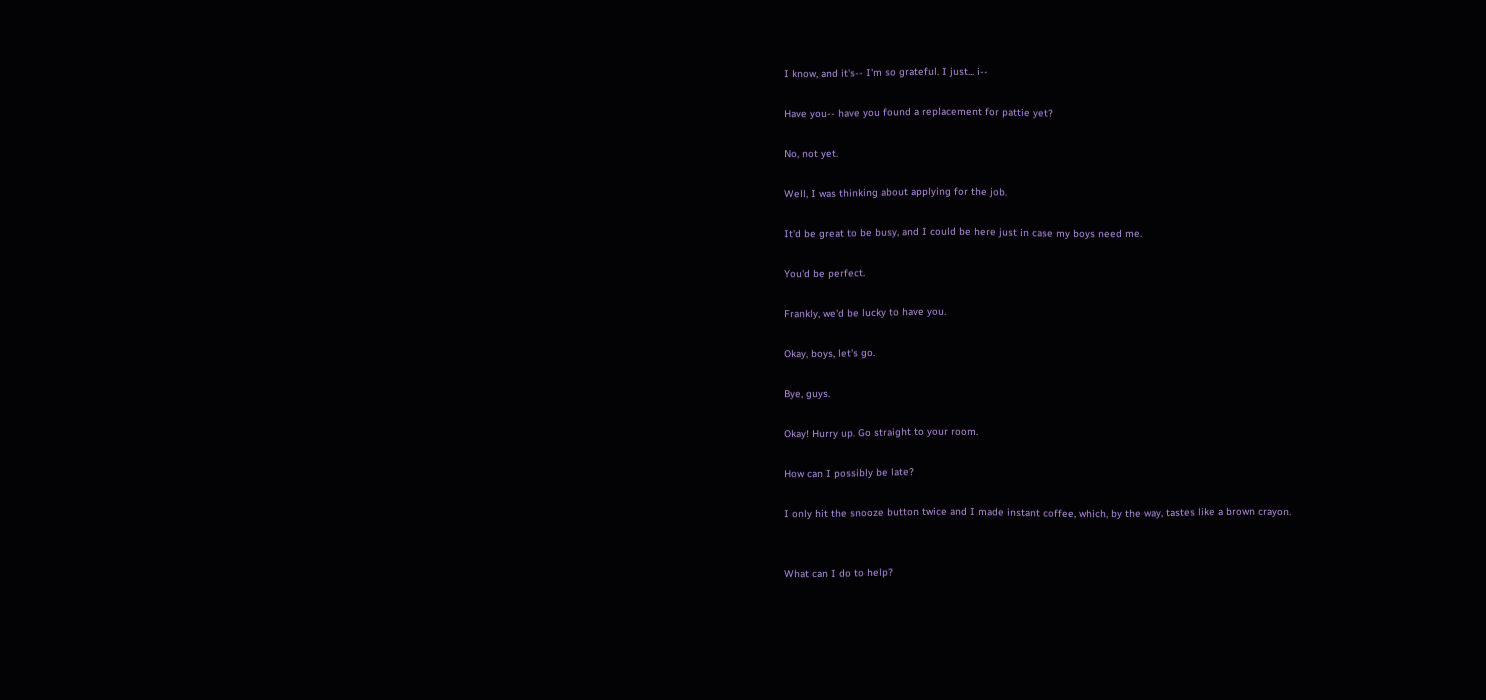I know, and it's-- I'm so grateful. I just... i--

Have you-- have you found a replacement for pattie yet?

No, not yet.

Well, I was thinking about applying for the job.

It'd be great to be busy, and I could be here just in case my boys need me.

You'd be perfect.

Frankly, we'd be lucky to have you.

Okay, boys, let's go.

Bye, guys.

Okay! Hurry up. Go straight to your room.

How can I possibly be late?

I only hit the snooze button twice and I made instant coffee, which, by the way, tastes like a brown crayon.


What can I do to help?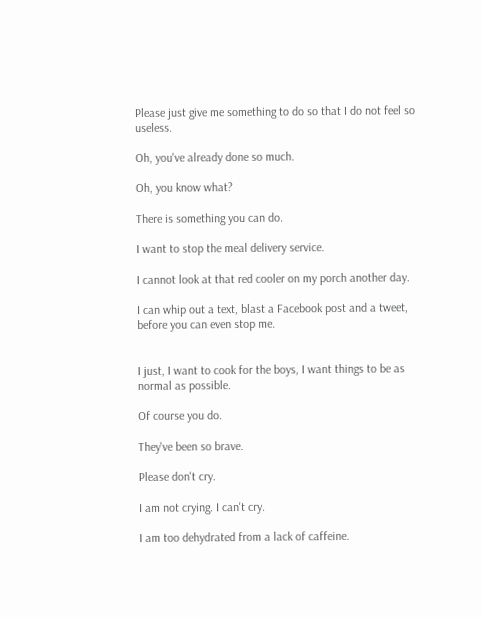Please just give me something to do so that I do not feel so useless.

Oh, you've already done so much.

Oh, you know what?

There is something you can do.

I want to stop the meal delivery service.

I cannot look at that red cooler on my porch another day.

I can whip out a text, blast a Facebook post and a tweet, before you can even stop me.


I just, I want to cook for the boys, I want things to be as normal as possible.

Of course you do.

They've been so brave.

Please don't cry.

I am not crying. I can't cry.

I am too dehydrated from a lack of caffeine.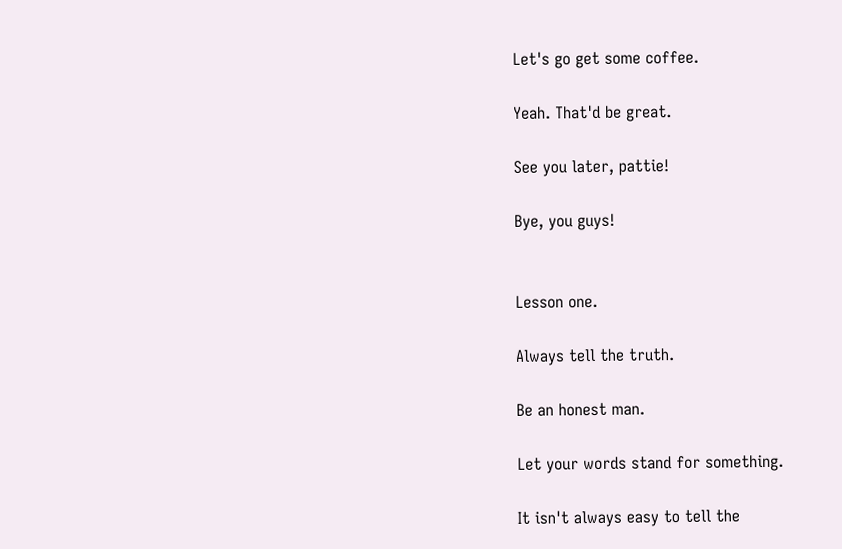Let's go get some coffee.

Yeah. That'd be great.

See you later, pattie!

Bye, you guys!


Lesson one.

Always tell the truth.

Be an honest man.

Let your words stand for something.

It isn't always easy to tell the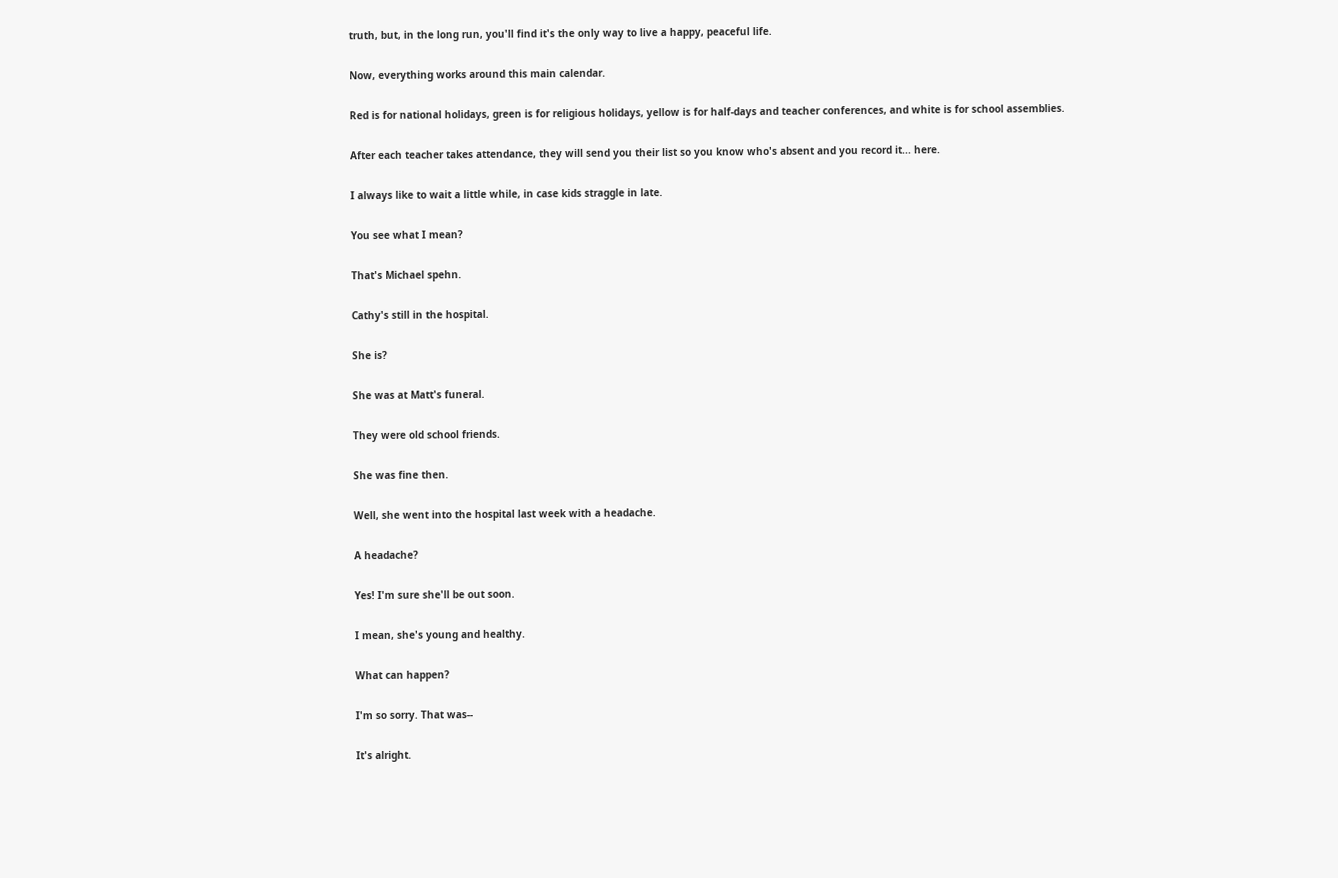truth, but, in the long run, you'll find it's the only way to live a happy, peaceful life.

Now, everything works around this main calendar.

Red is for national holidays, green is for religious holidays, yellow is for half-days and teacher conferences, and white is for school assemblies.

After each teacher takes attendance, they will send you their list so you know who's absent and you record it... here.

I always like to wait a little while, in case kids straggle in late.

You see what I mean?

That's Michael spehn.

Cathy's still in the hospital.

She is?

She was at Matt's funeral.

They were old school friends.

She was fine then.

Well, she went into the hospital last week with a headache.

A headache?

Yes! I'm sure she'll be out soon.

I mean, she's young and healthy.

What can happen?

I'm so sorry. That was--

It's alright.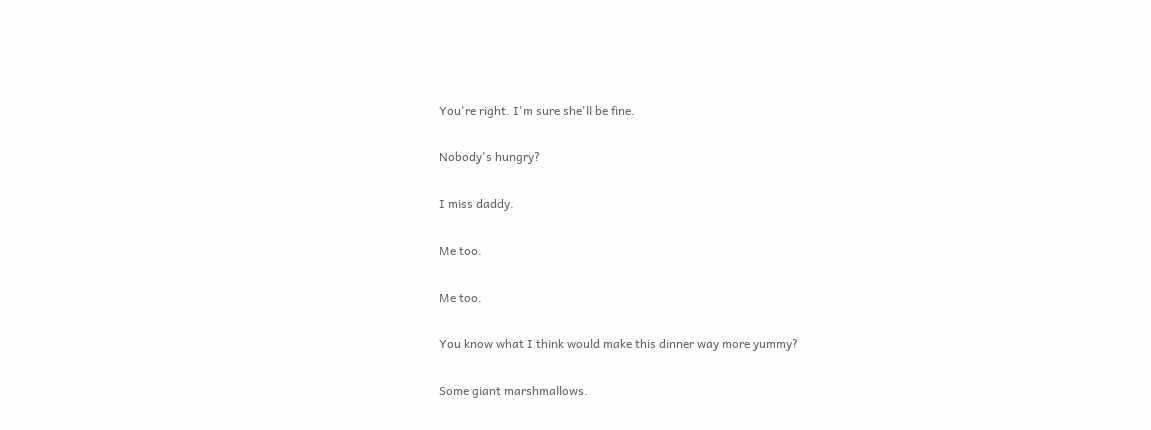You're right. I'm sure she'll be fine.

Nobody's hungry?

I miss daddy.

Me too.

Me too.

You know what I think would make this dinner way more yummy?

Some giant marshmallows.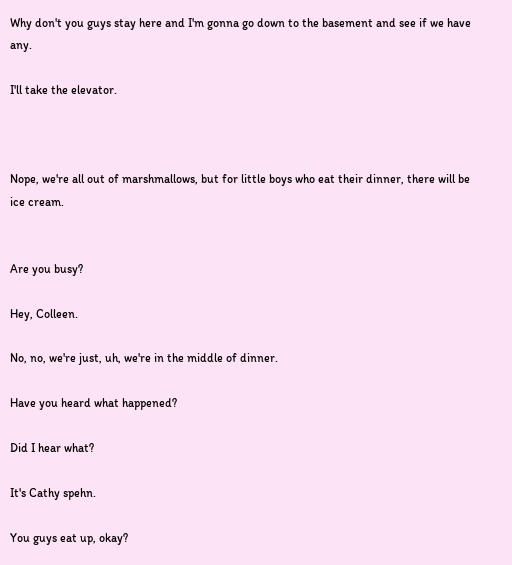Why don't you guys stay here and I'm gonna go down to the basement and see if we have any.

I'll take the elevator.



Nope, we're all out of marshmallows, but for little boys who eat their dinner, there will be ice cream.


Are you busy?

Hey, Colleen.

No, no, we're just, uh, we're in the middle of dinner.

Have you heard what happened?

Did I hear what?

It's Cathy spehn.

You guys eat up, okay?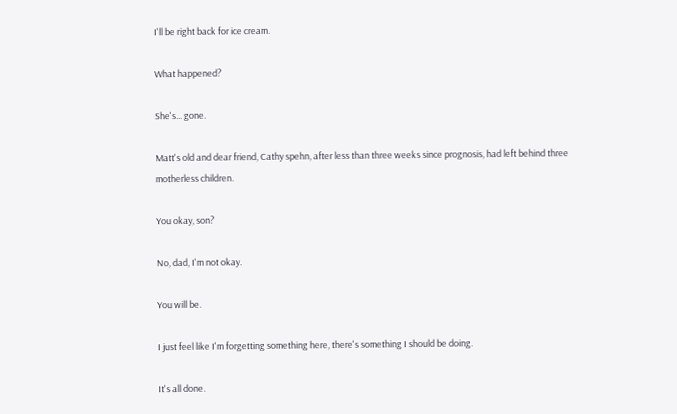I'll be right back for ice cream.

What happened?

She's... gone.

Matt's old and dear friend, Cathy spehn, after less than three weeks since prognosis, had left behind three motherless children.

You okay, son?

No, dad, I'm not okay.

You will be.

I just feel like I'm forgetting something here, there's something I should be doing.

It's all done.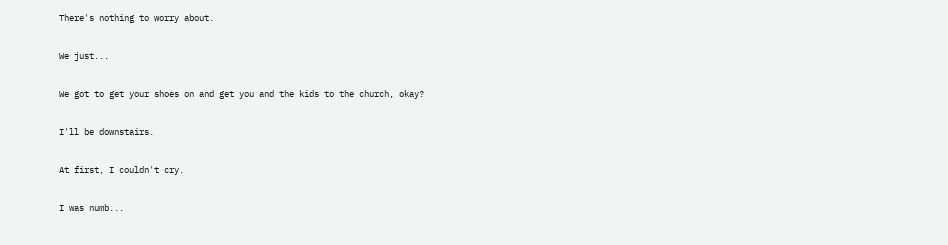There's nothing to worry about.

We just...

We got to get your shoes on and get you and the kids to the church, okay?

I'll be downstairs.

At first, I couldn't cry.

I was numb...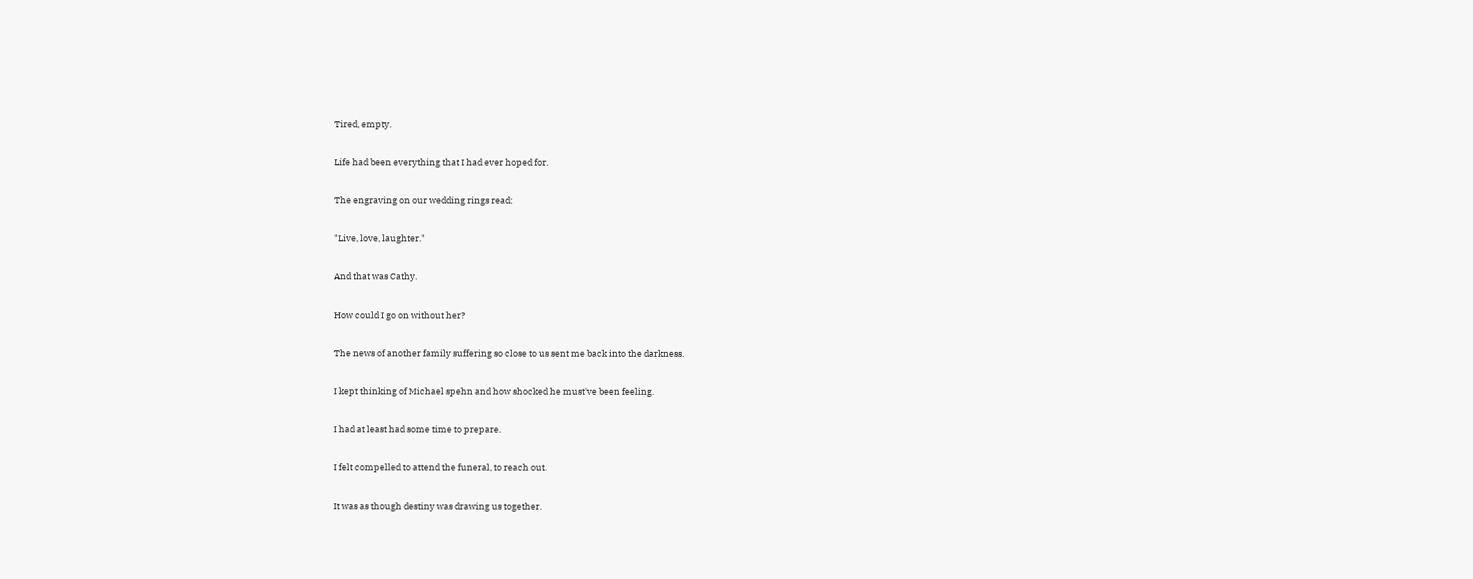Tired, empty.

Life had been everything that I had ever hoped for.

The engraving on our wedding rings read:

"Live, love, laughter."

And that was Cathy.

How could I go on without her?

The news of another family suffering so close to us sent me back into the darkness.

I kept thinking of Michael spehn and how shocked he must've been feeling.

I had at least had some time to prepare.

I felt compelled to attend the funeral, to reach out.

It was as though destiny was drawing us together.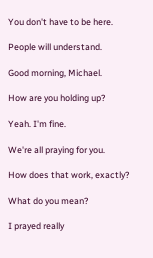You don't have to be here.

People will understand.

Good morning, Michael.

How are you holding up?

Yeah. I'm fine.

We're all praying for you.

How does that work, exactly?

What do you mean?

I prayed really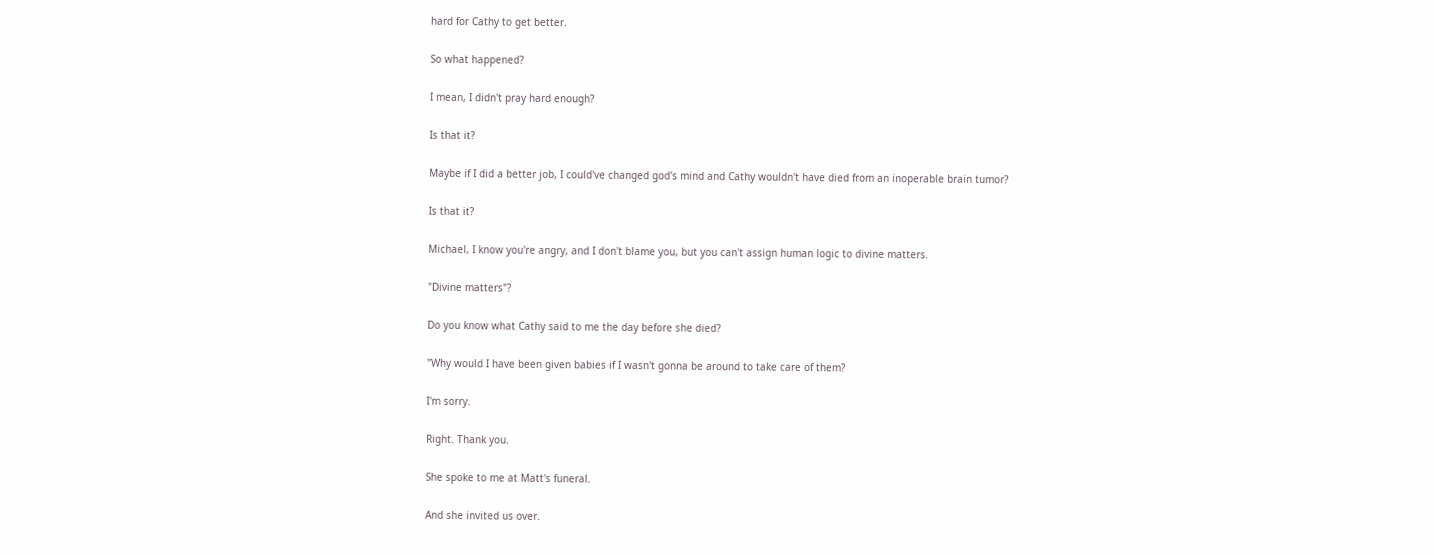hard for Cathy to get better.

So what happened?

I mean, I didn't pray hard enough?

Is that it?

Maybe if I did a better job, I could've changed god's mind and Cathy wouldn't have died from an inoperable brain tumor?

Is that it?

Michael, I know you're angry, and I don't blame you, but you can't assign human logic to divine matters.

"Divine matters"?

Do you know what Cathy said to me the day before she died?

"Why would I have been given babies if I wasn't gonna be around to take care of them?

I'm sorry.

Right. Thank you.

She spoke to me at Matt's funeral.

And she invited us over.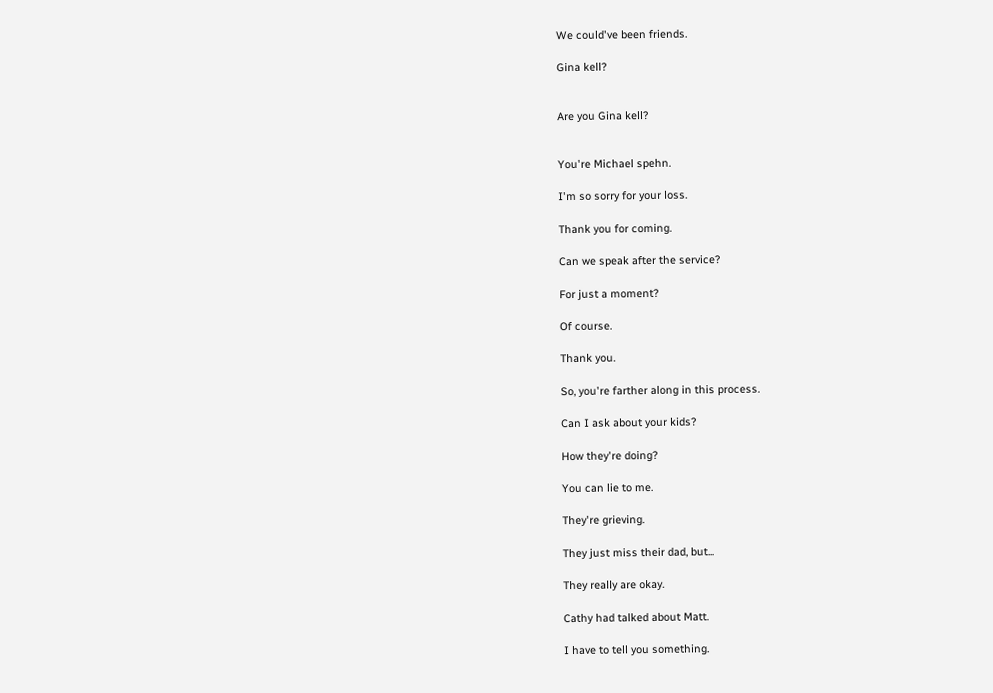We could've been friends.

Gina kell?


Are you Gina kell?


You're Michael spehn.

I'm so sorry for your loss.

Thank you for coming.

Can we speak after the service?

For just a moment?

Of course.

Thank you.

So, you're farther along in this process.

Can I ask about your kids?

How they're doing?

You can lie to me.

They're grieving.

They just miss their dad, but...

They really are okay.

Cathy had talked about Matt.

I have to tell you something.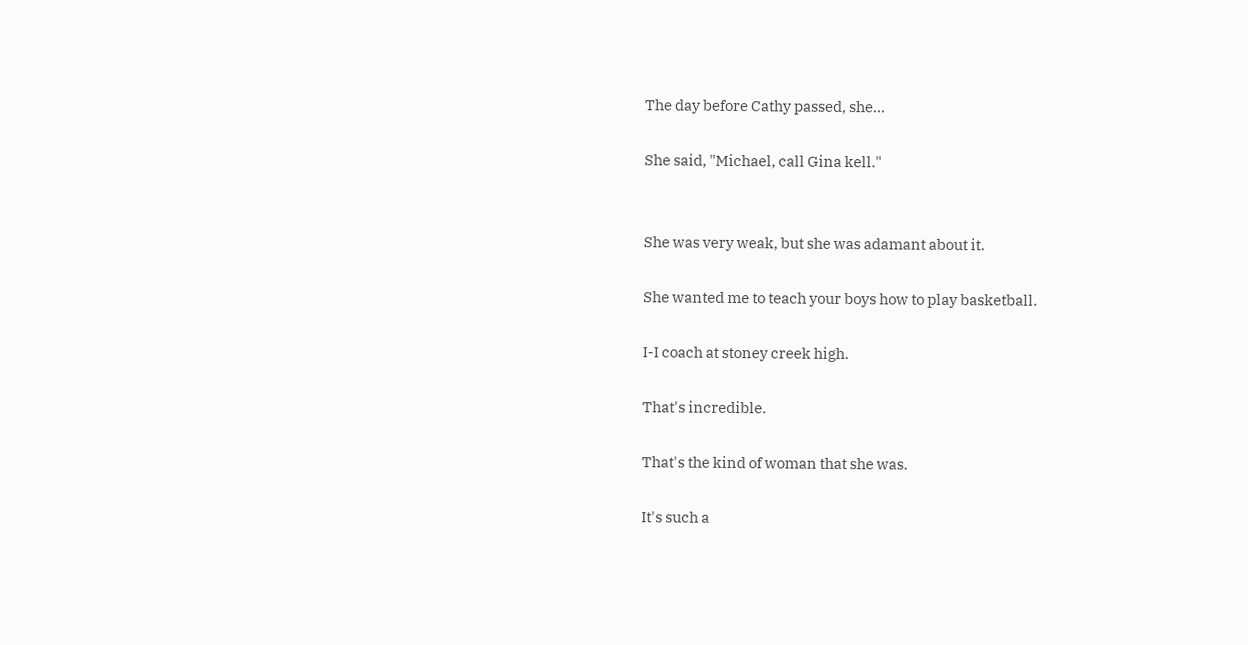The day before Cathy passed, she...

She said, "Michael, call Gina kell."


She was very weak, but she was adamant about it.

She wanted me to teach your boys how to play basketball.

I-I coach at stoney creek high.

That's incredible.

That's the kind of woman that she was.

It's such a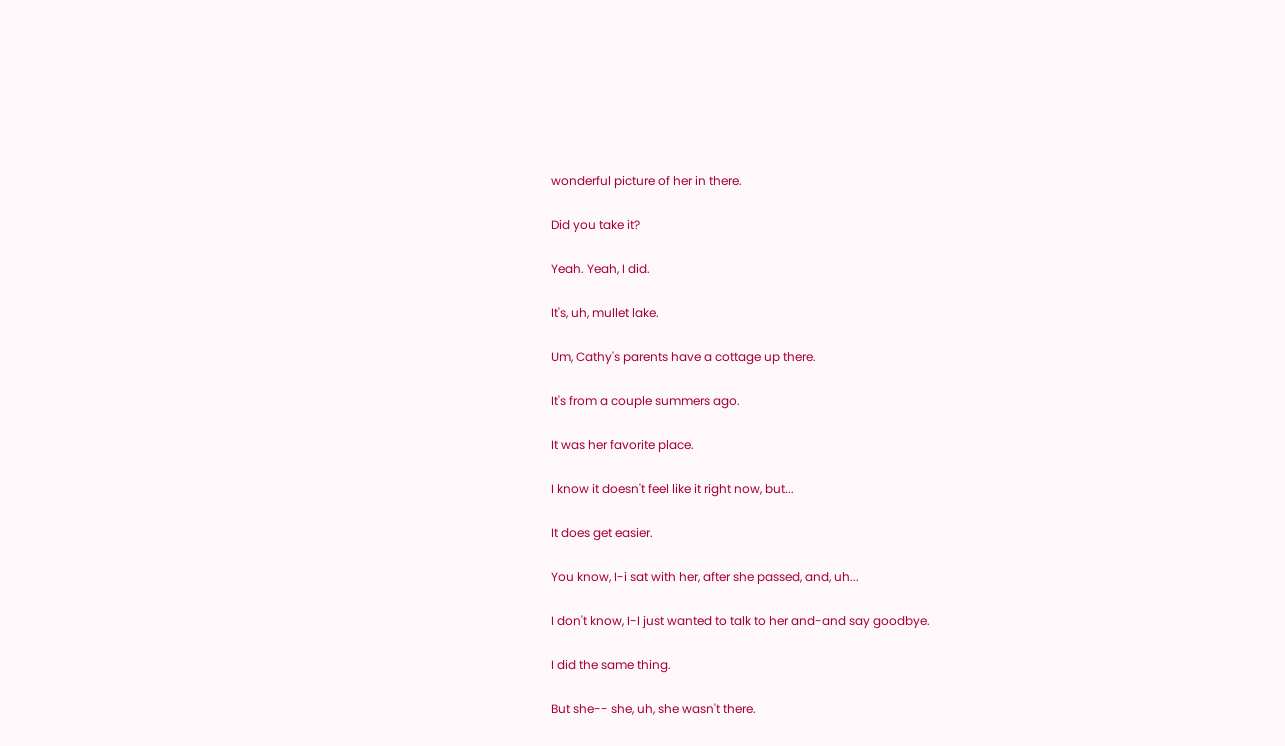wonderful picture of her in there.

Did you take it?

Yeah. Yeah, I did.

It's, uh, mullet lake.

Um, Cathy's parents have a cottage up there.

It's from a couple summers ago.

It was her favorite place.

I know it doesn't feel like it right now, but...

It does get easier.

You know, I-i sat with her, after she passed, and, uh...

I don't know, I-I just wanted to talk to her and-and say goodbye.

I did the same thing.

But she-- she, uh, she wasn't there.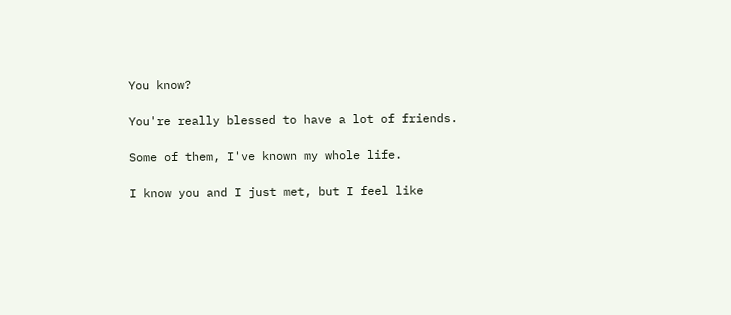You know?

You're really blessed to have a lot of friends.

Some of them, I've known my whole life.

I know you and I just met, but I feel like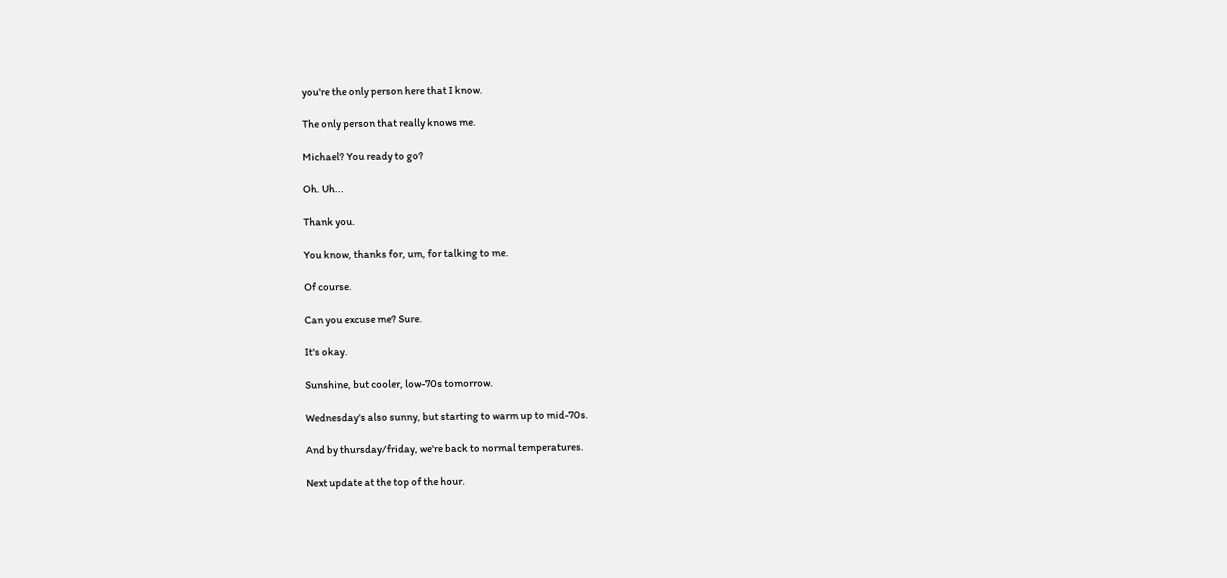you're the only person here that I know.

The only person that really knows me.

Michael? You ready to go?

Oh. Uh...

Thank you.

You know, thanks for, um, for talking to me.

Of course.

Can you excuse me? Sure.

It's okay.

Sunshine, but cooler, low-70s tomorrow.

Wednesday's also sunny, but starting to warm up to mid-70s.

And by thursday/friday, we're back to normal temperatures.

Next update at the top of the hour.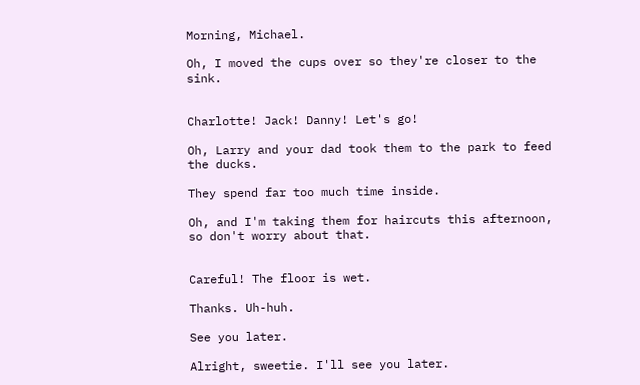Morning, Michael.

Oh, I moved the cups over so they're closer to the sink.


Charlotte! Jack! Danny! Let's go!

Oh, Larry and your dad took them to the park to feed the ducks.

They spend far too much time inside.

Oh, and I'm taking them for haircuts this afternoon, so don't worry about that.


Careful! The floor is wet.

Thanks. Uh-huh.

See you later.

Alright, sweetie. I'll see you later.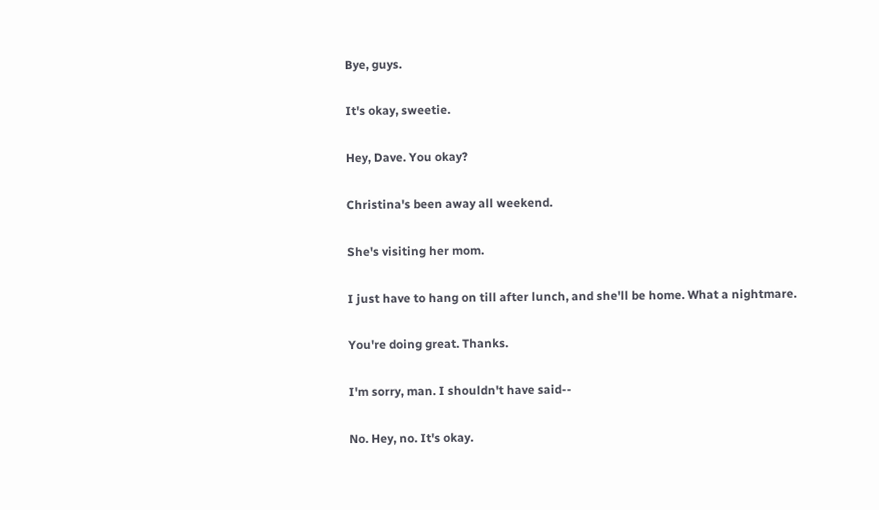Bye, guys.

It's okay, sweetie.

Hey, Dave. You okay?

Christina's been away all weekend.

She's visiting her mom.

I just have to hang on till after lunch, and she'll be home. What a nightmare.

You're doing great. Thanks.

I'm sorry, man. I shouldn't have said--

No. Hey, no. It's okay.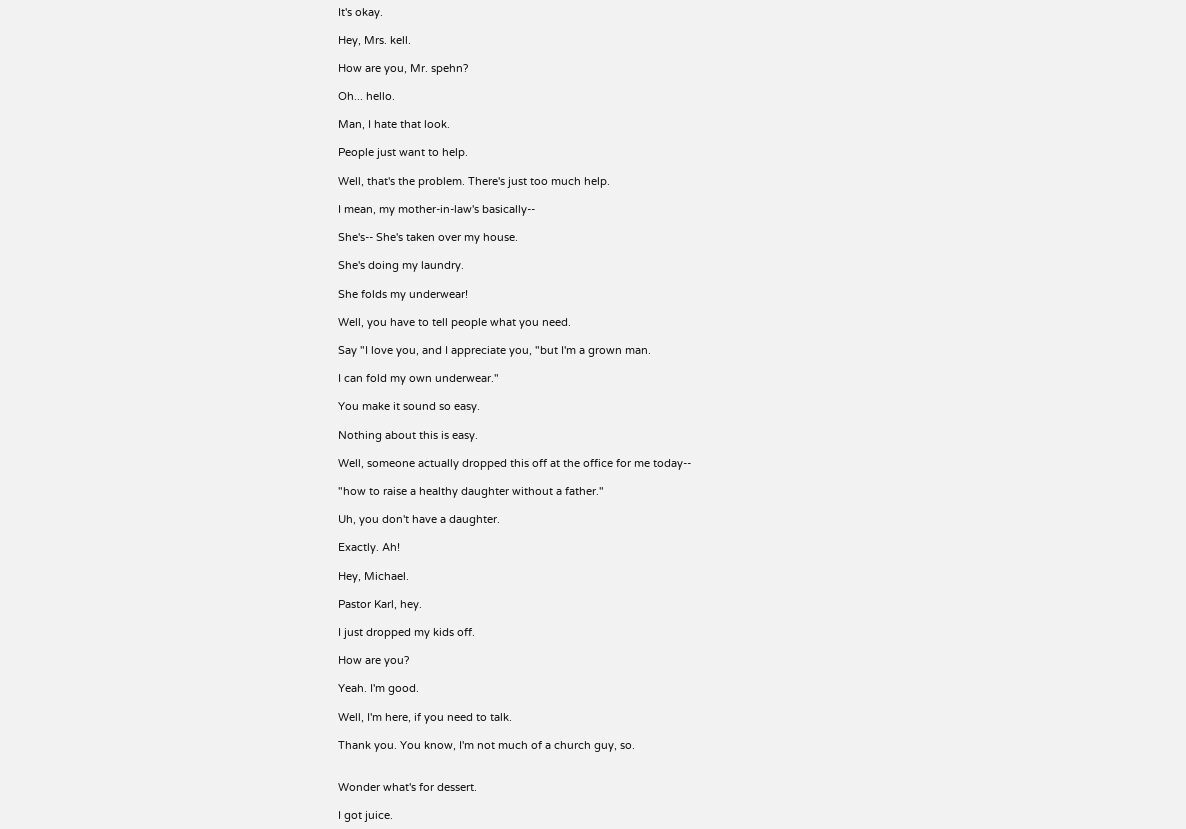It's okay.

Hey, Mrs. kell.

How are you, Mr. spehn?

Oh... hello.

Man, I hate that look.

People just want to help.

Well, that's the problem. There's just too much help.

I mean, my mother-in-law's basically--

She's-- She's taken over my house.

She's doing my laundry.

She folds my underwear!

Well, you have to tell people what you need.

Say "I love you, and I appreciate you, "but I'm a grown man.

I can fold my own underwear."

You make it sound so easy.

Nothing about this is easy.

Well, someone actually dropped this off at the office for me today--

"how to raise a healthy daughter without a father."

Uh, you don't have a daughter.

Exactly. Ah!

Hey, Michael.

Pastor Karl, hey.

I just dropped my kids off.

How are you?

Yeah. I'm good.

Well, I'm here, if you need to talk.

Thank you. You know, I'm not much of a church guy, so.


Wonder what's for dessert.

I got juice.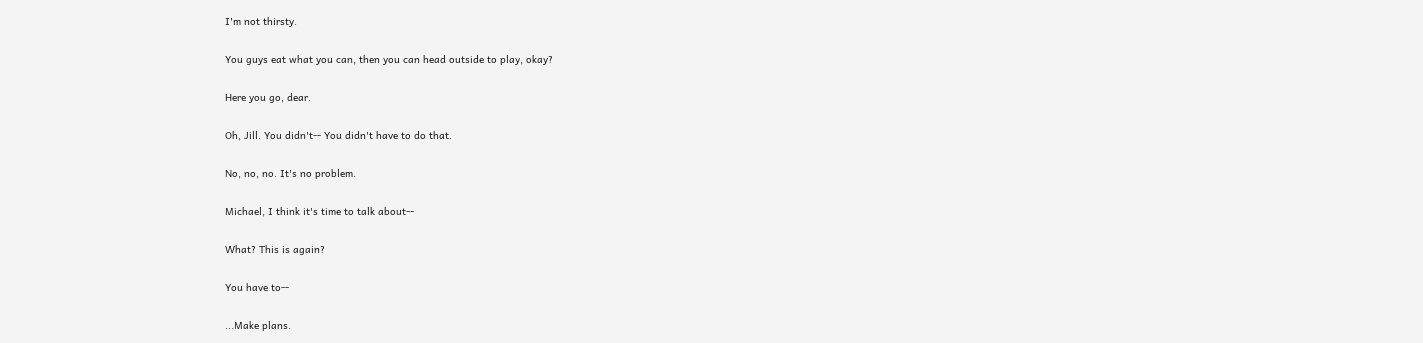I'm not thirsty.

You guys eat what you can, then you can head outside to play, okay?

Here you go, dear.

Oh, Jill. You didn't-- You didn't have to do that.

No, no, no. It's no problem.

Michael, I think it's time to talk about--

What? This is again?

You have to--

...Make plans.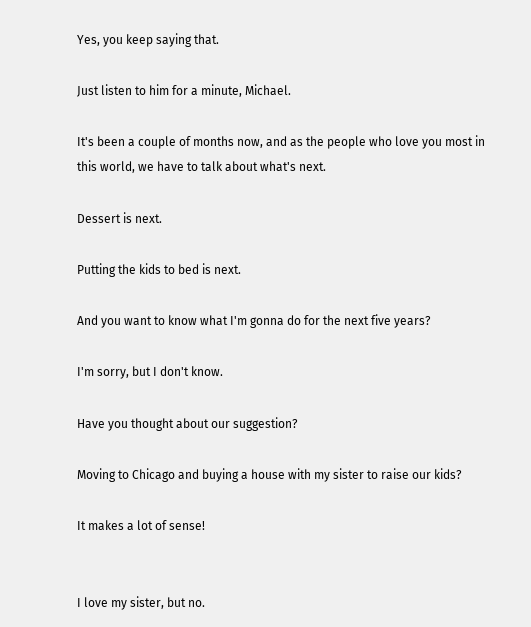Yes, you keep saying that.

Just listen to him for a minute, Michael.

It's been a couple of months now, and as the people who love you most in this world, we have to talk about what's next.

Dessert is next.

Putting the kids to bed is next.

And you want to know what I'm gonna do for the next five years?

I'm sorry, but I don't know.

Have you thought about our suggestion?

Moving to Chicago and buying a house with my sister to raise our kids?

It makes a lot of sense!


I love my sister, but no.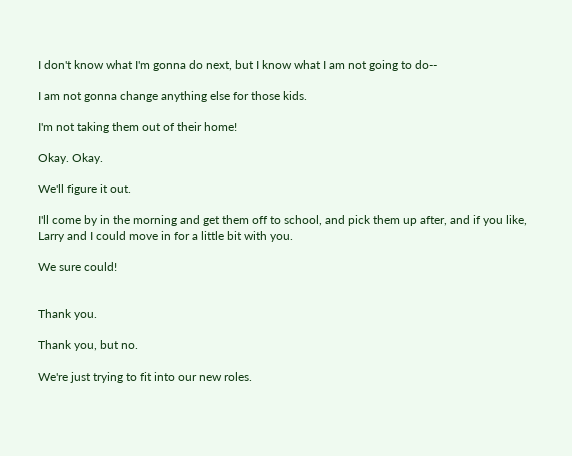I don't know what I'm gonna do next, but I know what I am not going to do--

I am not gonna change anything else for those kids.

I'm not taking them out of their home!

Okay. Okay.

We'll figure it out.

I'll come by in the morning and get them off to school, and pick them up after, and if you like, Larry and I could move in for a little bit with you.

We sure could!


Thank you.

Thank you, but no.

We're just trying to fit into our new roles.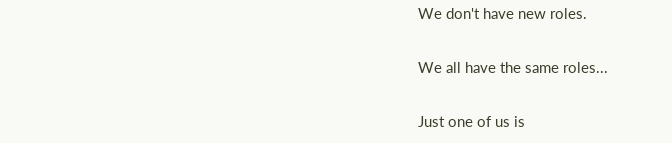We don't have new roles.

We all have the same roles...

Just one of us is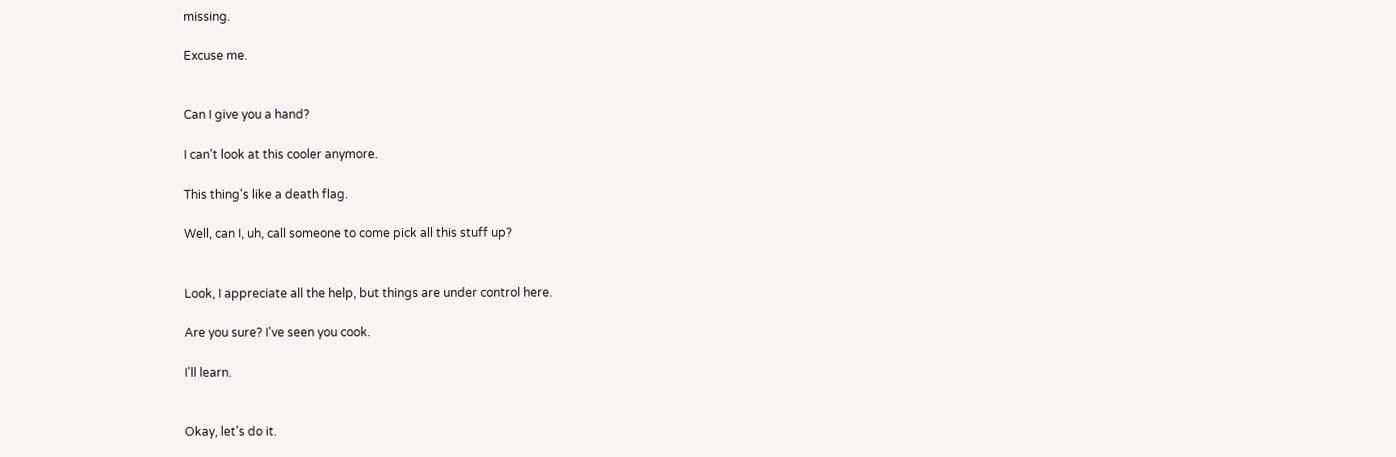missing.

Excuse me.


Can I give you a hand?

I can't look at this cooler anymore.

This thing's like a death flag.

Well, can I, uh, call someone to come pick all this stuff up?


Look, I appreciate all the help, but things are under control here.

Are you sure? I've seen you cook.

I'll learn.


Okay, let's do it.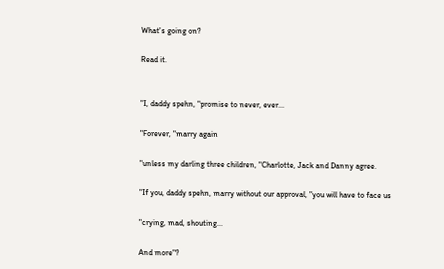What's going on?

Read it.


"I, daddy spehn, "promise to never, ever...

"Forever, "marry again

"unless my darling three children, "Charlotte, Jack and Danny agree.

"If you, daddy spehn, marry without our approval, "you will have to face us

"crying, mad, shouting...

And more"?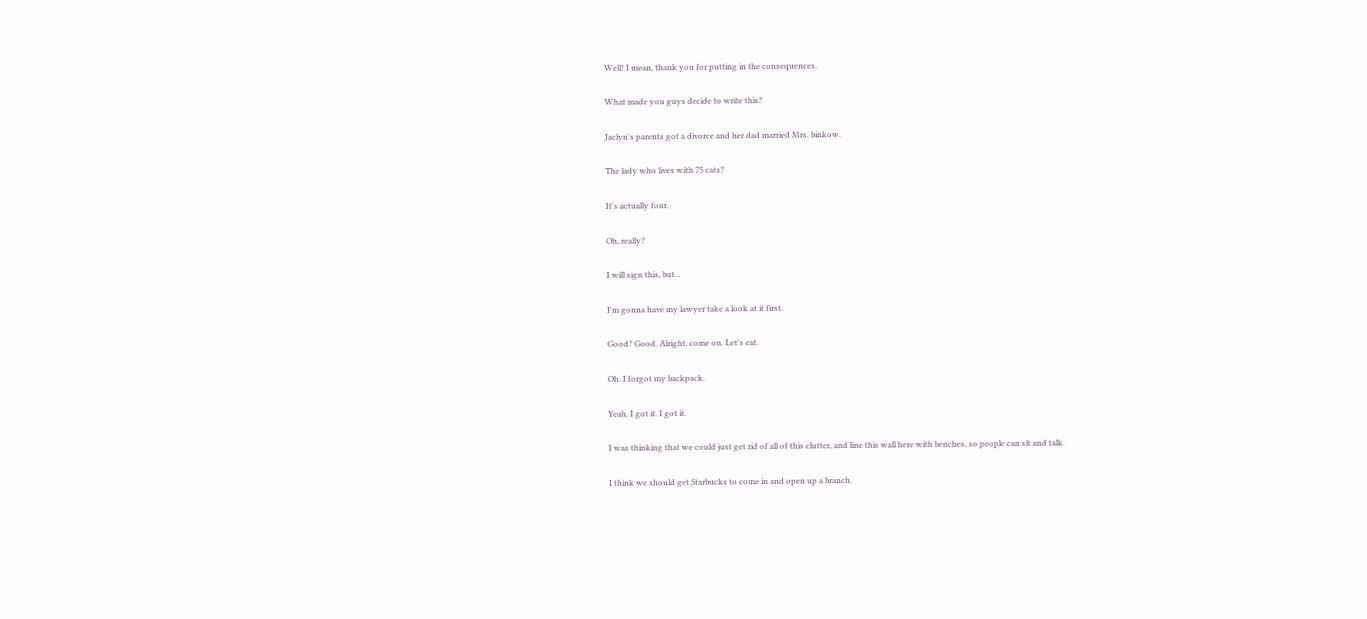Well! I mean, thank you for putting in the consequences.

What made you guys decide to write this?

Jaclyn's parents got a divorce and her dad married Mrs. binkow.

The lady who lives with 75 cats?

It's actually four.

Oh, really?

I will sign this, but...

I'm gonna have my lawyer take a look at it first.

Good? Good. Alright, come on. Let's eat.

Oh. I forgot my backpack.

Yeah. I got it. I got it.

I was thinking that we could just get rid of all of this clutter, and line this wall here with benches, so people can sit and talk.

I think we should get Starbucks to come in and open up a branch.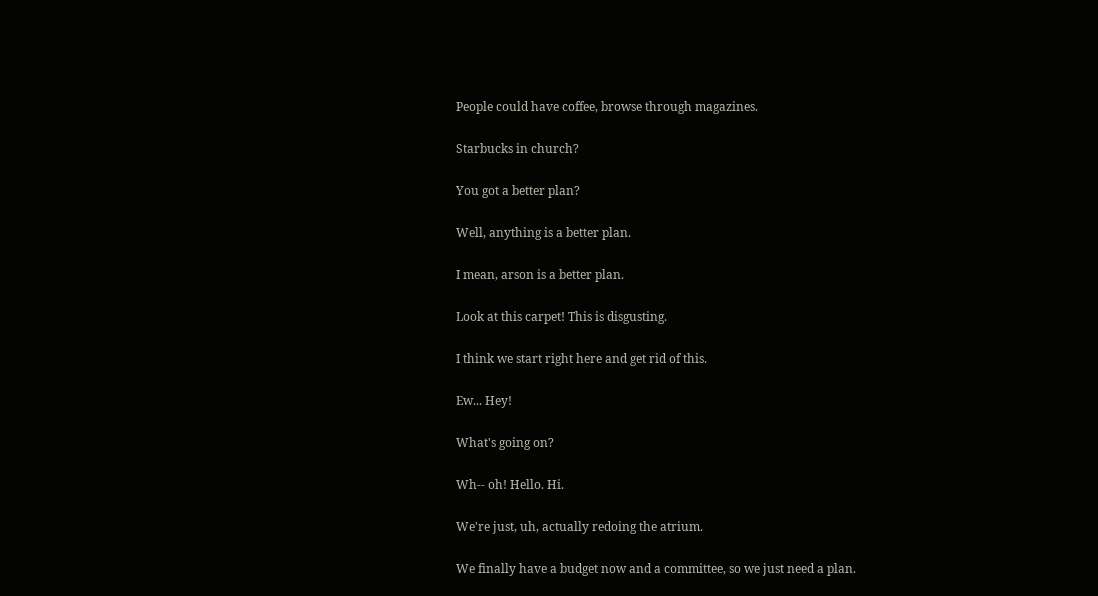People could have coffee, browse through magazines.

Starbucks in church?

You got a better plan?

Well, anything is a better plan.

I mean, arson is a better plan.

Look at this carpet! This is disgusting.

I think we start right here and get rid of this.

Ew... Hey!

What's going on?

Wh-- oh! Hello. Hi.

We're just, uh, actually redoing the atrium.

We finally have a budget now and a committee, so we just need a plan.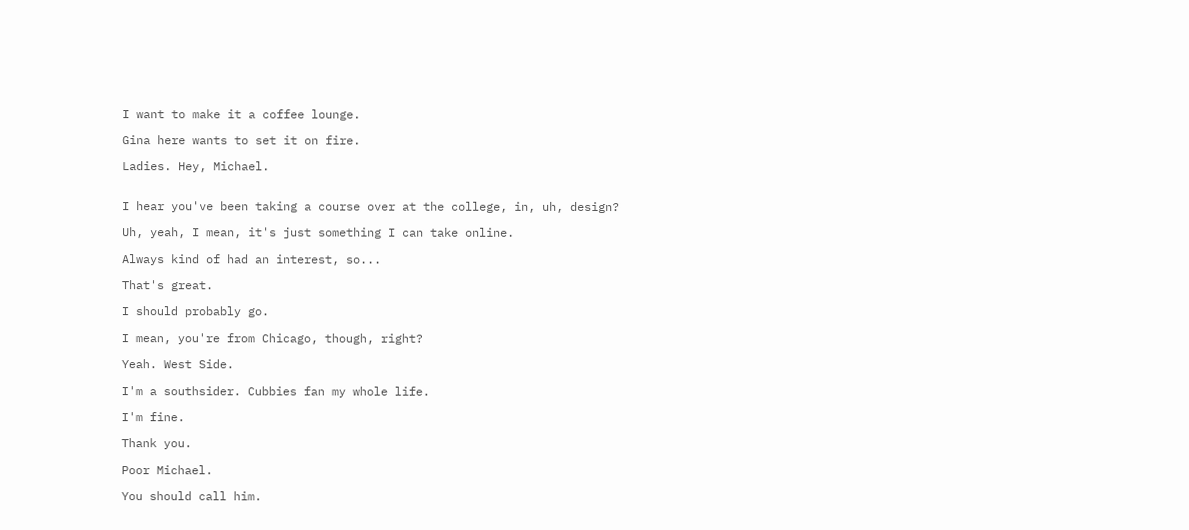I want to make it a coffee lounge.

Gina here wants to set it on fire.

Ladies. Hey, Michael.


I hear you've been taking a course over at the college, in, uh, design?

Uh, yeah, I mean, it's just something I can take online.

Always kind of had an interest, so...

That's great.

I should probably go.

I mean, you're from Chicago, though, right?

Yeah. West Side.

I'm a southsider. Cubbies fan my whole life.

I'm fine.

Thank you.

Poor Michael.

You should call him.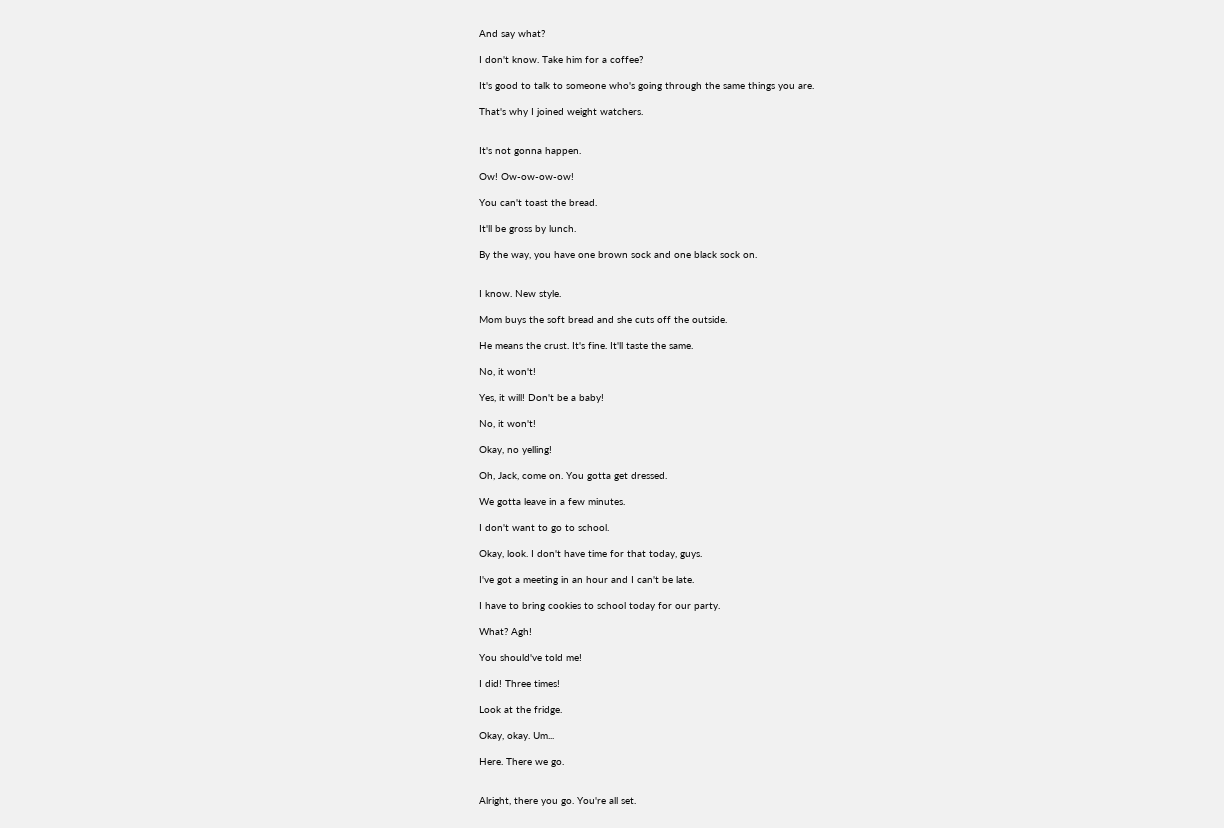And say what?

I don't know. Take him for a coffee?

It's good to talk to someone who's going through the same things you are.

That's why I joined weight watchers.


It's not gonna happen.

Ow! Ow-ow-ow-ow!

You can't toast the bread.

It'll be gross by lunch.

By the way, you have one brown sock and one black sock on.


I know. New style.

Mom buys the soft bread and she cuts off the outside.

He means the crust. It's fine. It'll taste the same.

No, it won't!

Yes, it will! Don't be a baby!

No, it won't!

Okay, no yelling!

Oh, Jack, come on. You gotta get dressed.

We gotta leave in a few minutes.

I don't want to go to school.

Okay, look. I don't have time for that today, guys.

I've got a meeting in an hour and I can't be late.

I have to bring cookies to school today for our party.

What? Agh!

You should've told me!

I did! Three times!

Look at the fridge.

Okay, okay. Um...

Here. There we go.


Alright, there you go. You're all set.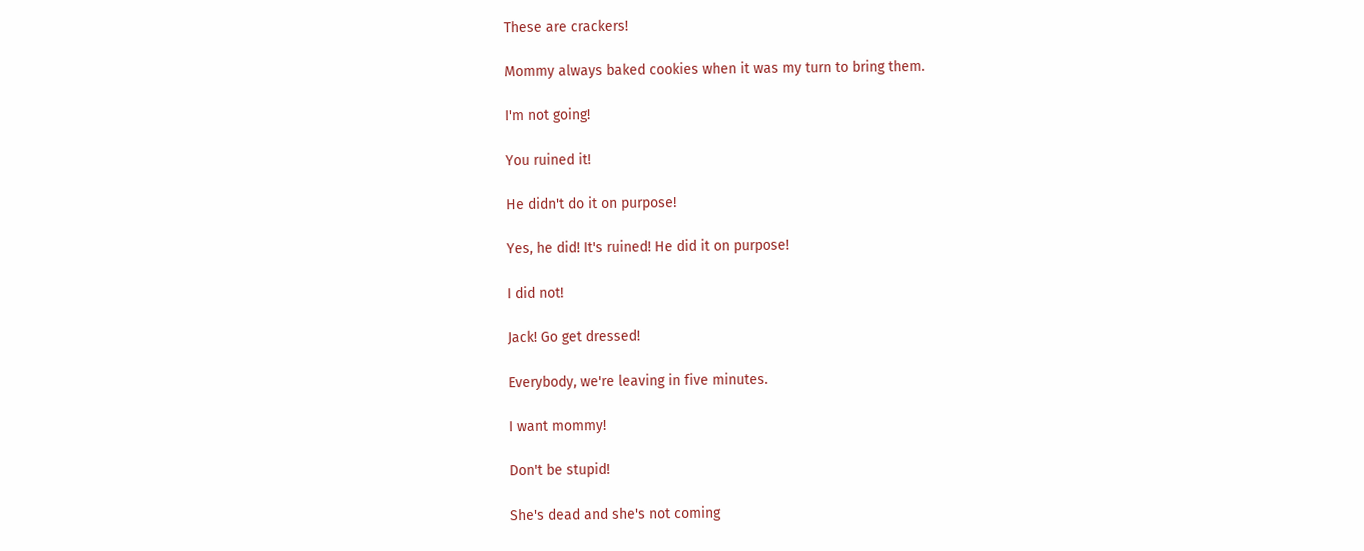These are crackers!

Mommy always baked cookies when it was my turn to bring them.

I'm not going!

You ruined it!

He didn't do it on purpose!

Yes, he did! It's ruined! He did it on purpose!

I did not!

Jack! Go get dressed!

Everybody, we're leaving in five minutes.

I want mommy!

Don't be stupid!

She's dead and she's not coming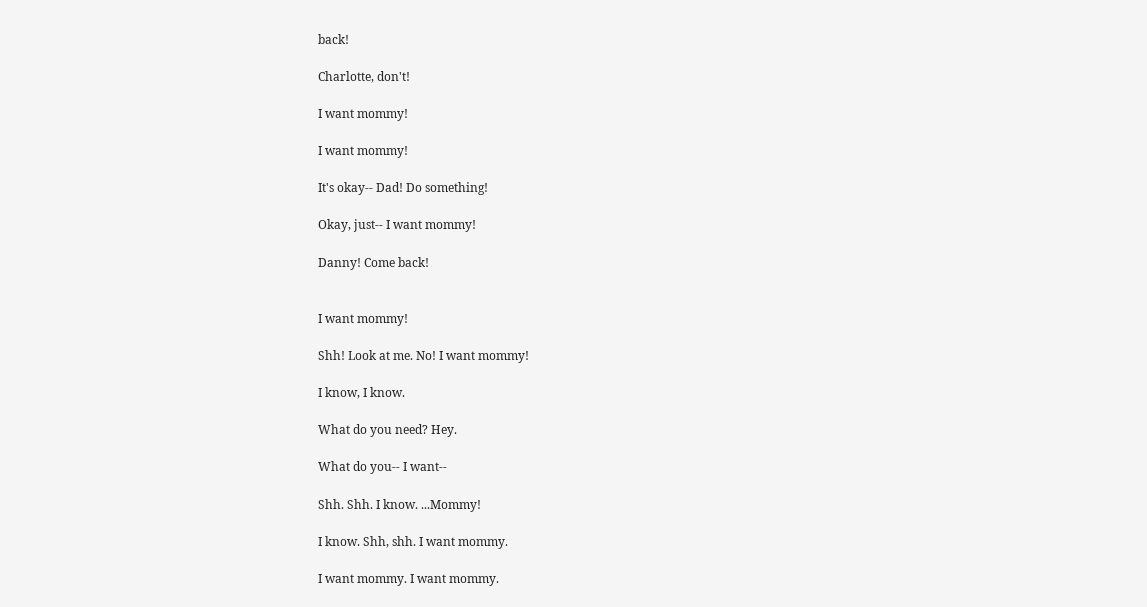back!

Charlotte, don't!

I want mommy!

I want mommy!

It's okay-- Dad! Do something!

Okay, just-- I want mommy!

Danny! Come back!


I want mommy!

Shh! Look at me. No! I want mommy!

I know, I know.

What do you need? Hey.

What do you-- I want--

Shh. Shh. I know. ...Mommy!

I know. Shh, shh. I want mommy.

I want mommy. I want mommy.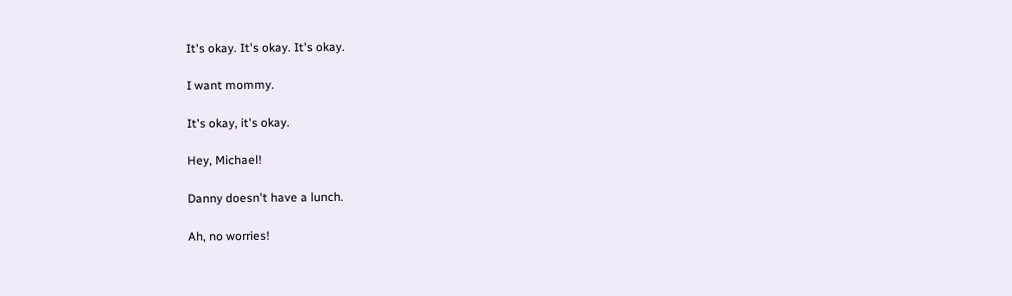It's okay. It's okay. It's okay.

I want mommy.

It's okay, it's okay.

Hey, Michael!

Danny doesn't have a lunch.

Ah, no worries!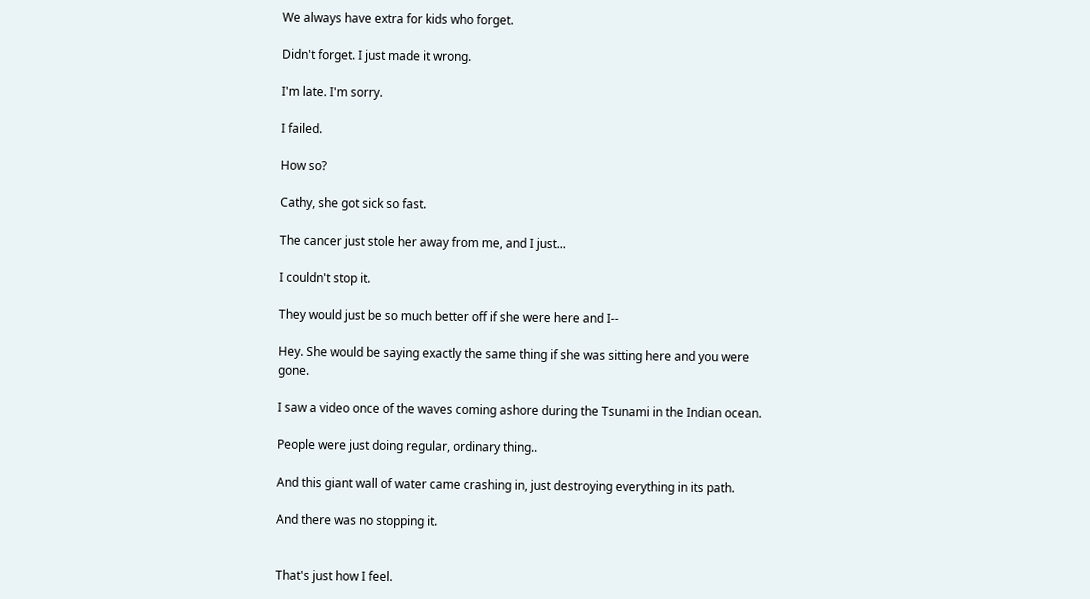We always have extra for kids who forget.

Didn't forget. I just made it wrong.

I'm late. I'm sorry.

I failed.

How so?

Cathy, she got sick so fast.

The cancer just stole her away from me, and I just...

I couldn't stop it.

They would just be so much better off if she were here and I--

Hey. She would be saying exactly the same thing if she was sitting here and you were gone.

I saw a video once of the waves coming ashore during the Tsunami in the Indian ocean.

People were just doing regular, ordinary thing..

And this giant wall of water came crashing in, just destroying everything in its path.

And there was no stopping it.


That's just how I feel.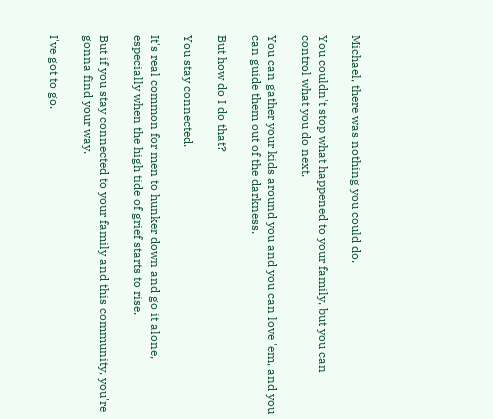Michael, there was nothing you could do.

You couldn't stop what happened to your family, but you can control what you do next.

You can gather your kids around you and you can love 'em, and you can guide them out of the darkness.

But how do I do that?

You stay connected.

It's real common for men to hunker down and go it alone, especially when the high tide of grief starts to rise.

But if you stay connected to your family and this community, you're gonna find your way.

I've got to go.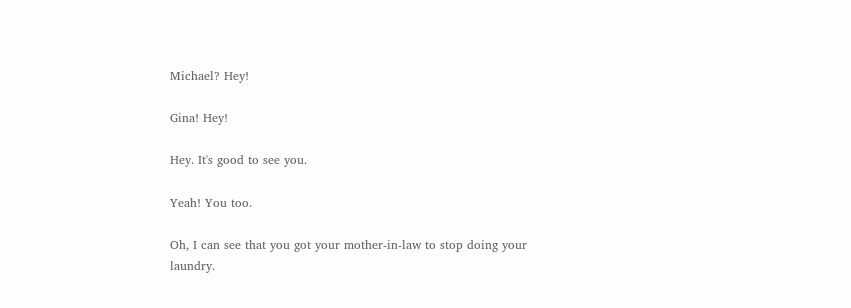Michael? Hey!

Gina! Hey!

Hey. It's good to see you.

Yeah! You too.

Oh, I can see that you got your mother-in-law to stop doing your laundry.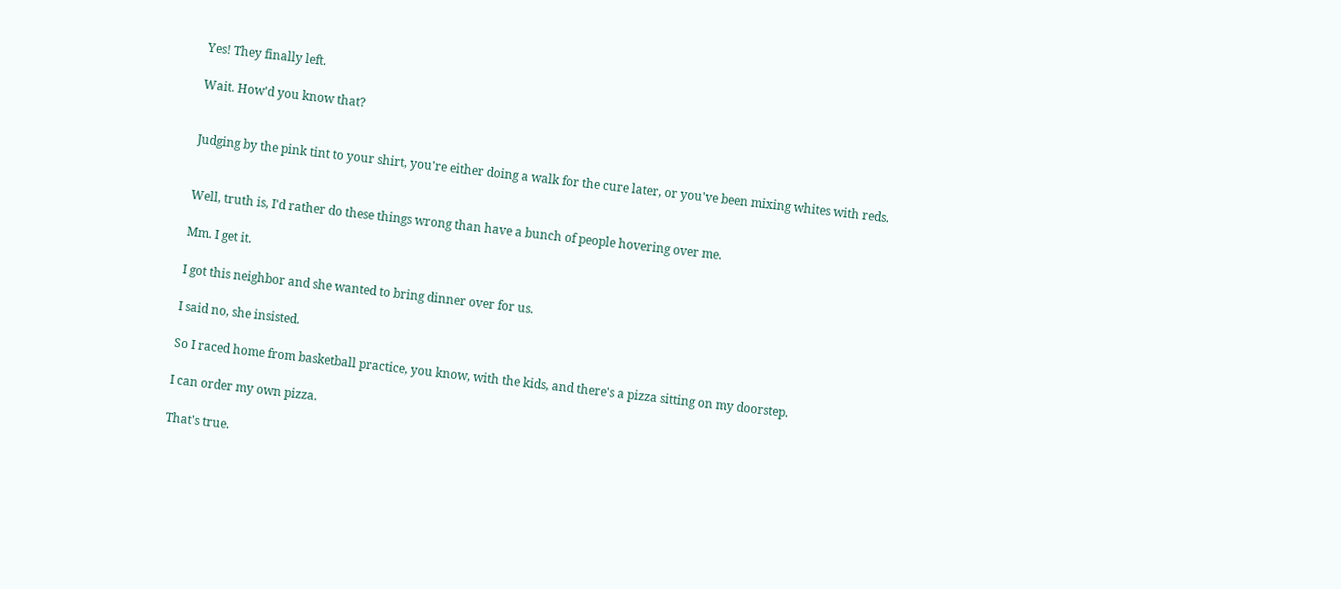Yes! They finally left.

Wait. How'd you know that?


Judging by the pink tint to your shirt, you're either doing a walk for the cure later, or you've been mixing whites with reds.


Well, truth is, I'd rather do these things wrong than have a bunch of people hovering over me.

Mm. I get it.

I got this neighbor and she wanted to bring dinner over for us.

I said no, she insisted.

So I raced home from basketball practice, you know, with the kids, and there's a pizza sitting on my doorstep.

I can order my own pizza.

That's true.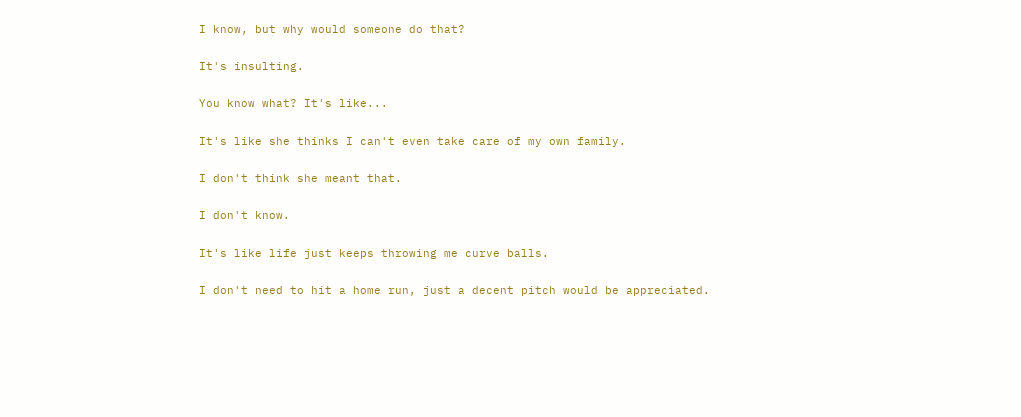I know, but why would someone do that?

It's insulting.

You know what? It's like...

It's like she thinks I can't even take care of my own family.

I don't think she meant that.

I don't know.

It's like life just keeps throwing me curve balls.

I don't need to hit a home run, just a decent pitch would be appreciated.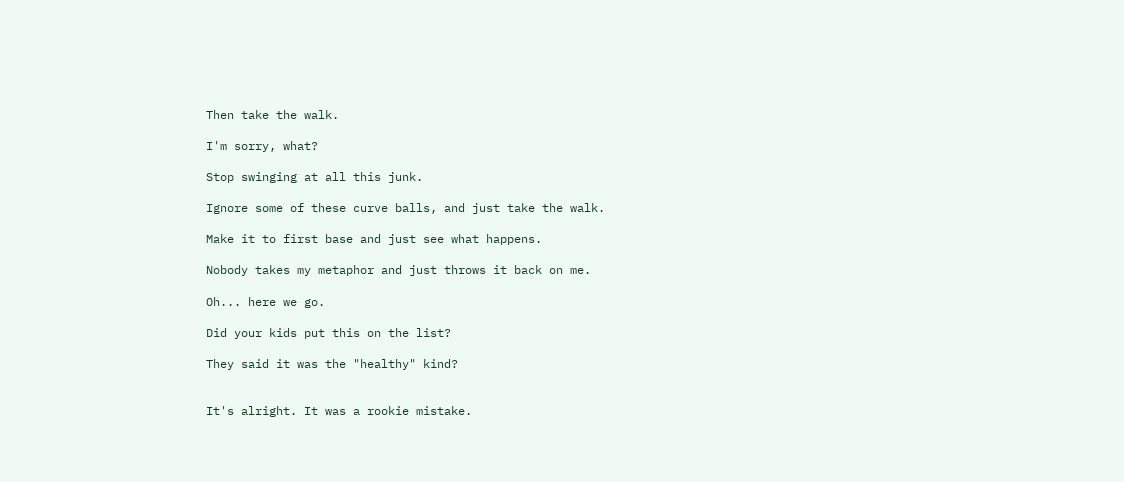Then take the walk.

I'm sorry, what?

Stop swinging at all this junk.

Ignore some of these curve balls, and just take the walk.

Make it to first base and just see what happens.

Nobody takes my metaphor and just throws it back on me.

Oh... here we go.

Did your kids put this on the list?

They said it was the "healthy" kind?


It's alright. It was a rookie mistake.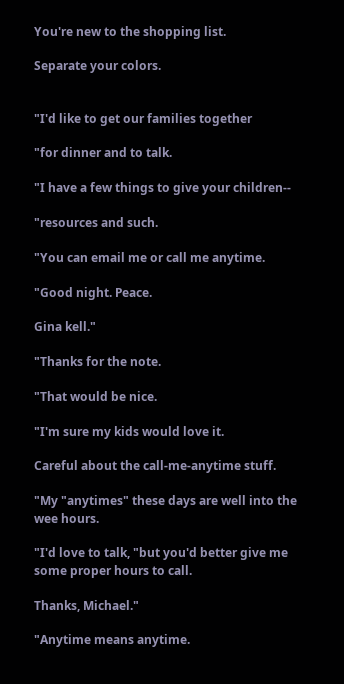You're new to the shopping list.

Separate your colors.


"I'd like to get our families together

"for dinner and to talk.

"I have a few things to give your children--

"resources and such.

"You can email me or call me anytime.

"Good night. Peace.

Gina kell."

"Thanks for the note.

"That would be nice.

"I'm sure my kids would love it.

Careful about the call-me-anytime stuff.

"My "anytimes" these days are well into the wee hours.

"I'd love to talk, "but you'd better give me some proper hours to call.

Thanks, Michael."

"Anytime means anytime.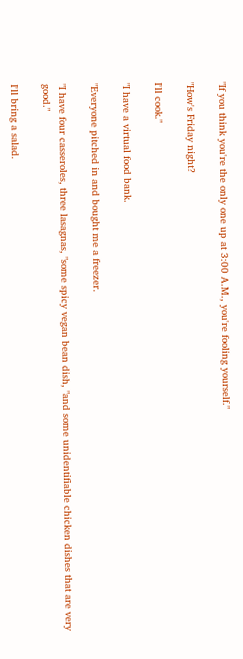"If you think you're the only one up at 3:00 A.M., you're fooling yourself."

"How's Friday night?

I'll cook."

"I have a virtual food bank.

"Everyone pitched in and bought me a freezer.

"I have four casseroles, three lasagnas, "some spicy vegan bean dish, "and some unidentifiable chicken dishes that are very good."

I'll bring a salad.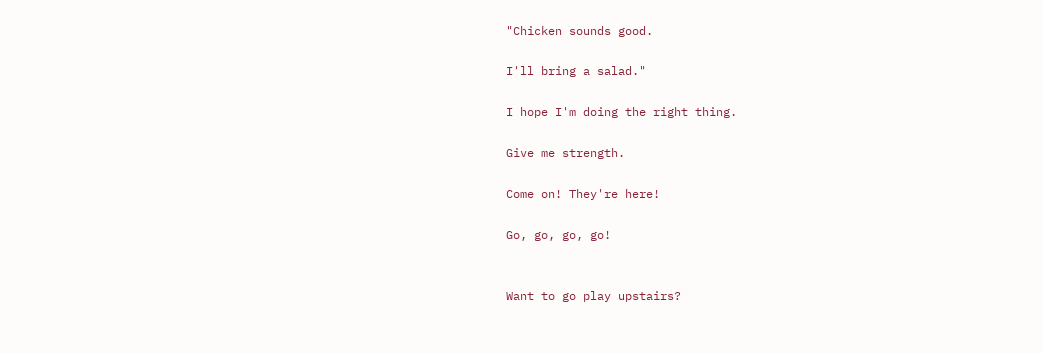"Chicken sounds good.

I'll bring a salad."

I hope I'm doing the right thing.

Give me strength.

Come on! They're here!

Go, go, go, go!


Want to go play upstairs?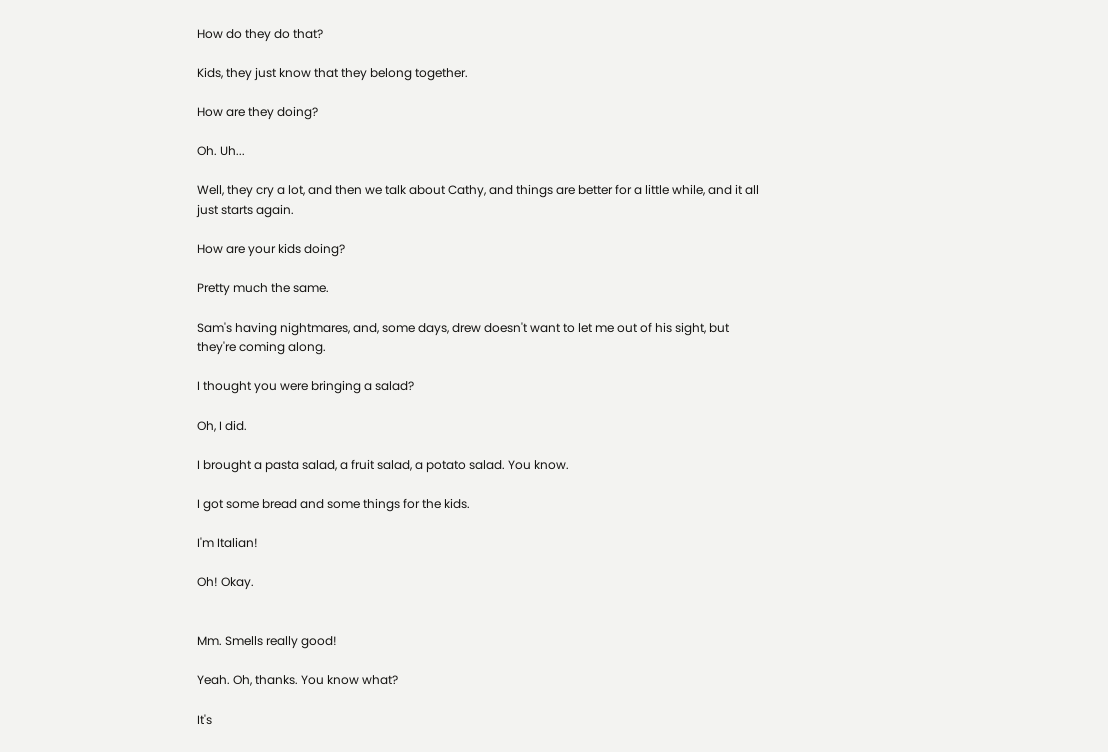How do they do that?

Kids, they just know that they belong together.

How are they doing?

Oh. Uh...

Well, they cry a lot, and then we talk about Cathy, and things are better for a little while, and it all just starts again.

How are your kids doing?

Pretty much the same.

Sam's having nightmares, and, some days, drew doesn't want to let me out of his sight, but they're coming along.

I thought you were bringing a salad?

Oh, I did.

I brought a pasta salad, a fruit salad, a potato salad. You know.

I got some bread and some things for the kids.

I'm Italian!

Oh! Okay.


Mm. Smells really good!

Yeah. Oh, thanks. You know what?

It's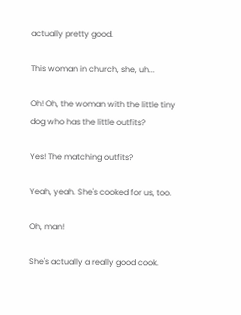actually pretty good.

This woman in church, she, uh...

Oh! Oh, the woman with the little tiny dog who has the little outfits?

Yes! The matching outfits?

Yeah, yeah. She's cooked for us, too.

Oh, man!

She's actually a really good cook.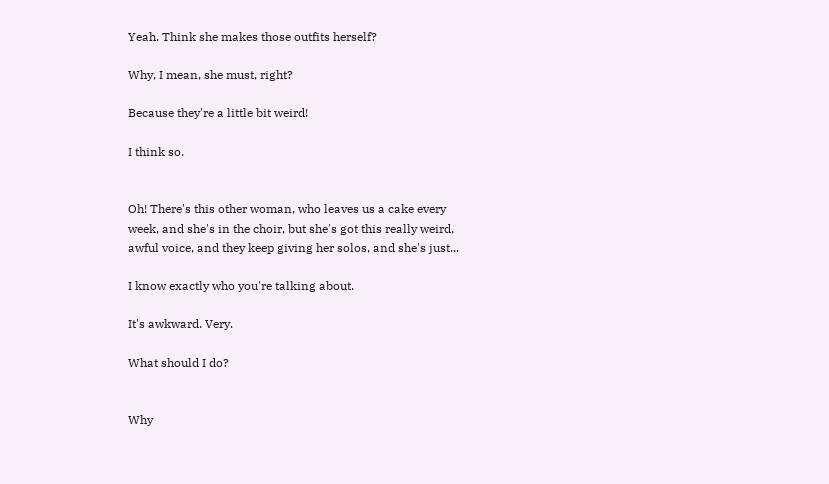Yeah. Think she makes those outfits herself?

Why, I mean, she must, right?

Because they're a little bit weird!

I think so.


Oh! There's this other woman, who leaves us a cake every week, and she's in the choir, but she's got this really weird, awful voice, and they keep giving her solos, and she's just...

I know exactly who you're talking about.

It's awkward. Very.

What should I do?


Why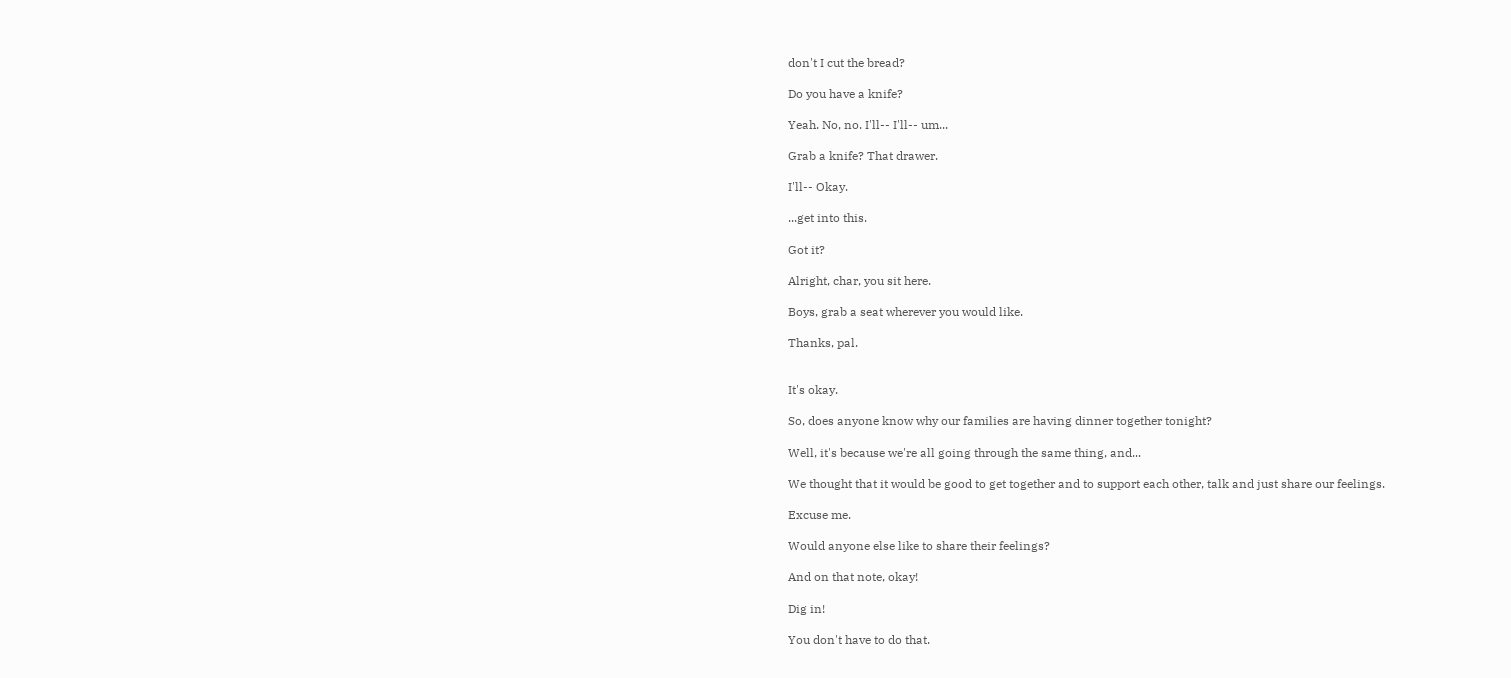don't I cut the bread?

Do you have a knife?

Yeah. No, no. I'll-- I'll-- um...

Grab a knife? That drawer.

I'll-- Okay.

...get into this.

Got it?

Alright, char, you sit here.

Boys, grab a seat wherever you would like.

Thanks, pal.


It's okay.

So, does anyone know why our families are having dinner together tonight?

Well, it's because we're all going through the same thing, and...

We thought that it would be good to get together and to support each other, talk and just share our feelings.

Excuse me.

Would anyone else like to share their feelings?

And on that note, okay!

Dig in!

You don't have to do that.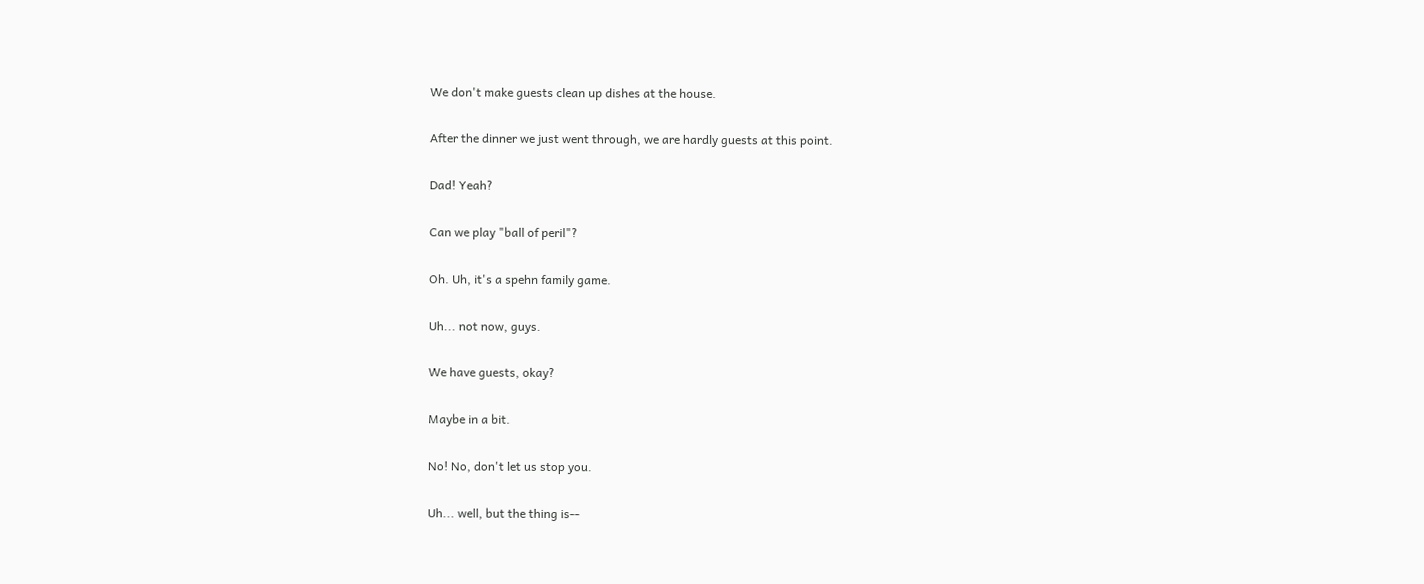We don't make guests clean up dishes at the house.

After the dinner we just went through, we are hardly guests at this point.

Dad! Yeah?

Can we play "ball of peril"?

Oh. Uh, it's a spehn family game.

Uh... not now, guys.

We have guests, okay?

Maybe in a bit.

No! No, don't let us stop you.

Uh... well, but the thing is--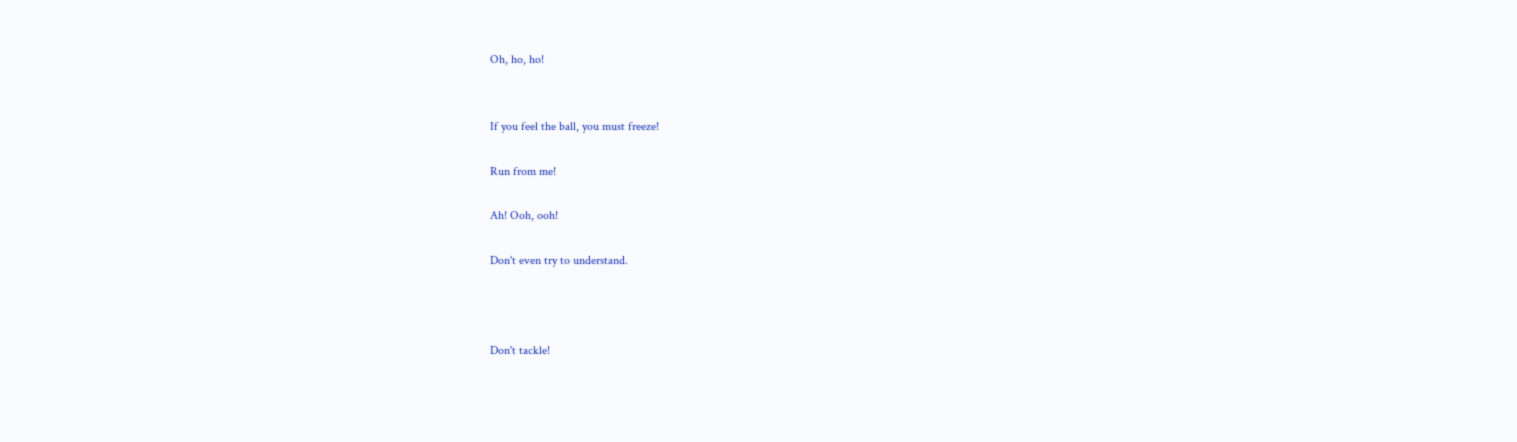Oh, ho, ho!


If you feel the ball, you must freeze!

Run from me!

Ah! Ooh, ooh!

Don't even try to understand.



Don't tackle!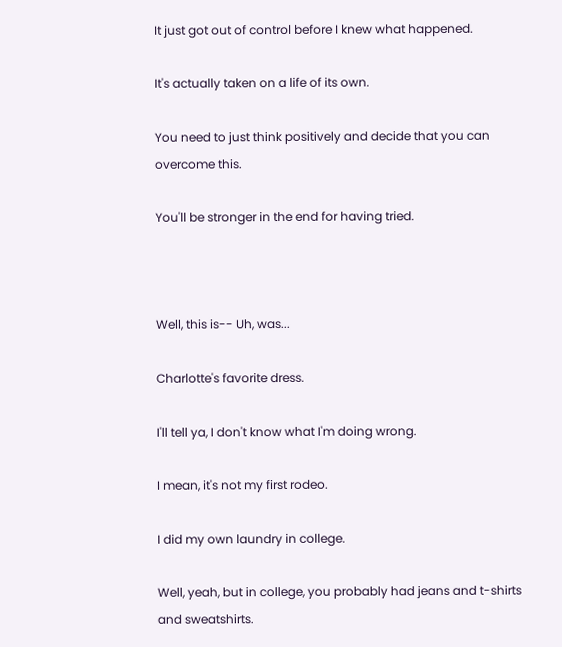It just got out of control before I knew what happened.

It's actually taken on a life of its own.

You need to just think positively and decide that you can overcome this.

You'll be stronger in the end for having tried.



Well, this is-- Uh, was...

Charlotte's favorite dress.

I'll tell ya, I don't know what I'm doing wrong.

I mean, it's not my first rodeo.

I did my own laundry in college.

Well, yeah, but in college, you probably had jeans and t-shirts and sweatshirts.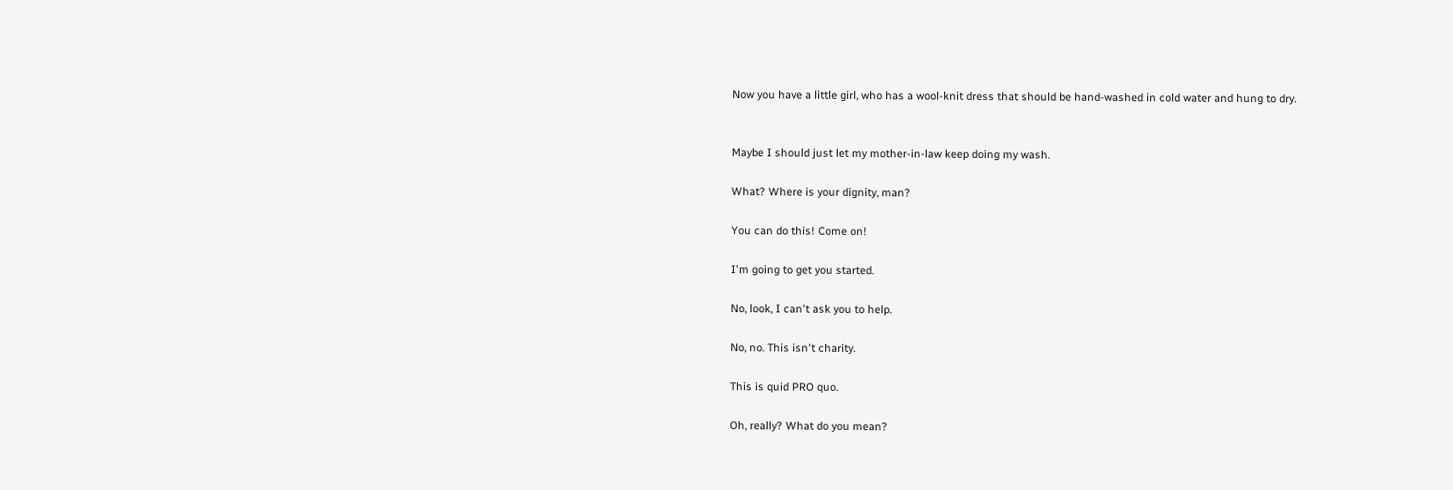Now you have a little girl, who has a wool-knit dress that should be hand-washed in cold water and hung to dry.


Maybe I should just let my mother-in-law keep doing my wash.

What? Where is your dignity, man?

You can do this! Come on!

I'm going to get you started.

No, look, I can't ask you to help.

No, no. This isn't charity.

This is quid PRO quo.

Oh, really? What do you mean?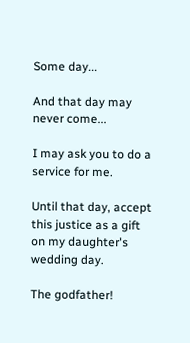Some day...

And that day may never come...

I may ask you to do a service for me.

Until that day, accept this justice as a gift on my daughter's wedding day.

The godfather!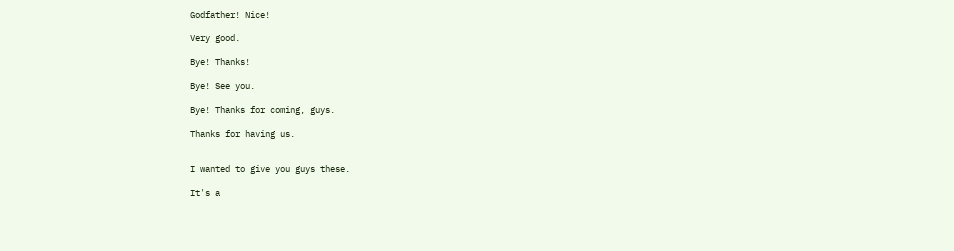Godfather! Nice!

Very good.

Bye! Thanks!

Bye! See you.

Bye! Thanks for coming, guys.

Thanks for having us.


I wanted to give you guys these.

It's a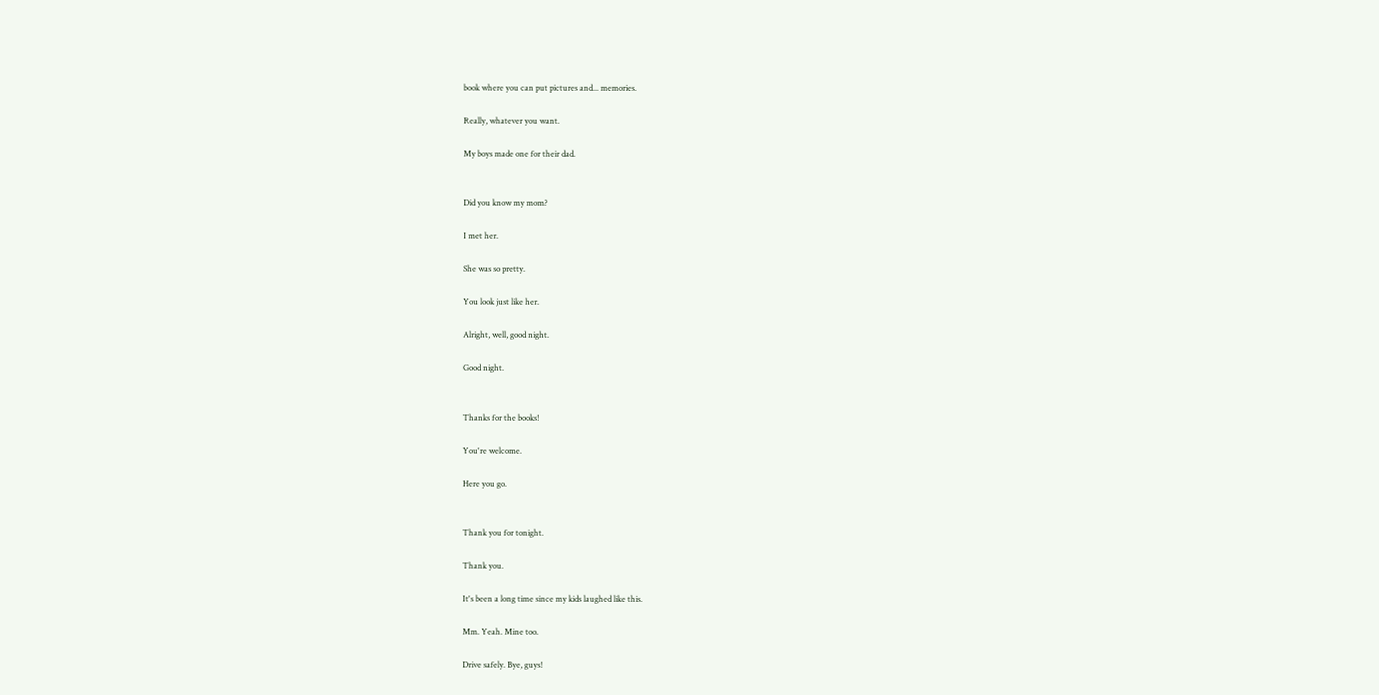book where you can put pictures and... memories.

Really, whatever you want.

My boys made one for their dad.


Did you know my mom?

I met her.

She was so pretty.

You look just like her.

Alright, well, good night.

Good night.


Thanks for the books!

You're welcome.

Here you go.


Thank you for tonight.

Thank you.

It's been a long time since my kids laughed like this.

Mm. Yeah. Mine too.

Drive safely. Bye, guys!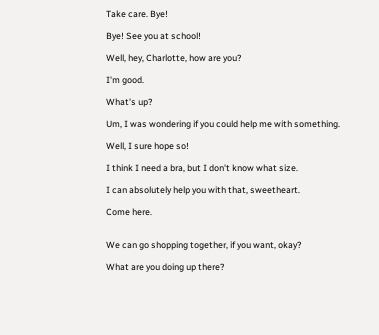Take care. Bye!

Bye! See you at school!

Well, hey, Charlotte, how are you?

I'm good.

What's up?

Um, I was wondering if you could help me with something.

Well, I sure hope so!

I think I need a bra, but I don't know what size.

I can absolutely help you with that, sweetheart.

Come here.


We can go shopping together, if you want, okay?

What are you doing up there?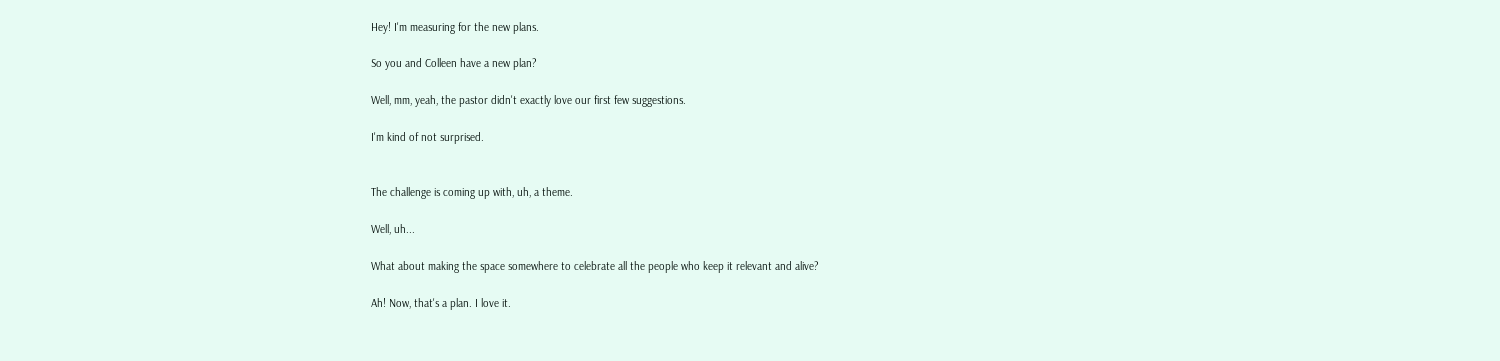Hey! I'm measuring for the new plans.

So you and Colleen have a new plan?

Well, mm, yeah, the pastor didn't exactly love our first few suggestions.

I'm kind of not surprised.


The challenge is coming up with, uh, a theme.

Well, uh...

What about making the space somewhere to celebrate all the people who keep it relevant and alive?

Ah! Now, that's a plan. I love it.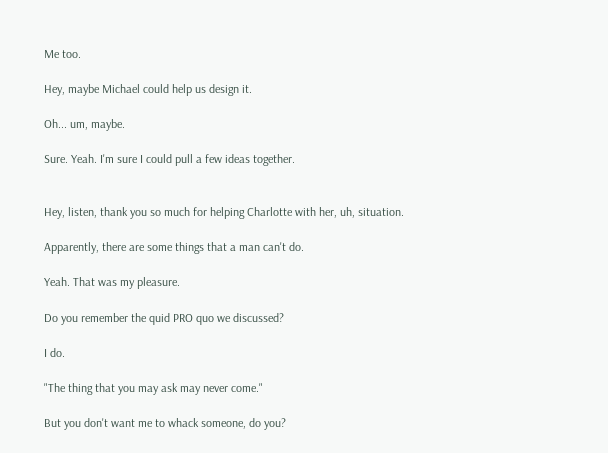Me too.

Hey, maybe Michael could help us design it.

Oh... um, maybe.

Sure. Yeah. I'm sure I could pull a few ideas together.


Hey, listen, thank you so much for helping Charlotte with her, uh, situation.

Apparently, there are some things that a man can't do.

Yeah. That was my pleasure.

Do you remember the quid PRO quo we discussed?

I do.

"The thing that you may ask may never come."

But you don't want me to whack someone, do you?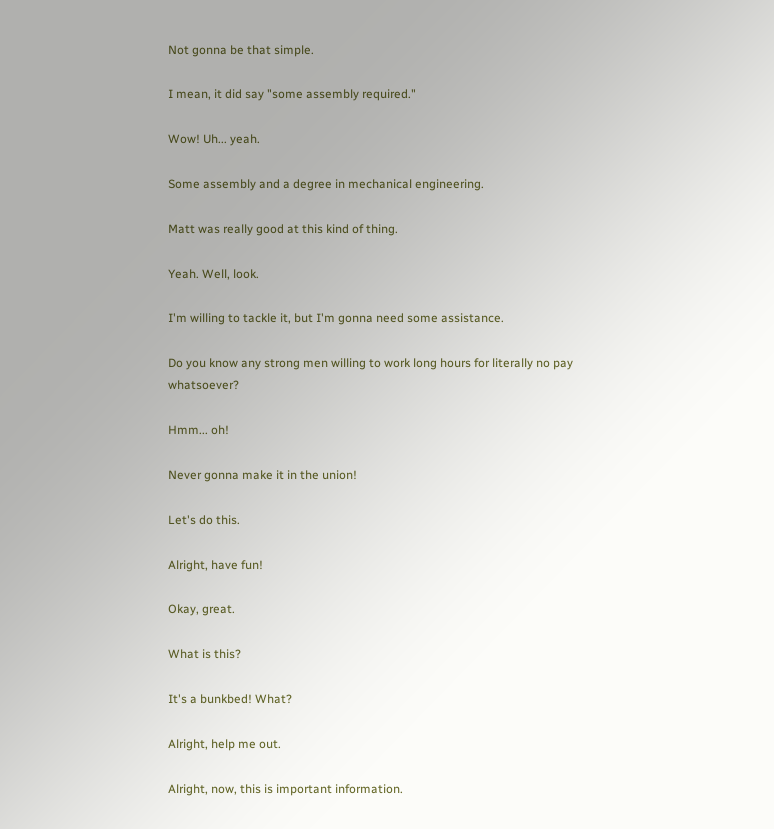Not gonna be that simple.

I mean, it did say "some assembly required."

Wow! Uh... yeah.

Some assembly and a degree in mechanical engineering.

Matt was really good at this kind of thing.

Yeah. Well, look.

I'm willing to tackle it, but I'm gonna need some assistance.

Do you know any strong men willing to work long hours for literally no pay whatsoever?

Hmm... oh!

Never gonna make it in the union!

Let's do this.

Alright, have fun!

Okay, great.

What is this?

It's a bunkbed! What?

Alright, help me out.

Alright, now, this is important information.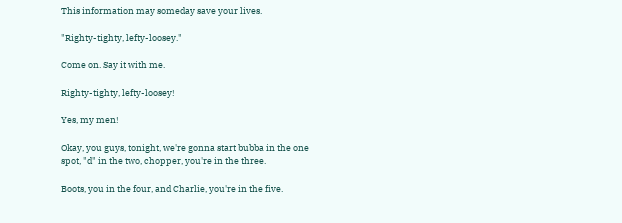This information may someday save your lives.

"Righty-tighty, lefty-loosey."

Come on. Say it with me.

Righty-tighty, lefty-loosey!

Yes, my men!

Okay, you guys, tonight, we're gonna start bubba in the one spot, "d" in the two, chopper, you're in the three.

Boots, you in the four, and Charlie, you're in the five.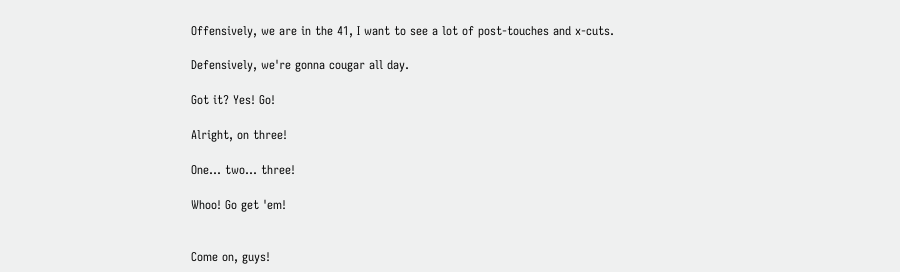Offensively, we are in the 41, I want to see a lot of post-touches and x-cuts.

Defensively, we're gonna cougar all day.

Got it? Yes! Go!

Alright, on three!

One... two... three!

Whoo! Go get 'em!


Come on, guys!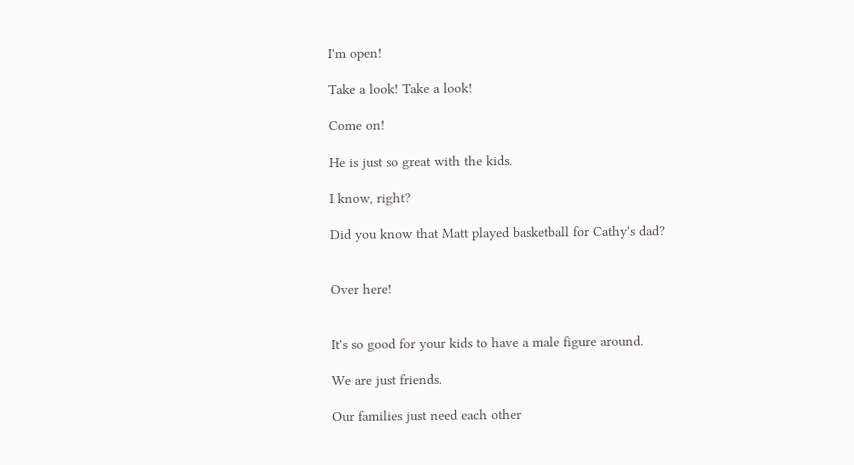I'm open!

Take a look! Take a look!

Come on!

He is just so great with the kids.

I know, right?

Did you know that Matt played basketball for Cathy's dad?


Over here!


It's so good for your kids to have a male figure around.

We are just friends.

Our families just need each other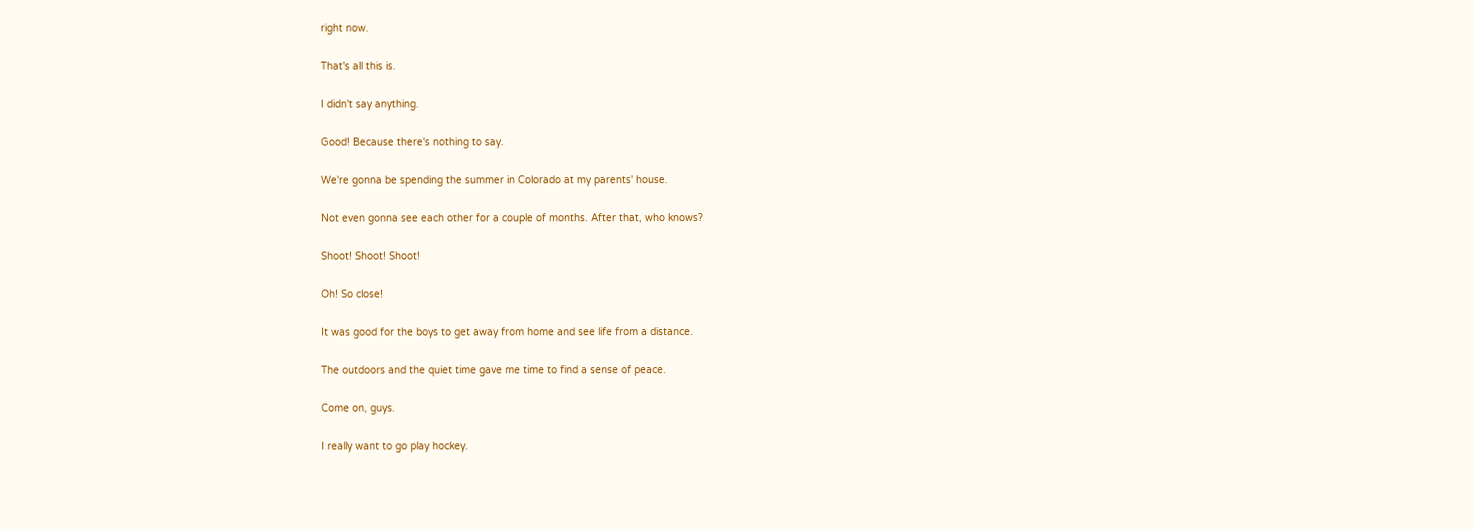right now.

That's all this is.

I didn't say anything.

Good! Because there's nothing to say.

We're gonna be spending the summer in Colorado at my parents' house.

Not even gonna see each other for a couple of months. After that, who knows?

Shoot! Shoot! Shoot!

Oh! So close!

It was good for the boys to get away from home and see life from a distance.

The outdoors and the quiet time gave me time to find a sense of peace.

Come on, guys.

I really want to go play hockey.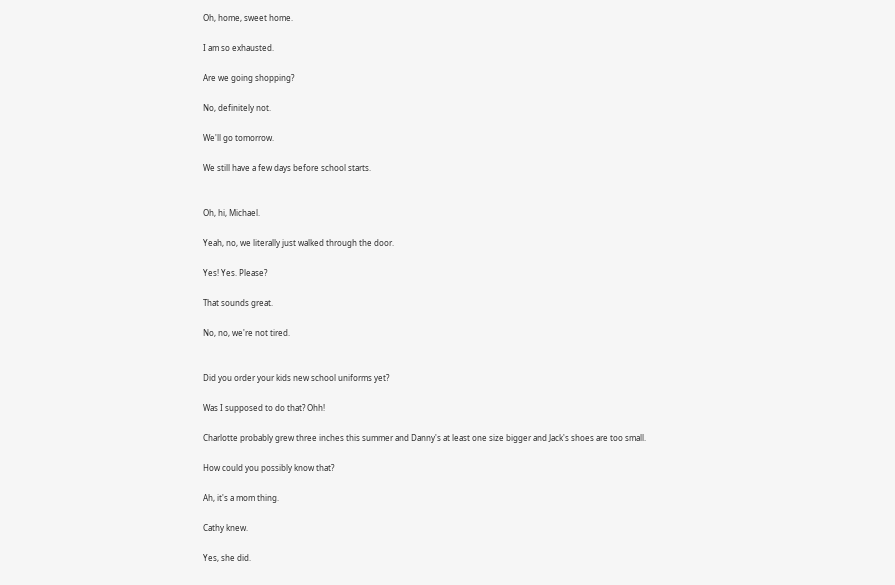Oh, home, sweet home.

I am so exhausted.

Are we going shopping?

No, definitely not.

We'll go tomorrow.

We still have a few days before school starts.


Oh, hi, Michael.

Yeah, no, we literally just walked through the door.

Yes! Yes. Please?

That sounds great.

No, no, we're not tired.


Did you order your kids new school uniforms yet?

Was I supposed to do that? Ohh!

Charlotte probably grew three inches this summer and Danny's at least one size bigger and Jack's shoes are too small.

How could you possibly know that?

Ah, it's a mom thing.

Cathy knew.

Yes, she did.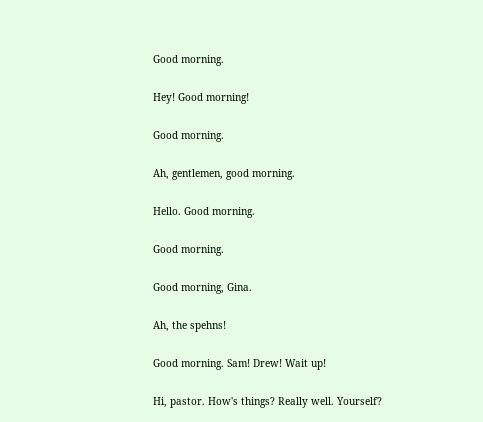Good morning.

Hey! Good morning!

Good morning.

Ah, gentlemen, good morning.

Hello. Good morning.

Good morning.

Good morning, Gina.

Ah, the spehns!

Good morning. Sam! Drew! Wait up!

Hi, pastor. How's things? Really well. Yourself?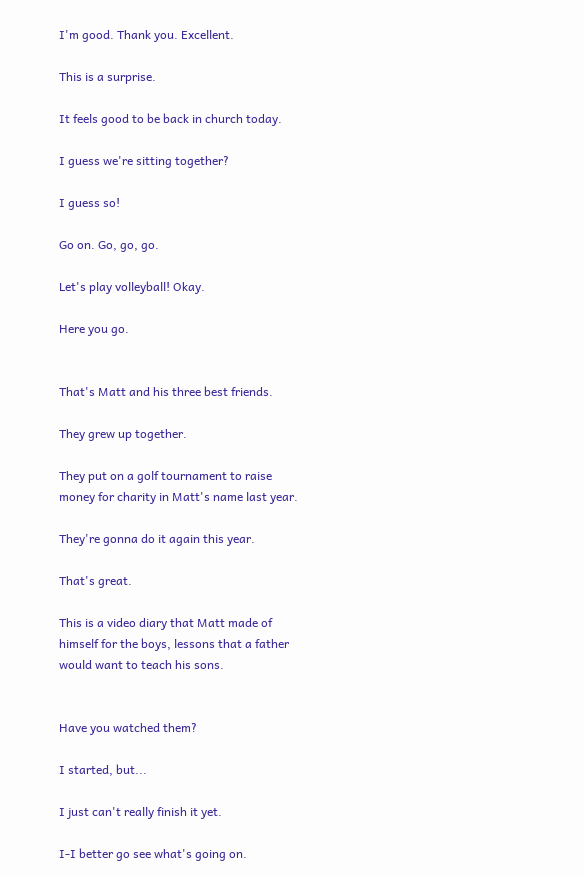I'm good. Thank you. Excellent.

This is a surprise.

It feels good to be back in church today.

I guess we're sitting together?

I guess so!

Go on. Go, go, go.

Let's play volleyball! Okay.

Here you go.


That's Matt and his three best friends.

They grew up together.

They put on a golf tournament to raise money for charity in Matt's name last year.

They're gonna do it again this year.

That's great.

This is a video diary that Matt made of himself for the boys, lessons that a father would want to teach his sons.


Have you watched them?

I started, but...

I just can't really finish it yet.

I-I better go see what's going on.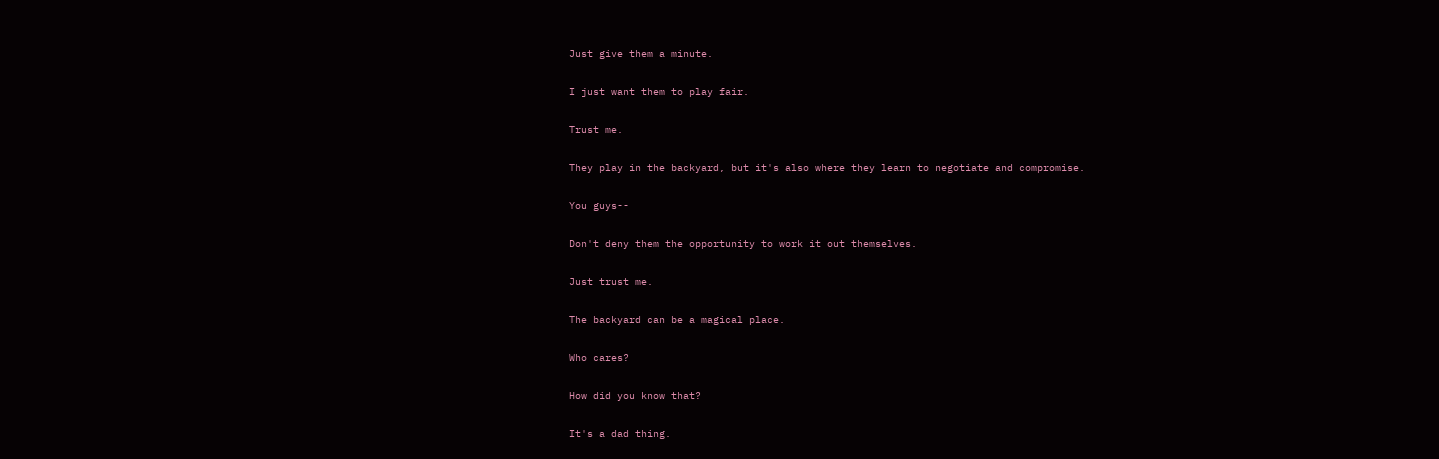Just give them a minute.

I just want them to play fair.

Trust me.

They play in the backyard, but it's also where they learn to negotiate and compromise.

You guys--

Don't deny them the opportunity to work it out themselves.

Just trust me.

The backyard can be a magical place.

Who cares?

How did you know that?

It's a dad thing.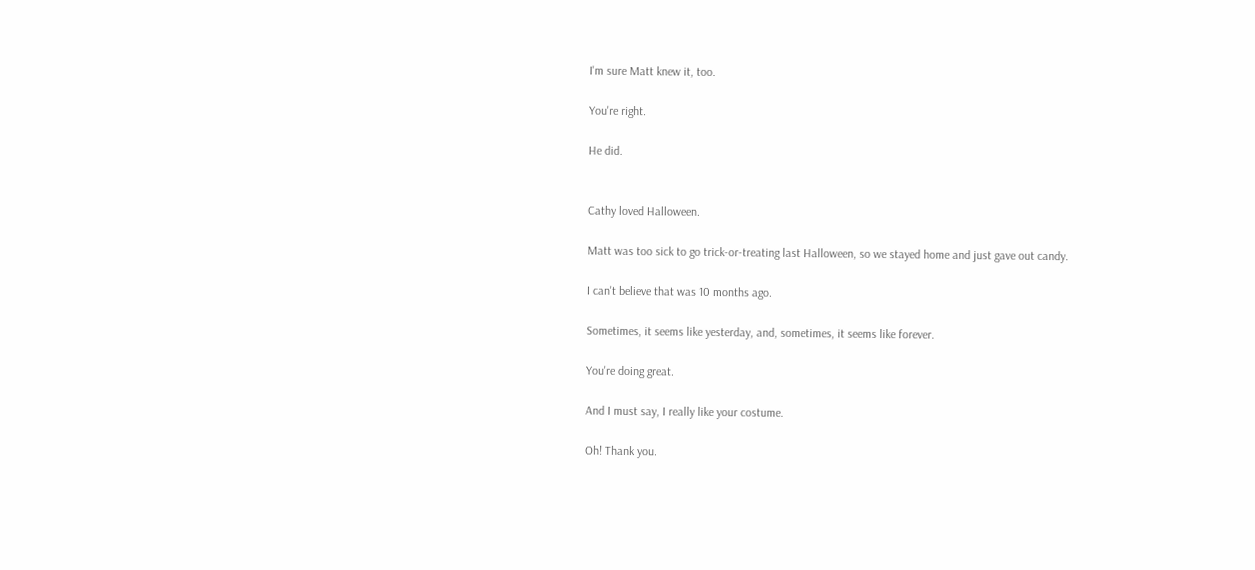I'm sure Matt knew it, too.

You're right.

He did.


Cathy loved Halloween.

Matt was too sick to go trick-or-treating last Halloween, so we stayed home and just gave out candy.

I can't believe that was 10 months ago.

Sometimes, it seems like yesterday, and, sometimes, it seems like forever.

You're doing great.

And I must say, I really like your costume.

Oh! Thank you.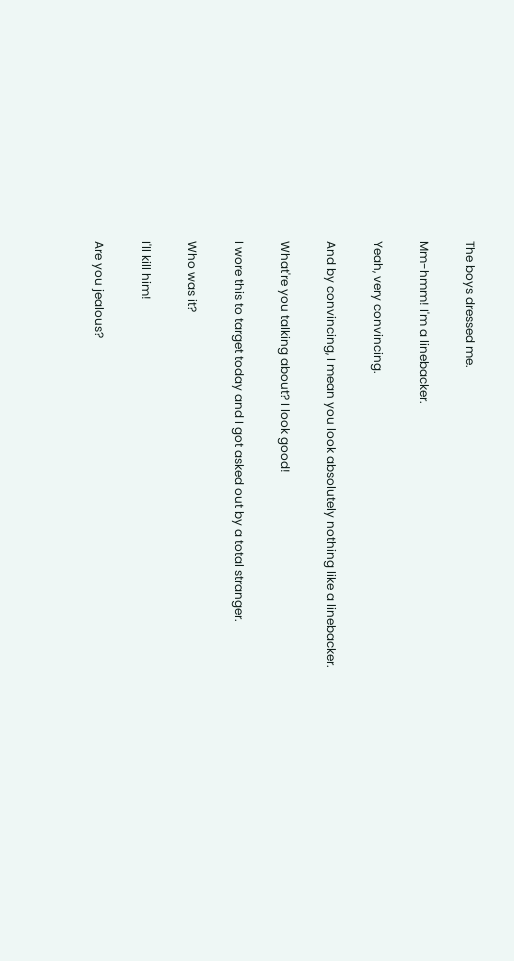The boys dressed me.

Mm-hmm! I'm a linebacker.

Yeah, very convincing.

And by convincing, I mean you look absolutely nothing like a linebacker.

What're you talking about? I look good!

I wore this to target today and I got asked out by a total stranger.

Who was it?

I'll kill him!

Are you jealous?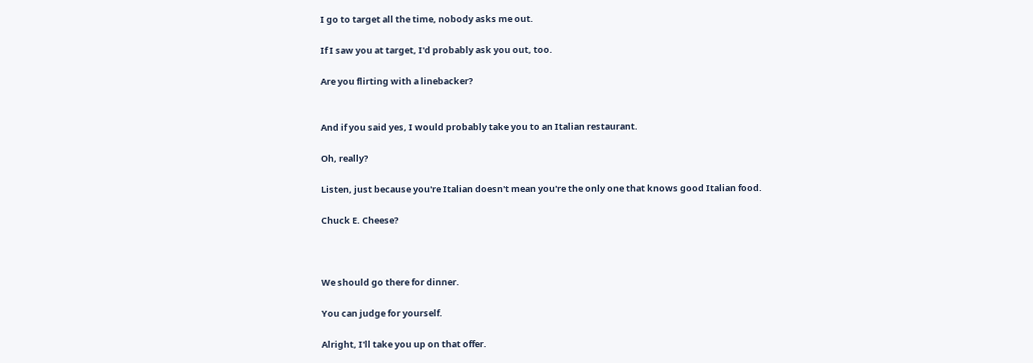I go to target all the time, nobody asks me out.

If I saw you at target, I'd probably ask you out, too.

Are you flirting with a linebacker?


And if you said yes, I would probably take you to an Italian restaurant.

Oh, really?

Listen, just because you're Italian doesn't mean you're the only one that knows good Italian food.

Chuck E. Cheese?



We should go there for dinner.

You can judge for yourself.

Alright, I'll take you up on that offer.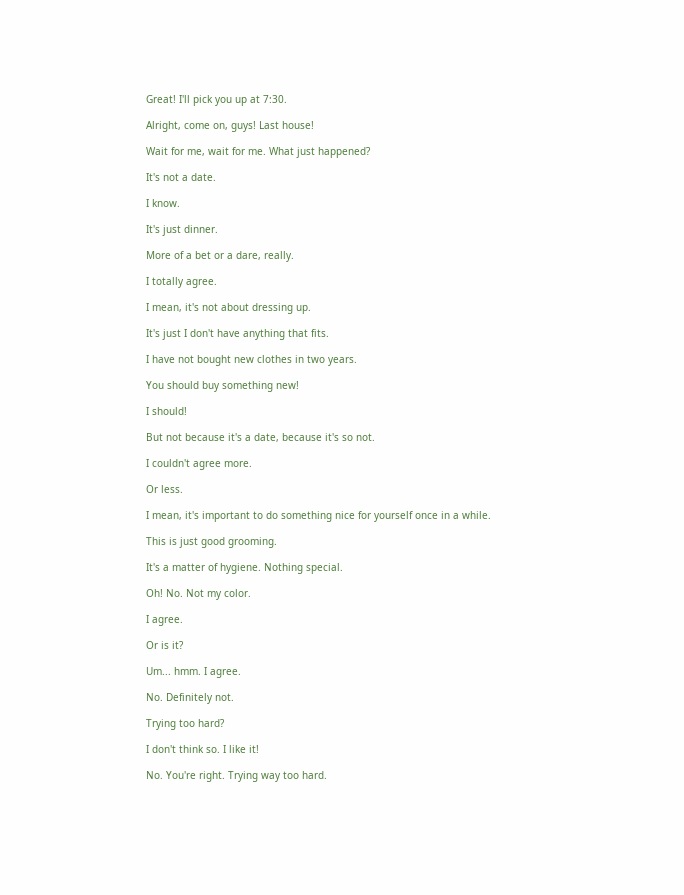Great! I'll pick you up at 7:30.

Alright, come on, guys! Last house!

Wait for me, wait for me. What just happened?

It's not a date.

I know.

It's just dinner.

More of a bet or a dare, really.

I totally agree.

I mean, it's not about dressing up.

It's just I don't have anything that fits.

I have not bought new clothes in two years.

You should buy something new!

I should!

But not because it's a date, because it's so not.

I couldn't agree more.

Or less.

I mean, it's important to do something nice for yourself once in a while.

This is just good grooming.

It's a matter of hygiene. Nothing special.

Oh! No. Not my color.

I agree.

Or is it?

Um... hmm. I agree.

No. Definitely not.

Trying too hard?

I don't think so. I like it!

No. You're right. Trying way too hard.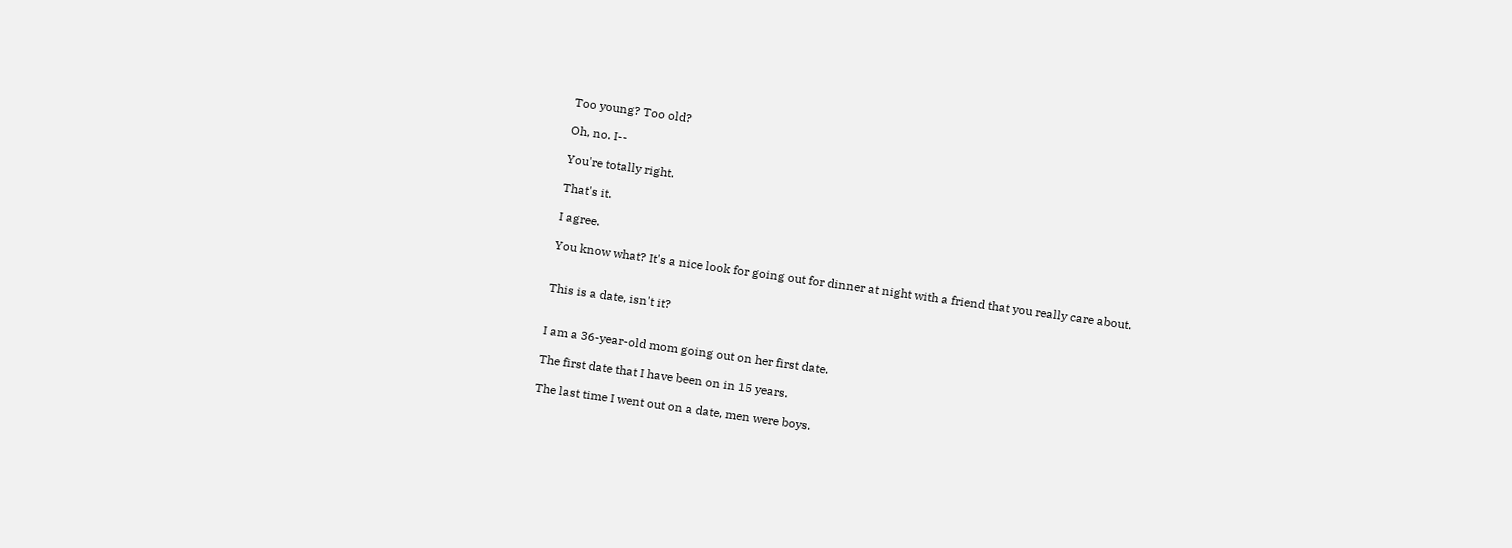Too young? Too old?

Oh, no. I--

You're totally right.

That's it.

I agree.

You know what? It's a nice look for going out for dinner at night with a friend that you really care about.


This is a date, isn't it?


I am a 36-year-old mom going out on her first date.

The first date that I have been on in 15 years.

The last time I went out on a date, men were boys.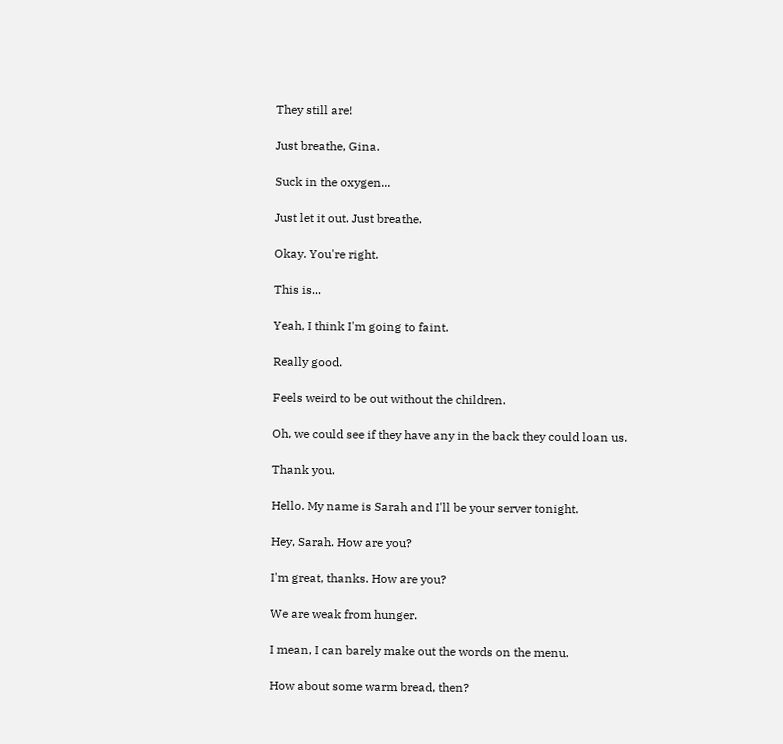They still are!

Just breathe, Gina.

Suck in the oxygen...

Just let it out. Just breathe.

Okay. You're right.

This is...

Yeah, I think I'm going to faint.

Really good.

Feels weird to be out without the children.

Oh, we could see if they have any in the back they could loan us.

Thank you.

Hello. My name is Sarah and I'll be your server tonight.

Hey, Sarah. How are you?

I'm great, thanks. How are you?

We are weak from hunger.

I mean, I can barely make out the words on the menu.

How about some warm bread, then?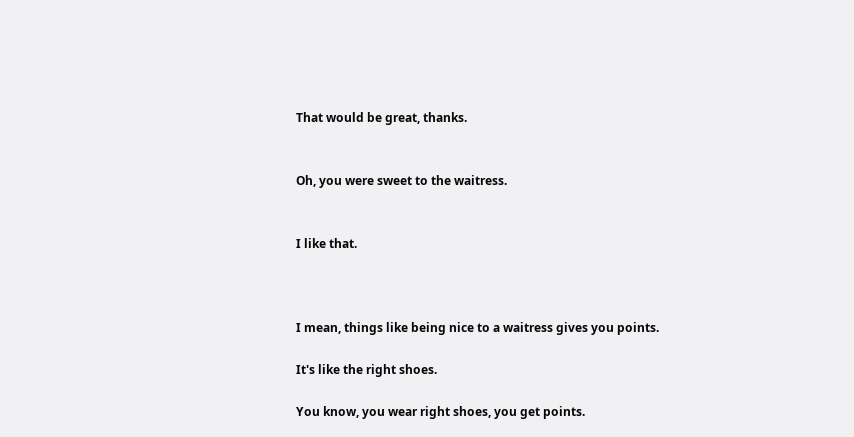That would be great, thanks.


Oh, you were sweet to the waitress.


I like that.



I mean, things like being nice to a waitress gives you points.

It's like the right shoes.

You know, you wear right shoes, you get points.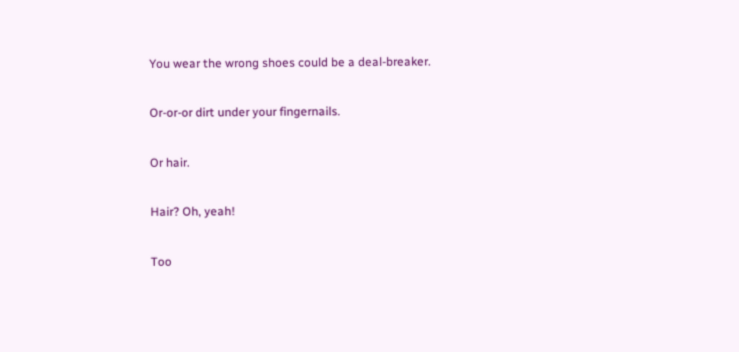You wear the wrong shoes could be a deal-breaker.

Or-or-or dirt under your fingernails.

Or hair.

Hair? Oh, yeah!

Too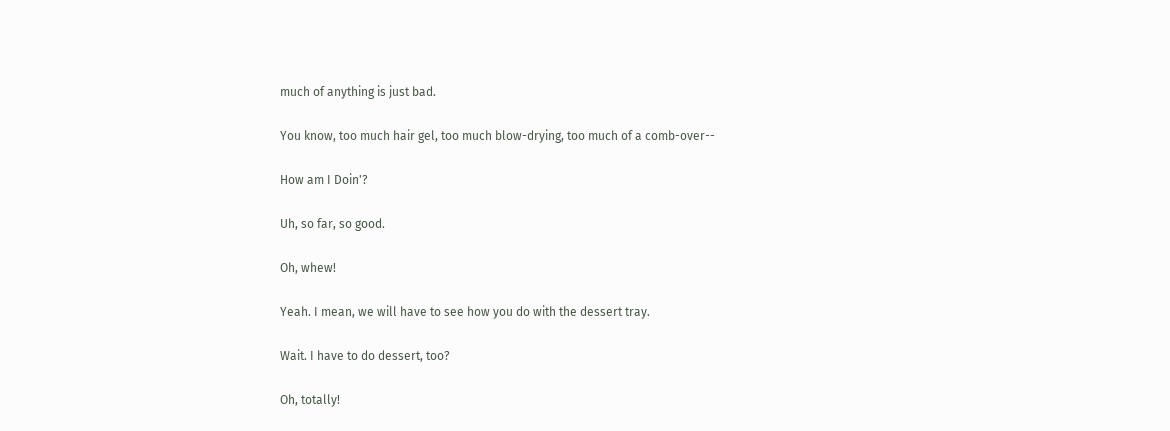much of anything is just bad.

You know, too much hair gel, too much blow-drying, too much of a comb-over--

How am I Doin'?

Uh, so far, so good.

Oh, whew!

Yeah. I mean, we will have to see how you do with the dessert tray.

Wait. I have to do dessert, too?

Oh, totally!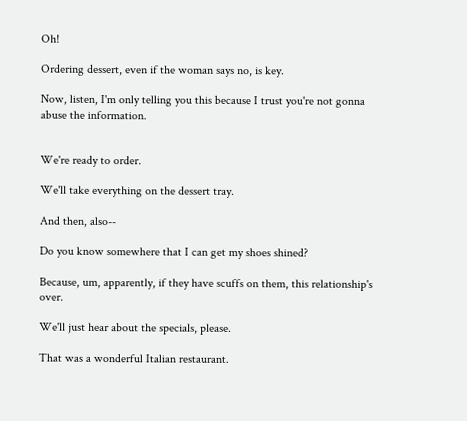Oh!

Ordering dessert, even if the woman says no, is key.

Now, listen, I'm only telling you this because I trust you're not gonna abuse the information.


We're ready to order.

We'll take everything on the dessert tray.

And then, also--

Do you know somewhere that I can get my shoes shined?

Because, um, apparently, if they have scuffs on them, this relationship's over.

We'll just hear about the specials, please.

That was a wonderful Italian restaurant.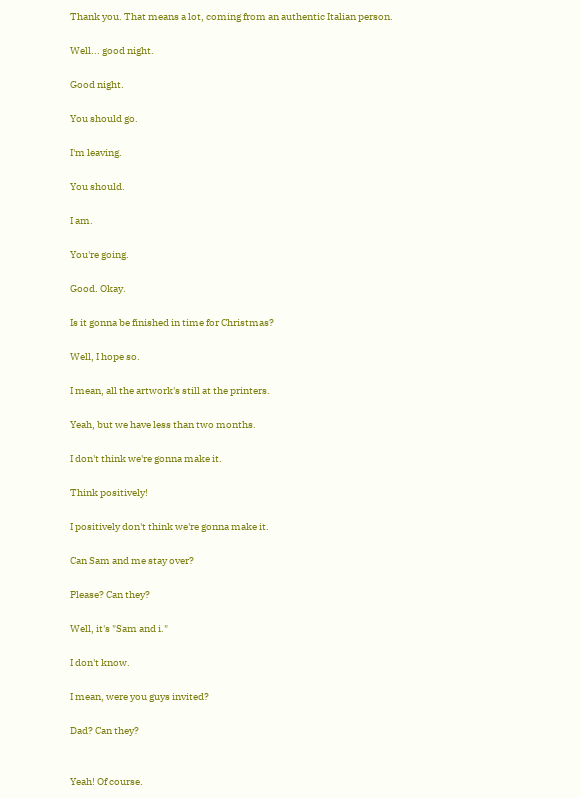Thank you. That means a lot, coming from an authentic Italian person.

Well... good night.

Good night.

You should go.

I'm leaving.

You should.

I am.

You're going.

Good. Okay.

Is it gonna be finished in time for Christmas?

Well, I hope so.

I mean, all the artwork's still at the printers.

Yeah, but we have less than two months.

I don't think we're gonna make it.

Think positively!

I positively don't think we're gonna make it.

Can Sam and me stay over?

Please? Can they?

Well, it's "Sam and i."

I don't know.

I mean, were you guys invited?

Dad? Can they?


Yeah! Of course.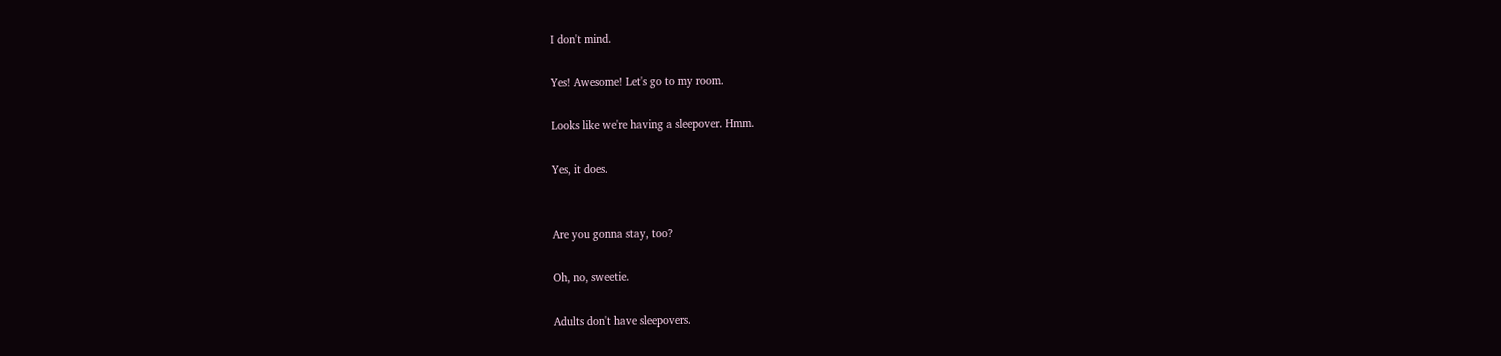I don't mind.

Yes! Awesome! Let's go to my room.

Looks like we're having a sleepover. Hmm.

Yes, it does.


Are you gonna stay, too?

Oh, no, sweetie.

Adults don't have sleepovers.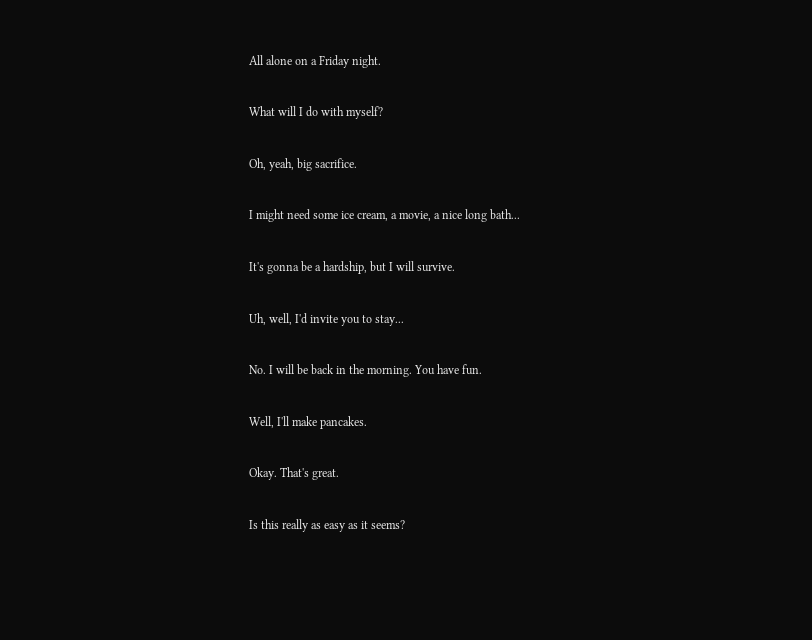All alone on a Friday night.

What will I do with myself?

Oh, yeah, big sacrifice.

I might need some ice cream, a movie, a nice long bath...

It's gonna be a hardship, but I will survive.

Uh, well, I'd invite you to stay...

No. I will be back in the morning. You have fun.

Well, I'll make pancakes.

Okay. That's great.

Is this really as easy as it seems?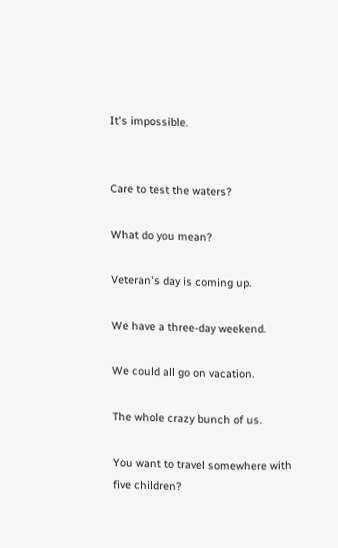It's impossible.


Care to test the waters?

What do you mean?

Veteran's day is coming up.

We have a three-day weekend.

We could all go on vacation.

The whole crazy bunch of us.

You want to travel somewhere with five children?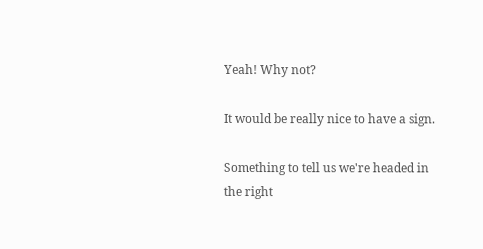Yeah! Why not?

It would be really nice to have a sign.

Something to tell us we're headed in the right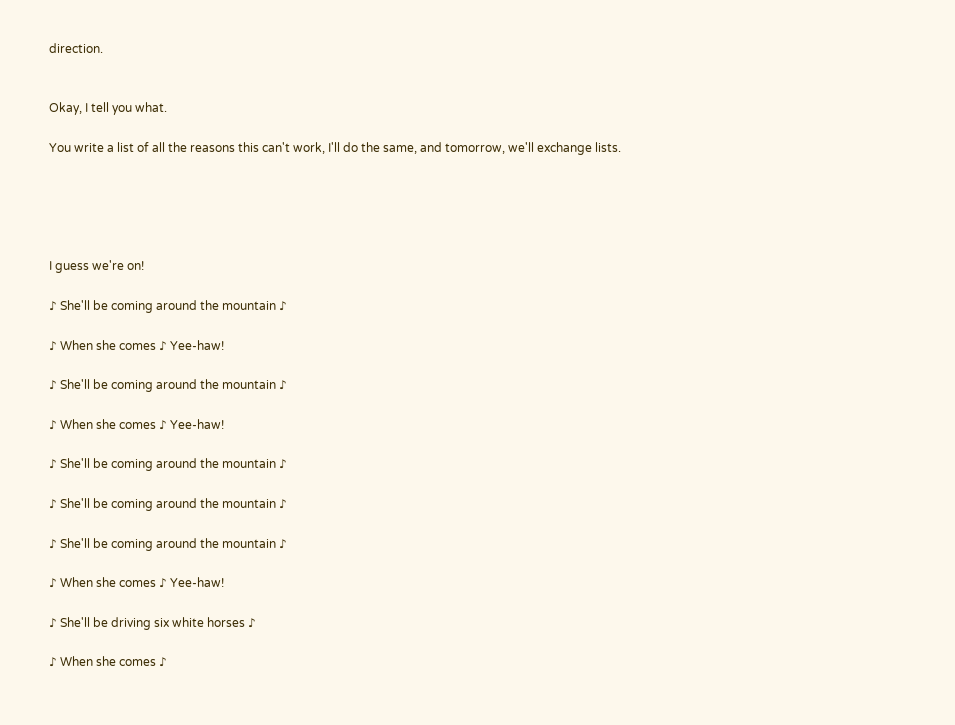direction.


Okay, I tell you what.

You write a list of all the reasons this can't work, I'll do the same, and tomorrow, we'll exchange lists.





I guess we're on!

♪ She'll be coming around the mountain ♪

♪ When she comes ♪ Yee-haw!

♪ She'll be coming around the mountain ♪

♪ When she comes ♪ Yee-haw!

♪ She'll be coming around the mountain ♪

♪ She'll be coming around the mountain ♪

♪ She'll be coming around the mountain ♪

♪ When she comes ♪ Yee-haw!

♪ She'll be driving six white horses ♪

♪ When she comes ♪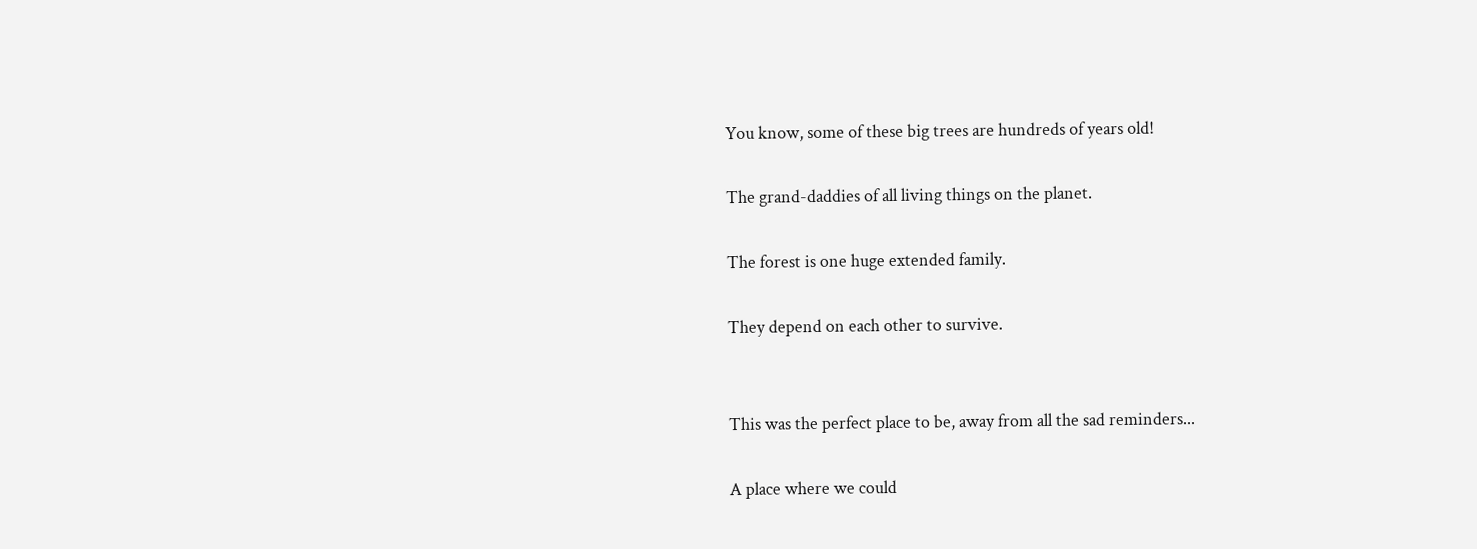You know, some of these big trees are hundreds of years old!

The grand-daddies of all living things on the planet.

The forest is one huge extended family.

They depend on each other to survive.


This was the perfect place to be, away from all the sad reminders...

A place where we could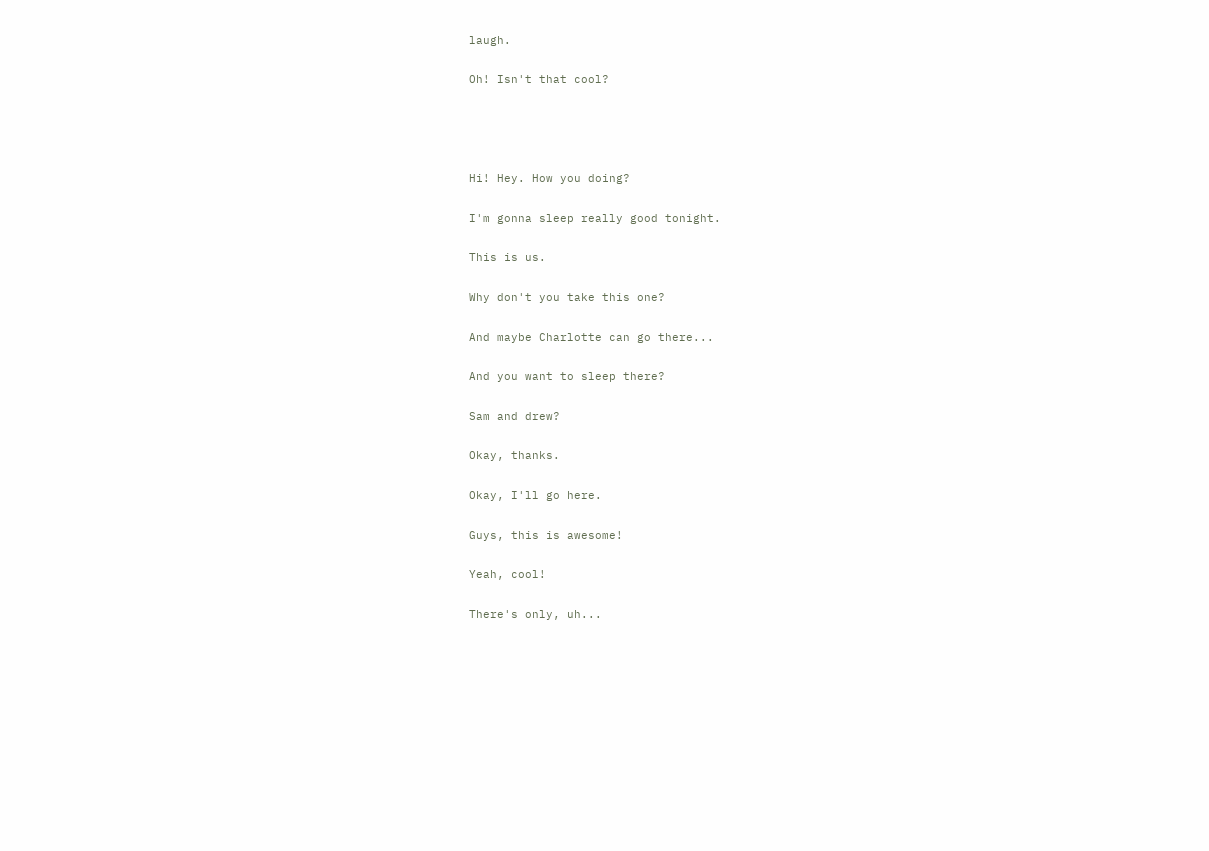laugh.

Oh! Isn't that cool?




Hi! Hey. How you doing?

I'm gonna sleep really good tonight.

This is us.

Why don't you take this one?

And maybe Charlotte can go there...

And you want to sleep there?

Sam and drew?

Okay, thanks.

Okay, I'll go here.

Guys, this is awesome!

Yeah, cool!

There's only, uh...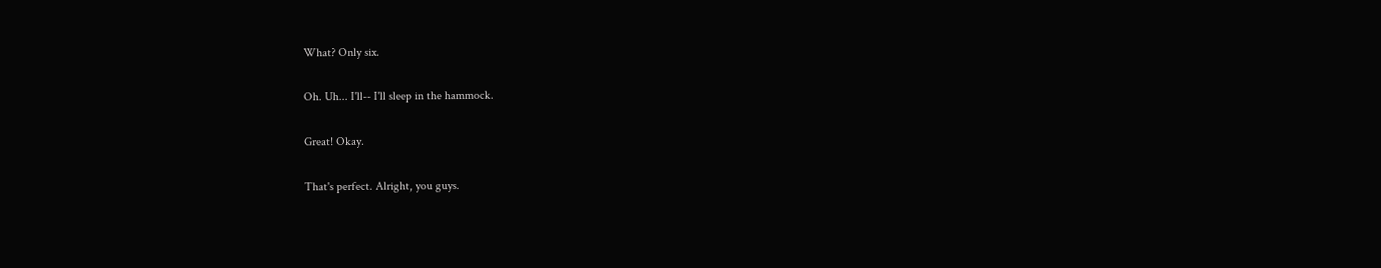What? Only six.

Oh. Uh... I'll-- I'll sleep in the hammock.

Great! Okay.

That's perfect. Alright, you guys.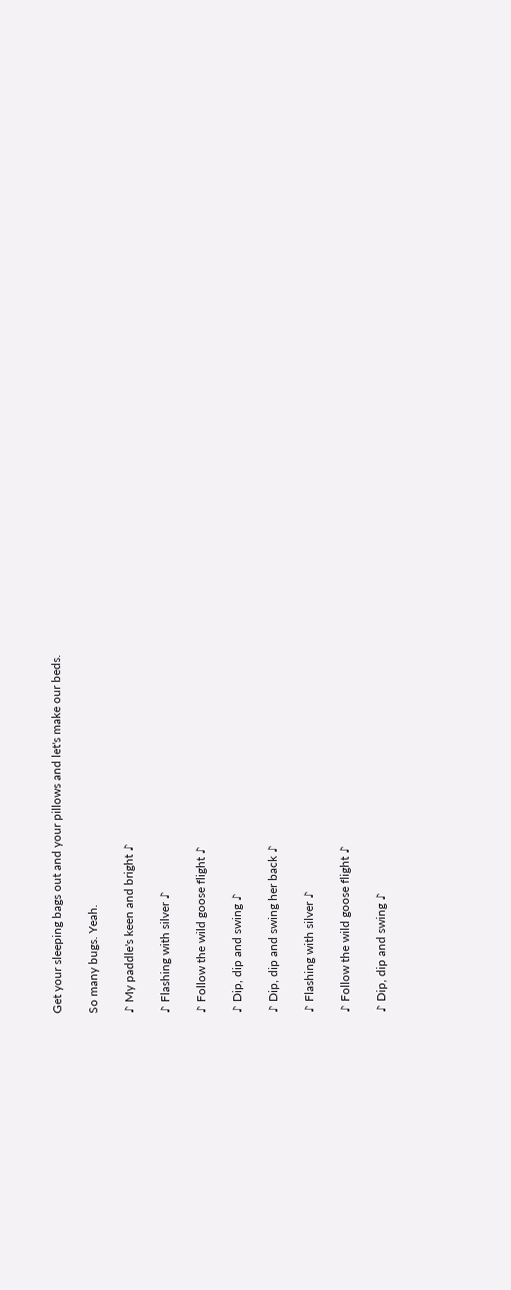Get your sleeping bags out and your pillows and let's make our beds.

So many bugs. Yeah.

♪ My paddle's keen and bright ♪

♪ Flashing with silver ♪

♪ Follow the wild goose flight ♪

♪ Dip, dip and swing ♪

♪ Dip, dip and swing her back ♪

♪ Flashing with silver ♪

♪ Follow the wild goose flight ♪

♪ Dip, dip and swing ♪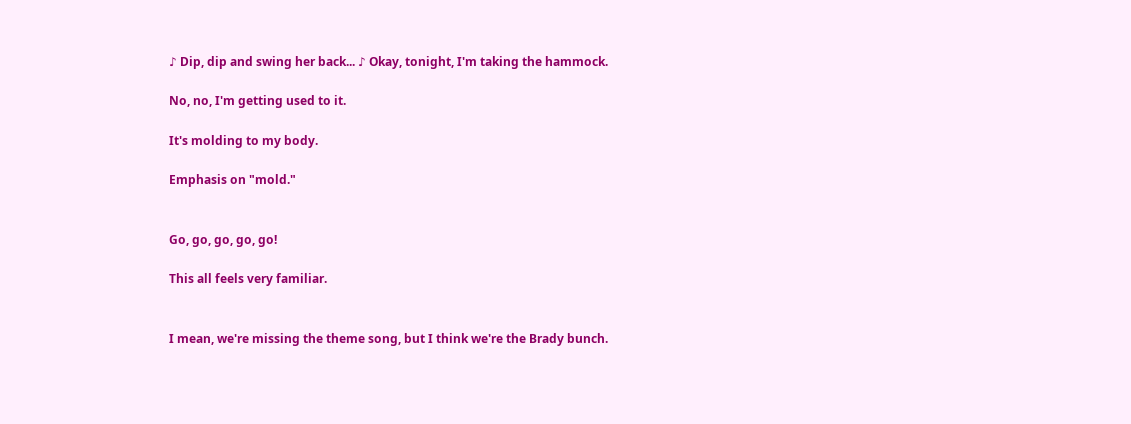♪ Dip, dip and swing her back... ♪ Okay, tonight, I'm taking the hammock.

No, no, I'm getting used to it.

It's molding to my body.

Emphasis on "mold."


Go, go, go, go, go!

This all feels very familiar.


I mean, we're missing the theme song, but I think we're the Brady bunch.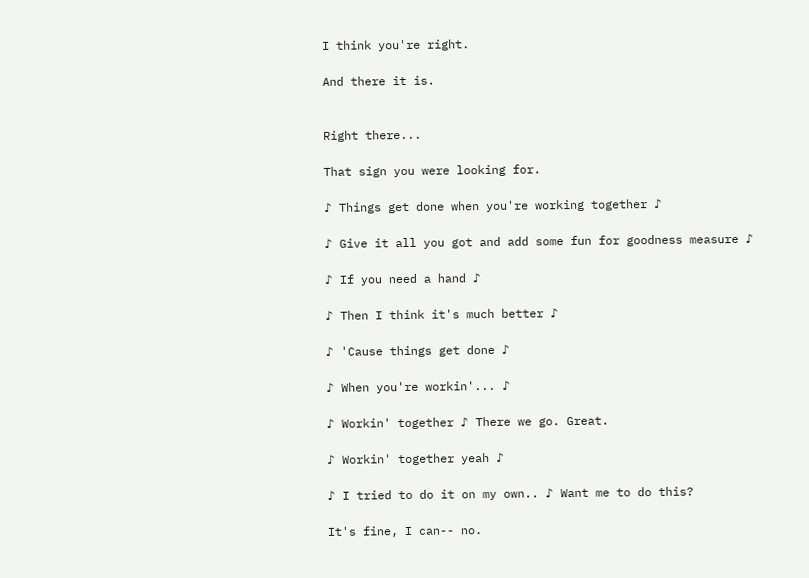I think you're right.

And there it is.


Right there...

That sign you were looking for.

♪ Things get done when you're working together ♪

♪ Give it all you got and add some fun for goodness measure ♪

♪ If you need a hand ♪

♪ Then I think it's much better ♪

♪ 'Cause things get done ♪

♪ When you're workin'... ♪

♪ Workin' together ♪ There we go. Great.

♪ Workin' together yeah ♪

♪ I tried to do it on my own.. ♪ Want me to do this?

It's fine, I can-- no.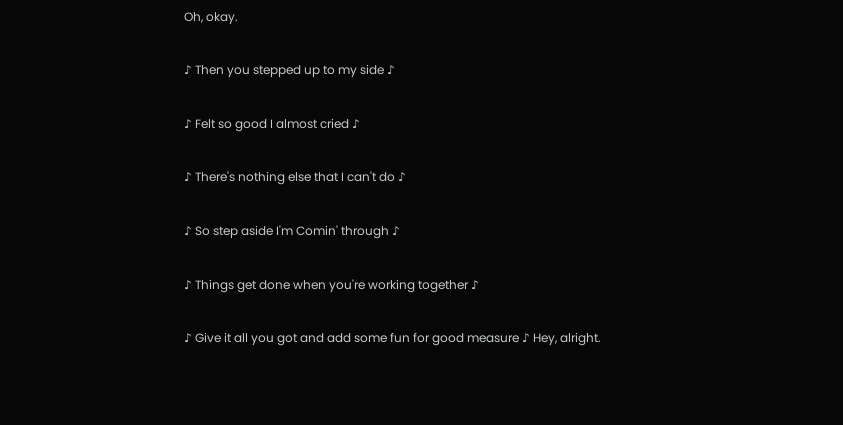Oh, okay.

♪ Then you stepped up to my side ♪

♪ Felt so good I almost cried ♪

♪ There's nothing else that I can't do ♪

♪ So step aside I'm Comin' through ♪

♪ Things get done when you're working together ♪

♪ Give it all you got and add some fun for good measure ♪ Hey, alright.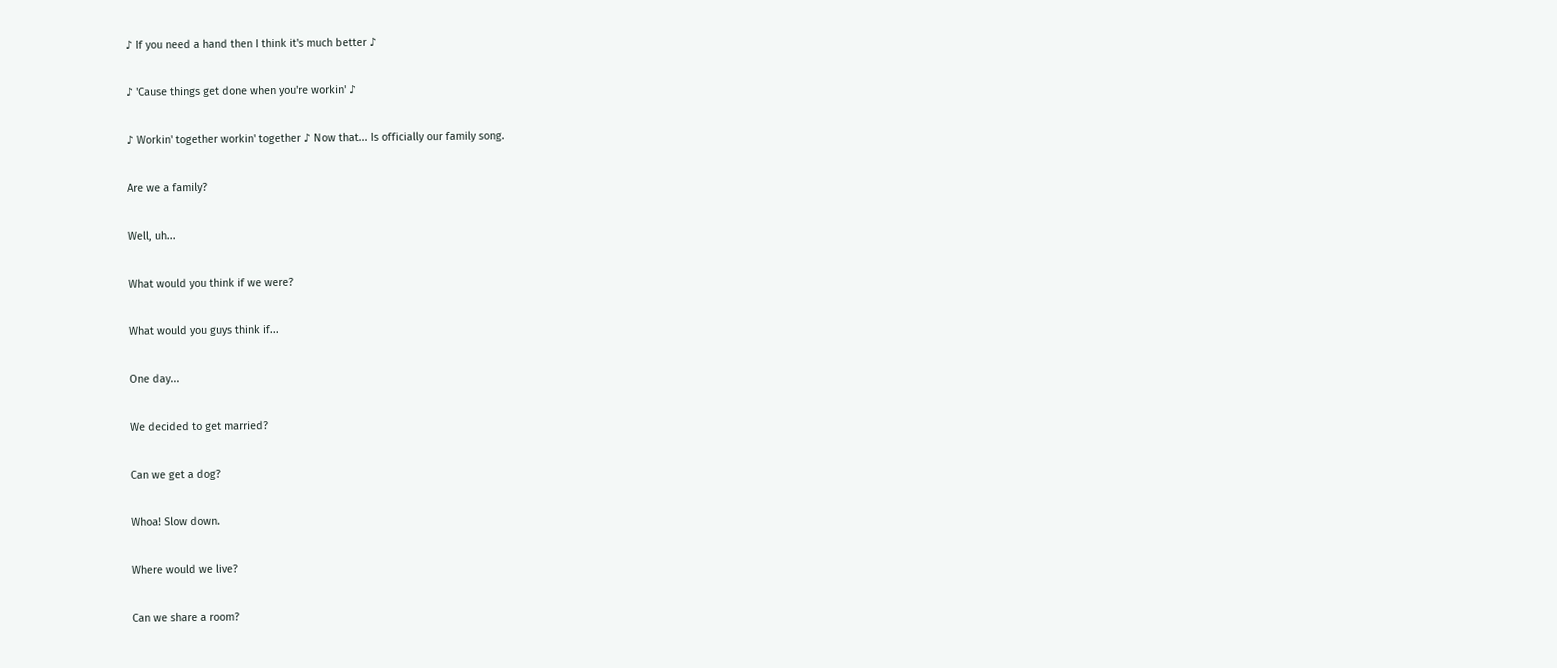♪ If you need a hand then I think it's much better ♪

♪ 'Cause things get done when you're workin' ♪

♪ Workin' together workin' together ♪ Now that... Is officially our family song.

Are we a family?

Well, uh...

What would you think if we were?

What would you guys think if...

One day...

We decided to get married?

Can we get a dog?

Whoa! Slow down.

Where would we live?

Can we share a room?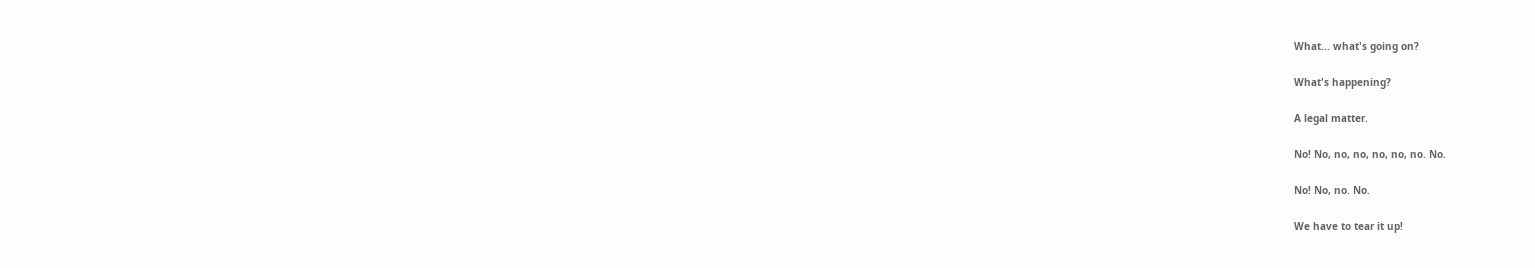What... what's going on?

What's happening?

A legal matter.

No! No, no, no, no, no, no. No.

No! No, no. No.

We have to tear it up!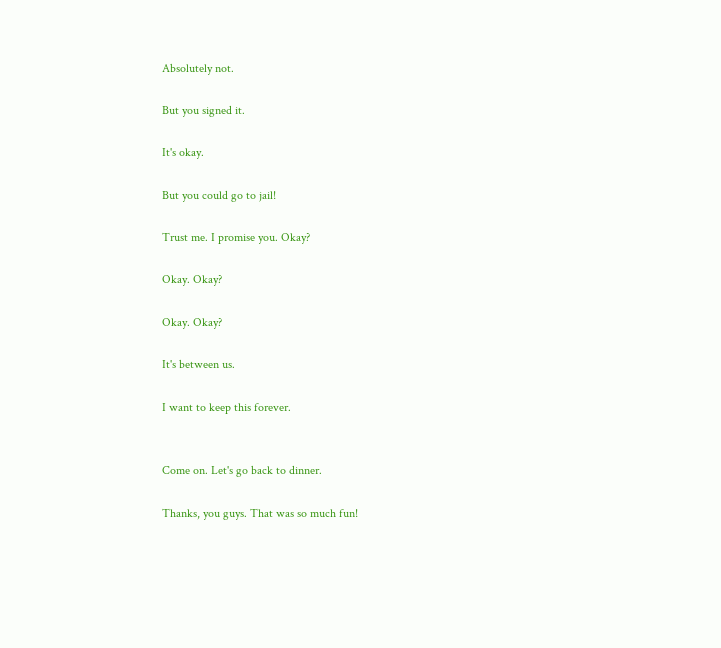Absolutely not.

But you signed it.

It's okay.

But you could go to jail!

Trust me. I promise you. Okay?

Okay. Okay?

Okay. Okay?

It's between us.

I want to keep this forever.


Come on. Let's go back to dinner.

Thanks, you guys. That was so much fun!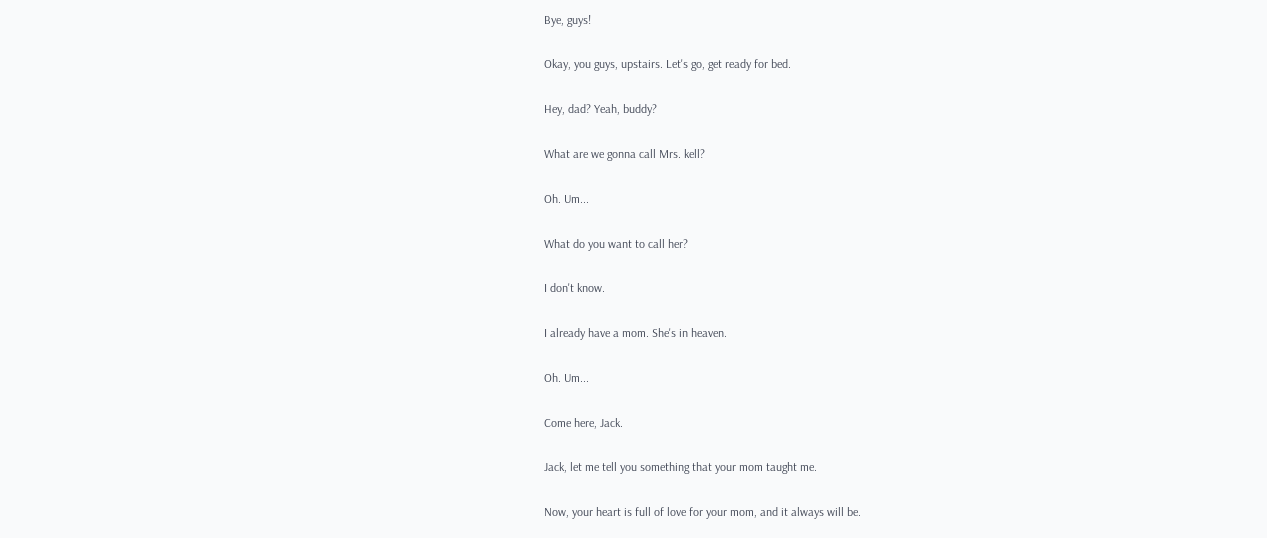Bye, guys!

Okay, you guys, upstairs. Let's go, get ready for bed.

Hey, dad? Yeah, buddy?

What are we gonna call Mrs. kell?

Oh. Um...

What do you want to call her?

I don't know.

I already have a mom. She's in heaven.

Oh. Um...

Come here, Jack.

Jack, let me tell you something that your mom taught me.

Now, your heart is full of love for your mom, and it always will be.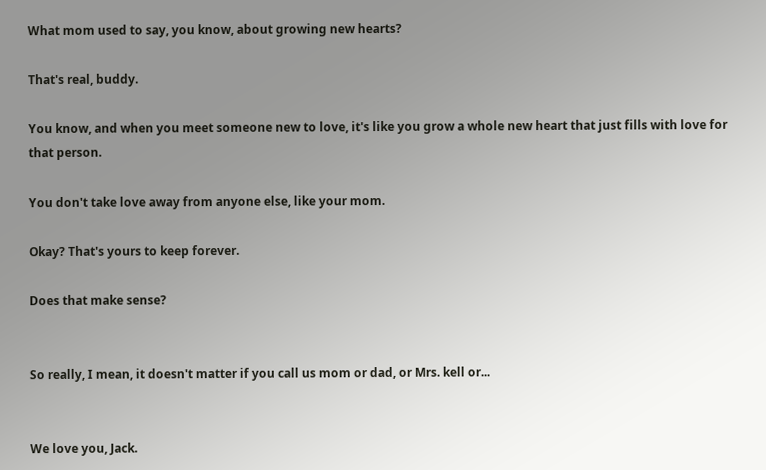What mom used to say, you know, about growing new hearts?

That's real, buddy.

You know, and when you meet someone new to love, it's like you grow a whole new heart that just fills with love for that person.

You don't take love away from anyone else, like your mom.

Okay? That's yours to keep forever.

Does that make sense?


So really, I mean, it doesn't matter if you call us mom or dad, or Mrs. kell or...


We love you, Jack.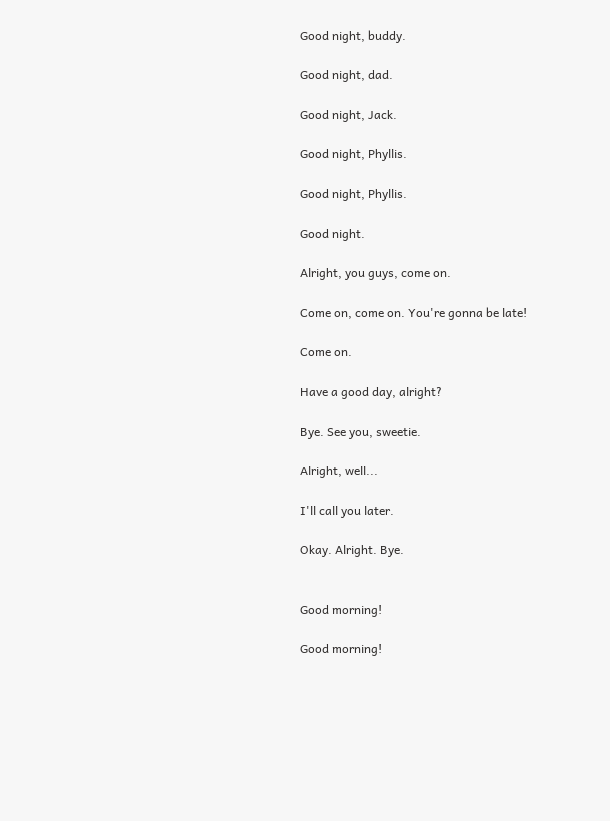Good night, buddy.

Good night, dad.

Good night, Jack.

Good night, Phyllis.

Good night, Phyllis.

Good night.

Alright, you guys, come on.

Come on, come on. You're gonna be late!

Come on.

Have a good day, alright?

Bye. See you, sweetie.

Alright, well...

I'll call you later.

Okay. Alright. Bye.


Good morning!

Good morning!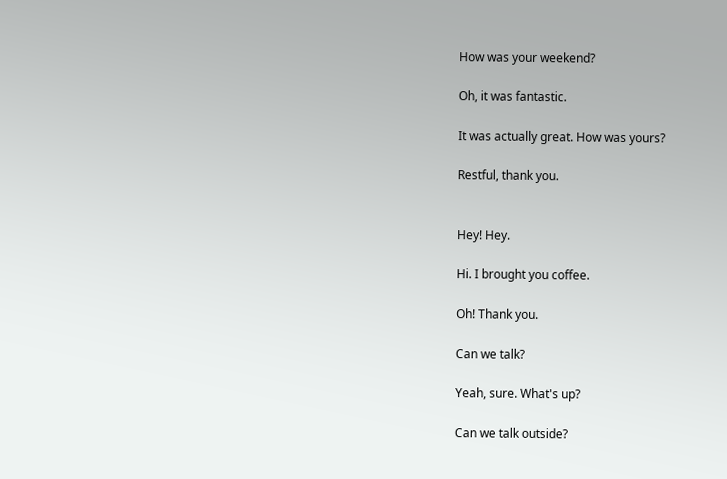How was your weekend?

Oh, it was fantastic.

It was actually great. How was yours?

Restful, thank you.


Hey! Hey.

Hi. I brought you coffee.

Oh! Thank you.

Can we talk?

Yeah, sure. What's up?

Can we talk outside?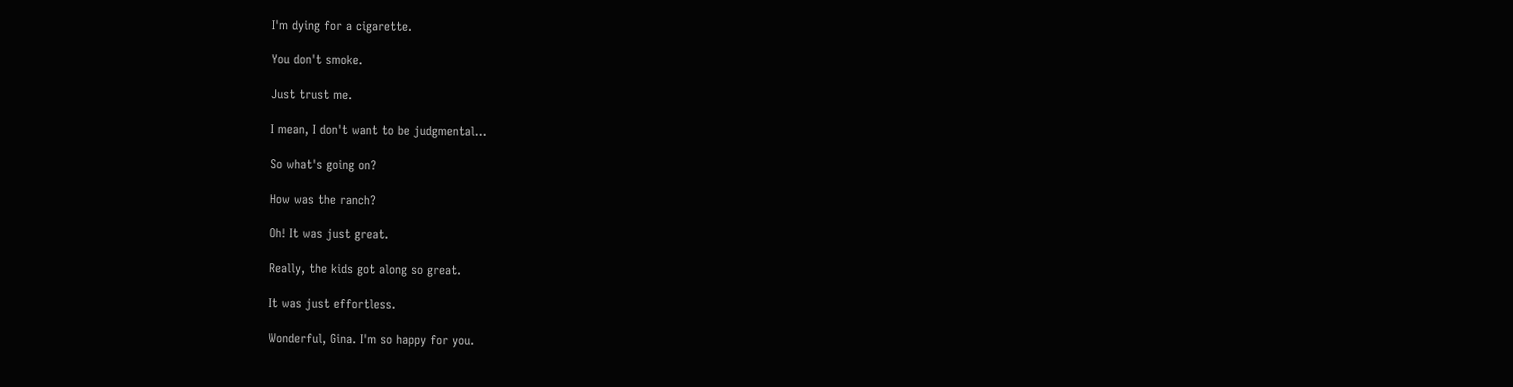I'm dying for a cigarette.

You don't smoke.

Just trust me.

I mean, I don't want to be judgmental...

So what's going on?

How was the ranch?

Oh! It was just great.

Really, the kids got along so great.

It was just effortless.

Wonderful, Gina. I'm so happy for you.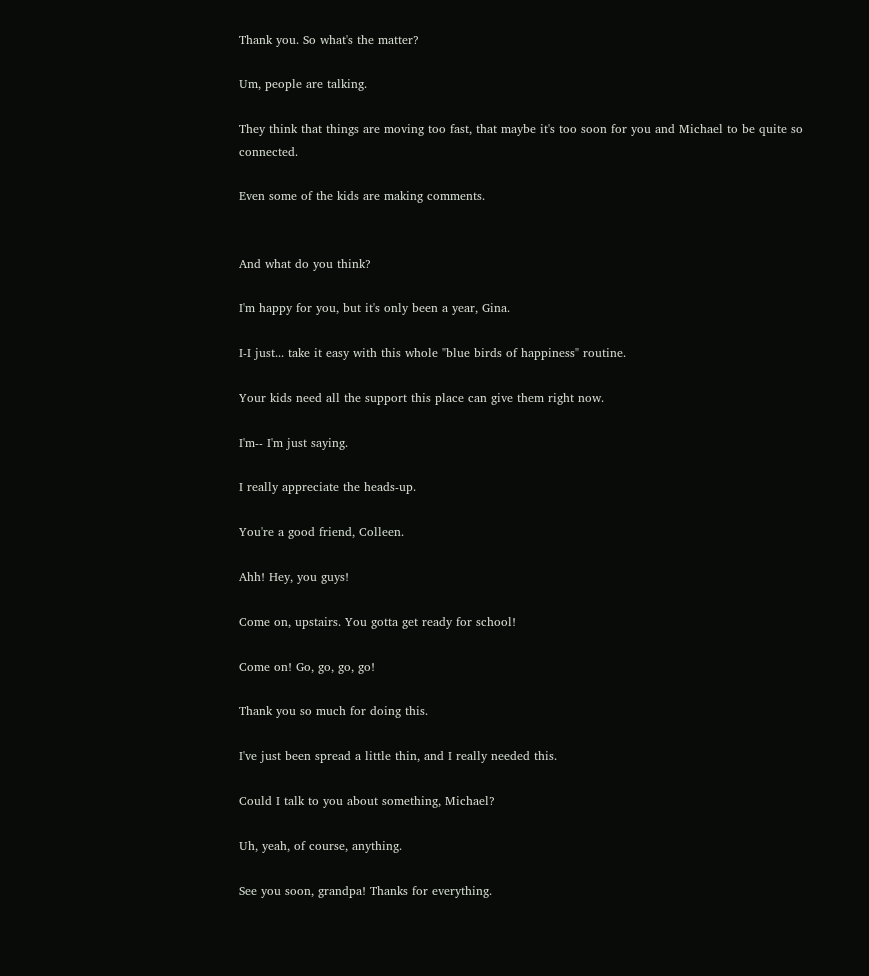Thank you. So what's the matter?

Um, people are talking.

They think that things are moving too fast, that maybe it's too soon for you and Michael to be quite so connected.

Even some of the kids are making comments.


And what do you think?

I'm happy for you, but it's only been a year, Gina.

I-I just... take it easy with this whole "blue birds of happiness" routine.

Your kids need all the support this place can give them right now.

I'm-- I'm just saying.

I really appreciate the heads-up.

You're a good friend, Colleen.

Ahh! Hey, you guys!

Come on, upstairs. You gotta get ready for school!

Come on! Go, go, go, go!

Thank you so much for doing this.

I've just been spread a little thin, and I really needed this.

Could I talk to you about something, Michael?

Uh, yeah, of course, anything.

See you soon, grandpa! Thanks for everything.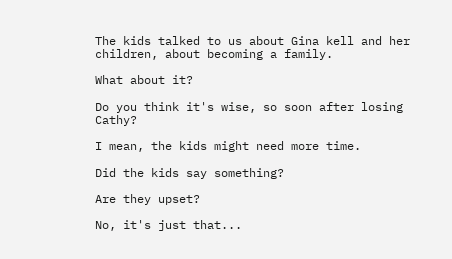The kids talked to us about Gina kell and her children, about becoming a family.

What about it?

Do you think it's wise, so soon after losing Cathy?

I mean, the kids might need more time.

Did the kids say something?

Are they upset?

No, it's just that...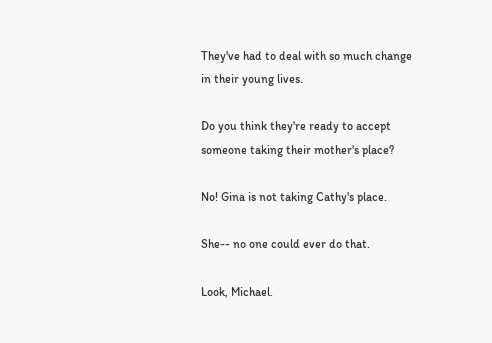They've had to deal with so much change in their young lives.

Do you think they're ready to accept someone taking their mother's place?

No! Gina is not taking Cathy's place.

She-- no one could ever do that.

Look, Michael.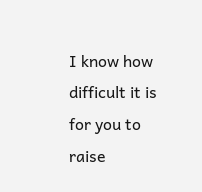I know how difficult it is for you to raise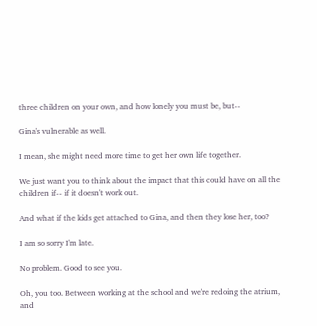three children on your own, and how lonely you must be, but--

Gina's vulnerable as well.

I mean, she might need more time to get her own life together.

We just want you to think about the impact that this could have on all the children if-- if it doesn't work out.

And what if the kids get attached to Gina, and then they lose her, too?

I am so sorry I'm late.

No problem. Good to see you.

Oh, you too. Between working at the school and we're redoing the atrium, and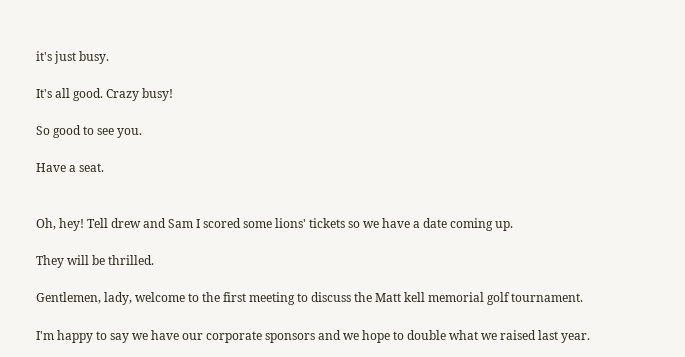it's just busy.

It's all good. Crazy busy!

So good to see you.

Have a seat.


Oh, hey! Tell drew and Sam I scored some lions' tickets so we have a date coming up.

They will be thrilled.

Gentlemen, lady, welcome to the first meeting to discuss the Matt kell memorial golf tournament.

I'm happy to say we have our corporate sponsors and we hope to double what we raised last year.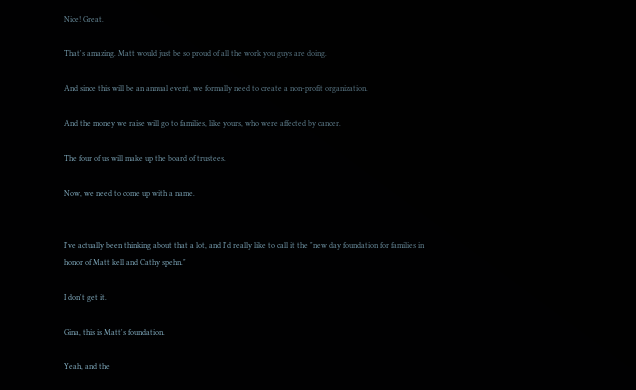Nice! Great.

That's amazing. Matt would just be so proud of all the work you guys are doing.

And since this will be an annual event, we formally need to create a non-profit organization.

And the money we raise will go to families, like yours, who were affected by cancer.

The four of us will make up the board of trustees.

Now, we need to come up with a name.


I've actually been thinking about that a lot, and I'd really like to call it the "new day foundation for families in honor of Matt kell and Cathy spehn."

I don't get it.

Gina, this is Matt's foundation.

Yeah, and the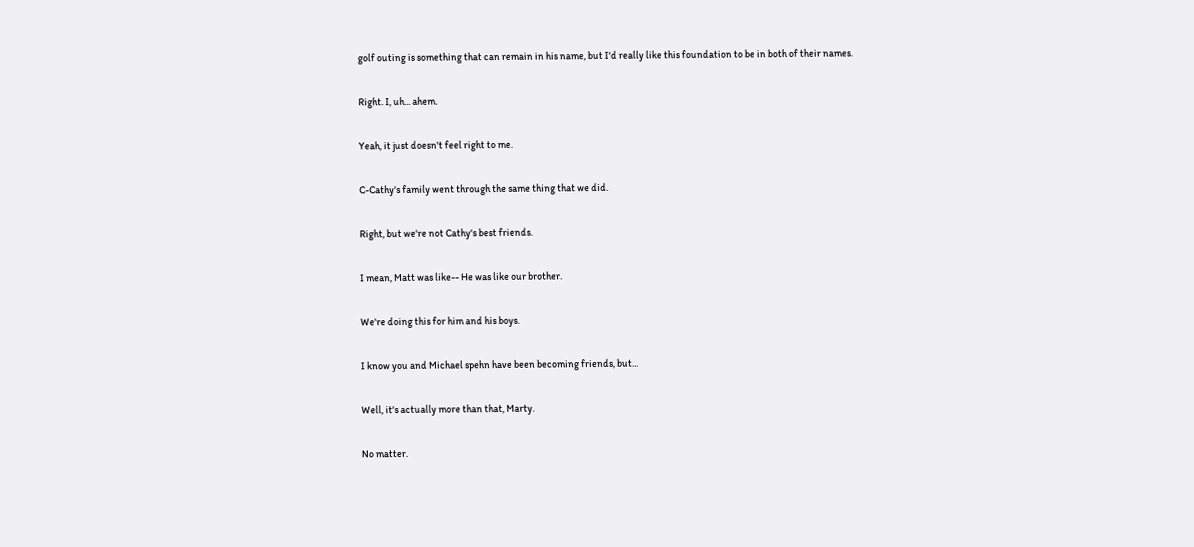golf outing is something that can remain in his name, but I'd really like this foundation to be in both of their names.

Right. I, uh... ahem.

Yeah, it just doesn't feel right to me.

C-Cathy's family went through the same thing that we did.

Right, but we're not Cathy's best friends.

I mean, Matt was like-- He was like our brother.

We're doing this for him and his boys.

I know you and Michael spehn have been becoming friends, but...

Well, it's actually more than that, Marty.

No matter.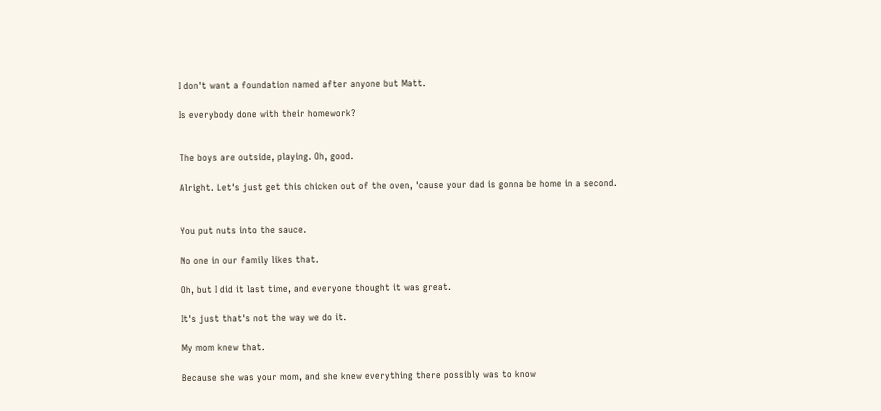I don't want a foundation named after anyone but Matt.

Is everybody done with their homework?


The boys are outside, playing. Oh, good.

Alright. Let's just get this chicken out of the oven, 'cause your dad is gonna be home in a second.


You put nuts into the sauce.

No one in our family likes that.

Oh, but I did it last time, and everyone thought it was great.

It's just that's not the way we do it.

My mom knew that.

Because she was your mom, and she knew everything there possibly was to know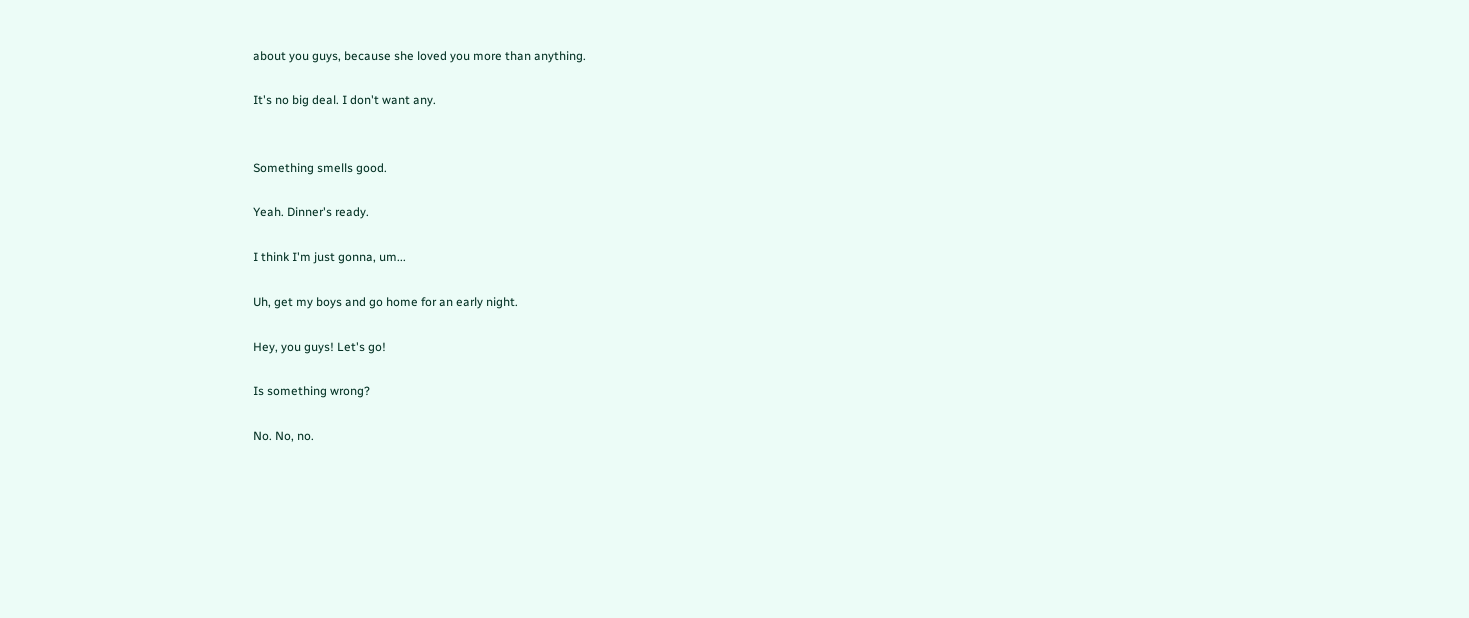about you guys, because she loved you more than anything.

It's no big deal. I don't want any.


Something smells good.

Yeah. Dinner's ready.

I think I'm just gonna, um...

Uh, get my boys and go home for an early night.

Hey, you guys! Let's go!

Is something wrong?

No. No, no.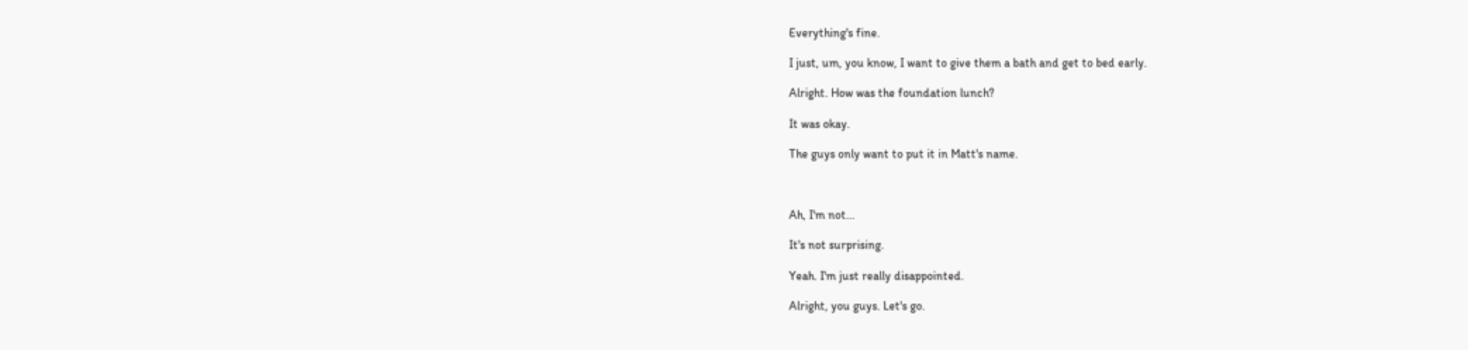Everything's fine.

I just, um, you know, I want to give them a bath and get to bed early.

Alright. How was the foundation lunch?

It was okay.

The guys only want to put it in Matt's name.



Ah, I'm not...

It's not surprising.

Yeah. I'm just really disappointed.

Alright, you guys. Let's go.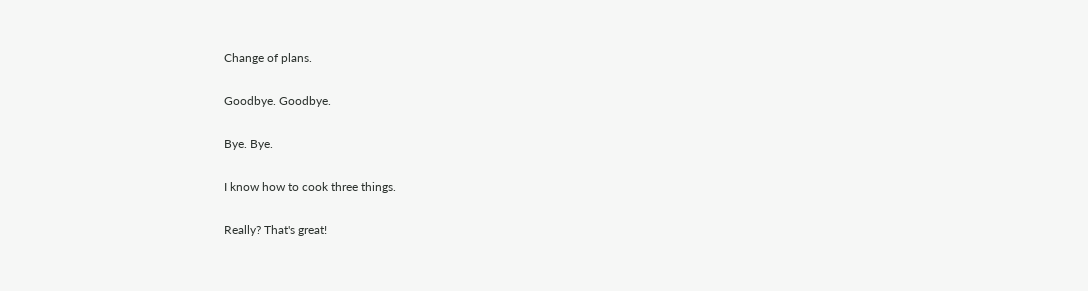Change of plans.

Goodbye. Goodbye.

Bye. Bye.

I know how to cook three things.

Really? That's great!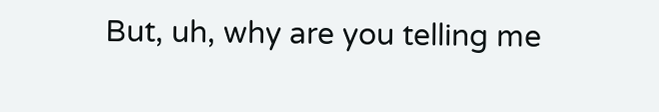But, uh, why are you telling me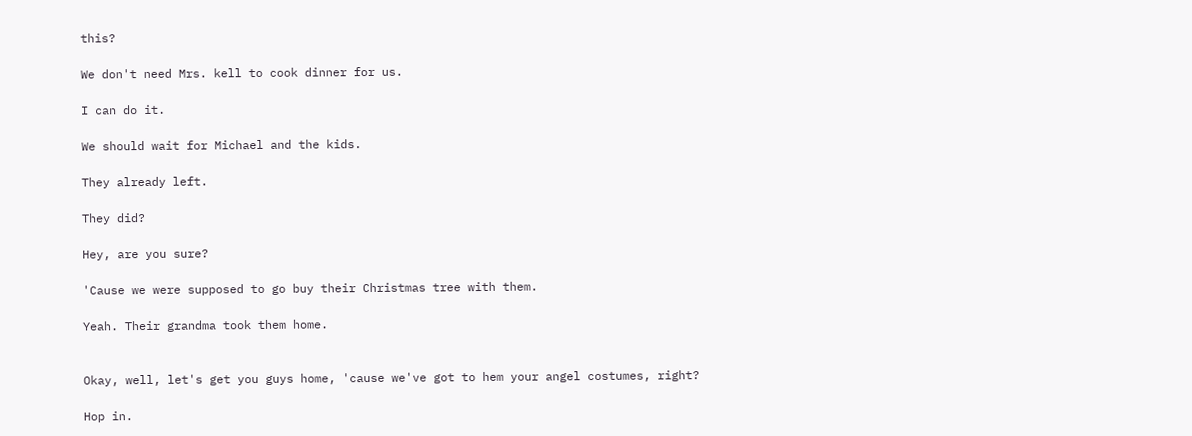this?

We don't need Mrs. kell to cook dinner for us.

I can do it.

We should wait for Michael and the kids.

They already left.

They did?

Hey, are you sure?

'Cause we were supposed to go buy their Christmas tree with them.

Yeah. Their grandma took them home.


Okay, well, let's get you guys home, 'cause we've got to hem your angel costumes, right?

Hop in.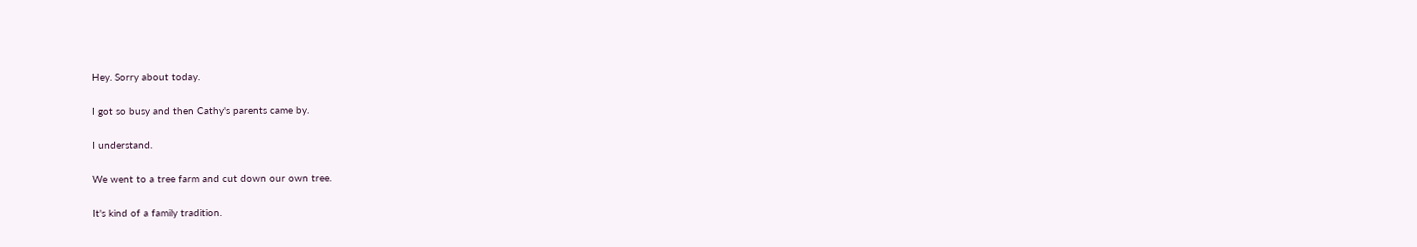Hey. Sorry about today.

I got so busy and then Cathy's parents came by.

I understand.

We went to a tree farm and cut down our own tree.

It's kind of a family tradition.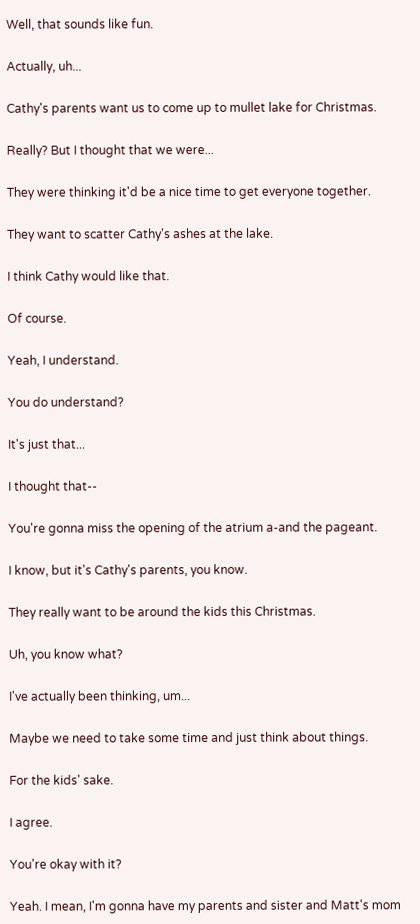Well, that sounds like fun.

Actually, uh...

Cathy's parents want us to come up to mullet lake for Christmas.

Really? But I thought that we were...

They were thinking it'd be a nice time to get everyone together.

They want to scatter Cathy's ashes at the lake.

I think Cathy would like that.

Of course.

Yeah, I understand.

You do understand?

It's just that...

I thought that--

You're gonna miss the opening of the atrium a-and the pageant.

I know, but it's Cathy's parents, you know.

They really want to be around the kids this Christmas.

Uh, you know what?

I've actually been thinking, um...

Maybe we need to take some time and just think about things.

For the kids' sake.

I agree.

You're okay with it?

Yeah. I mean, I'm gonna have my parents and sister and Matt's mom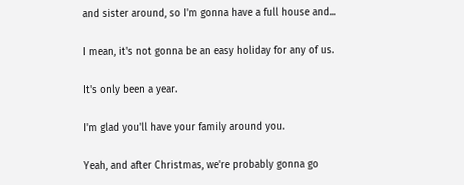and sister around, so I'm gonna have a full house and...

I mean, it's not gonna be an easy holiday for any of us.

It's only been a year.

I'm glad you'll have your family around you.

Yeah, and after Christmas, we're probably gonna go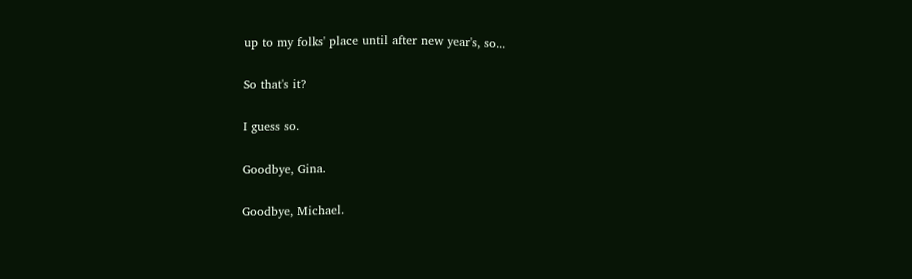up to my folks' place until after new year's, so...

So that's it?

I guess so.

Goodbye, Gina.

Goodbye, Michael.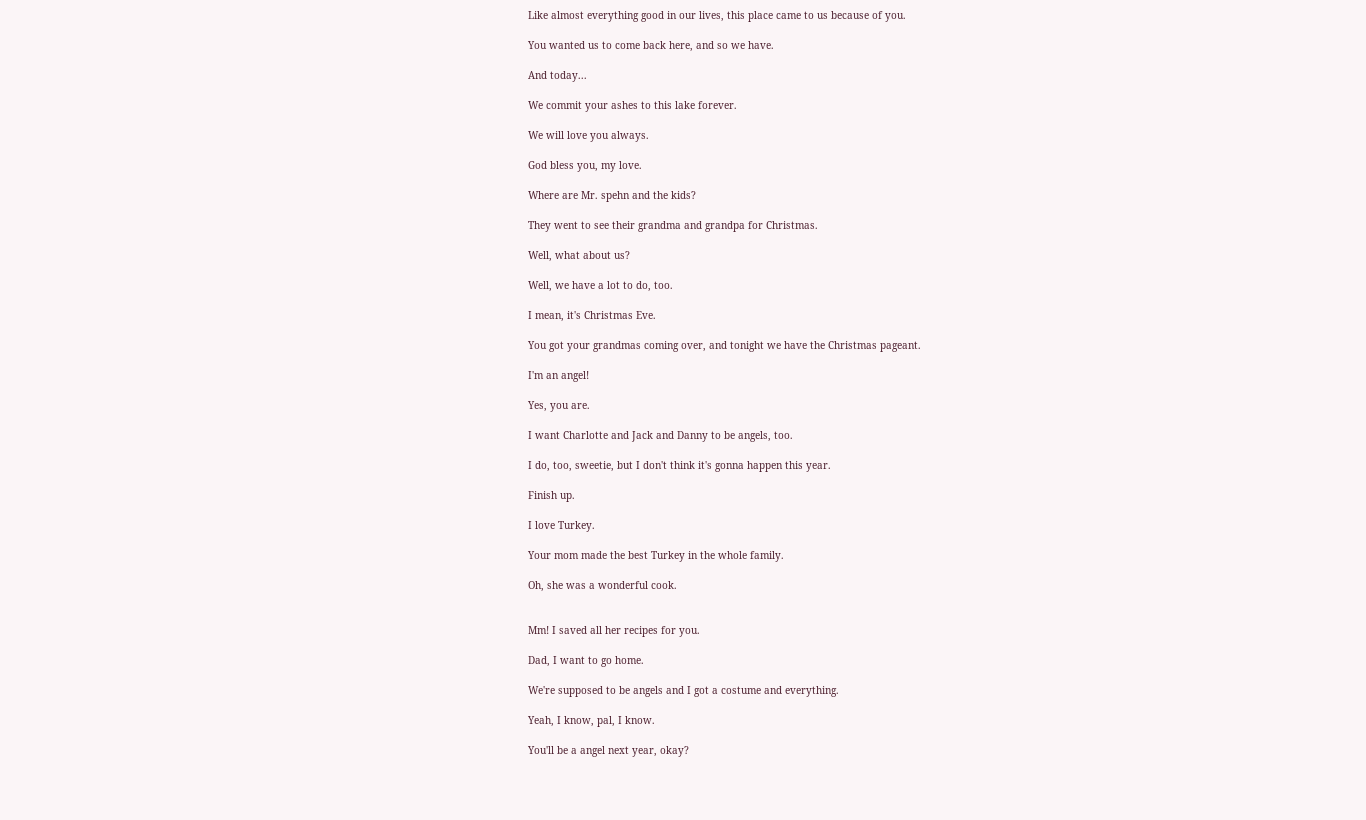Like almost everything good in our lives, this place came to us because of you.

You wanted us to come back here, and so we have.

And today...

We commit your ashes to this lake forever.

We will love you always.

God bless you, my love.

Where are Mr. spehn and the kids?

They went to see their grandma and grandpa for Christmas.

Well, what about us?

Well, we have a lot to do, too.

I mean, it's Christmas Eve.

You got your grandmas coming over, and tonight we have the Christmas pageant.

I'm an angel!

Yes, you are.

I want Charlotte and Jack and Danny to be angels, too.

I do, too, sweetie, but I don't think it's gonna happen this year.

Finish up.

I love Turkey.

Your mom made the best Turkey in the whole family.

Oh, she was a wonderful cook.


Mm! I saved all her recipes for you.

Dad, I want to go home.

We're supposed to be angels and I got a costume and everything.

Yeah, I know, pal, I know.

You'll be a angel next year, okay?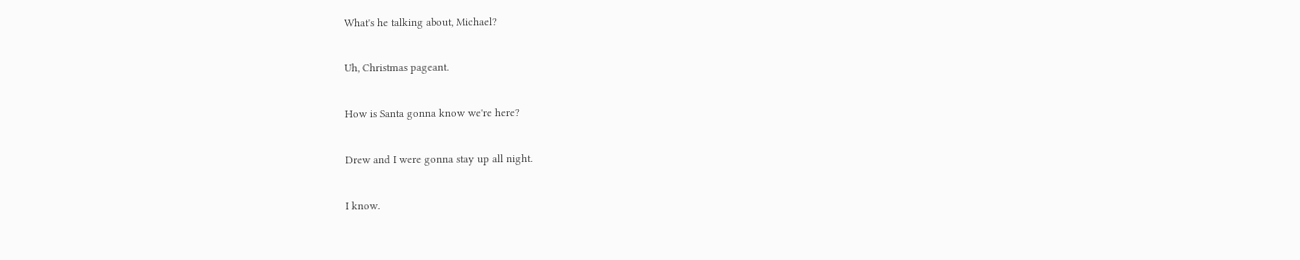What's he talking about, Michael?

Uh, Christmas pageant.

How is Santa gonna know we're here?

Drew and I were gonna stay up all night.

I know.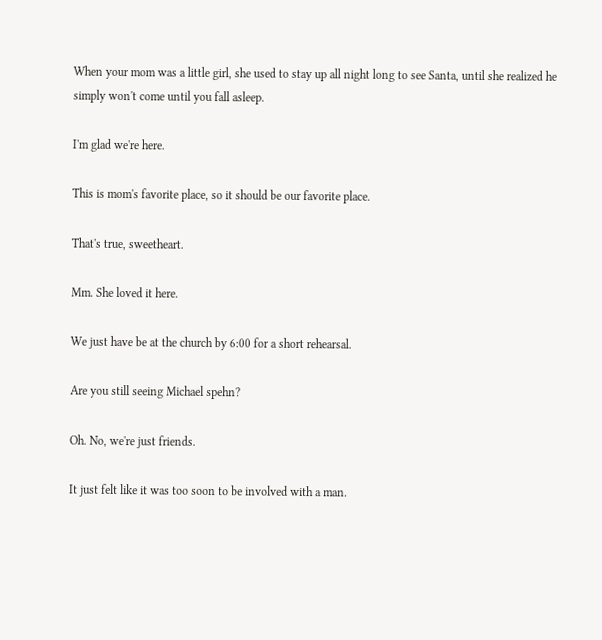When your mom was a little girl, she used to stay up all night long to see Santa, until she realized he simply won't come until you fall asleep.

I'm glad we're here.

This is mom's favorite place, so it should be our favorite place.

That's true, sweetheart.

Mm. She loved it here.

We just have be at the church by 6:00 for a short rehearsal.

Are you still seeing Michael spehn?

Oh. No, we're just friends.

It just felt like it was too soon to be involved with a man.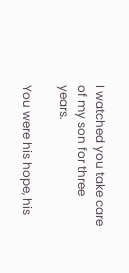I watched you take care of my son for three years.

You were his hope, his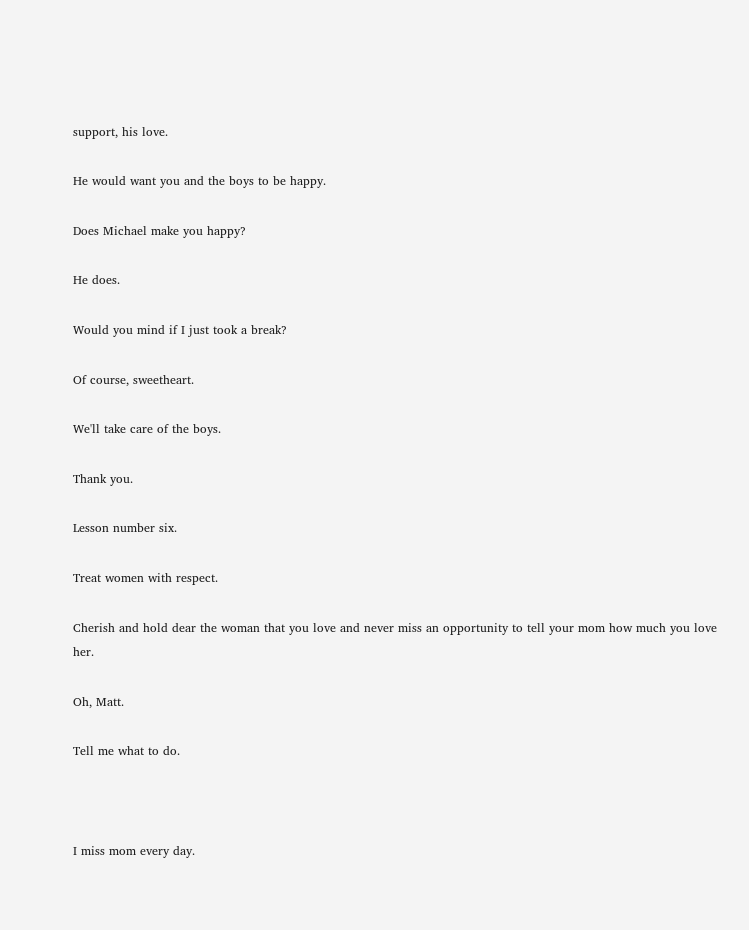support, his love.

He would want you and the boys to be happy.

Does Michael make you happy?

He does.

Would you mind if I just took a break?

Of course, sweetheart.

We'll take care of the boys.

Thank you.

Lesson number six.

Treat women with respect.

Cherish and hold dear the woman that you love and never miss an opportunity to tell your mom how much you love her.

Oh, Matt.

Tell me what to do.



I miss mom every day.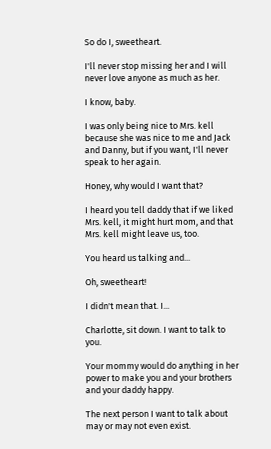So do I, sweetheart.

I'll never stop missing her and I will never love anyone as much as her.

I know, baby.

I was only being nice to Mrs. kell because she was nice to me and Jack and Danny, but if you want, I'll never speak to her again.

Honey, why would I want that?

I heard you tell daddy that if we liked Mrs. kell, it might hurt mom, and that Mrs. kell might leave us, too.

You heard us talking and...

Oh, sweetheart!

I didn't mean that. I...

Charlotte, sit down. I want to talk to you.

Your mommy would do anything in her power to make you and your brothers and your daddy happy.

The next person I want to talk about may or may not even exist.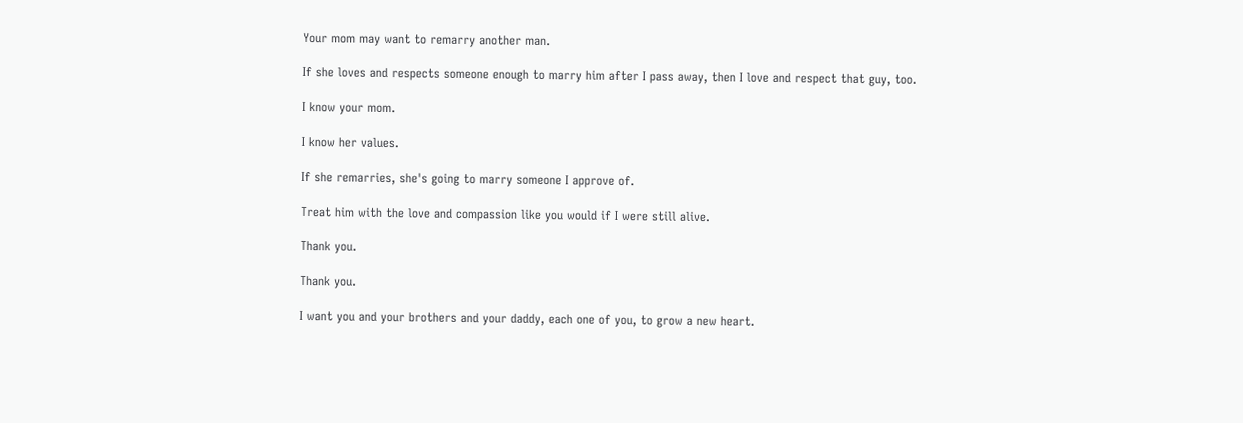Your mom may want to remarry another man.

If she loves and respects someone enough to marry him after I pass away, then I love and respect that guy, too.

I know your mom.

I know her values.

If she remarries, she's going to marry someone I approve of.

Treat him with the love and compassion like you would if I were still alive.

Thank you.

Thank you.

I want you and your brothers and your daddy, each one of you, to grow a new heart.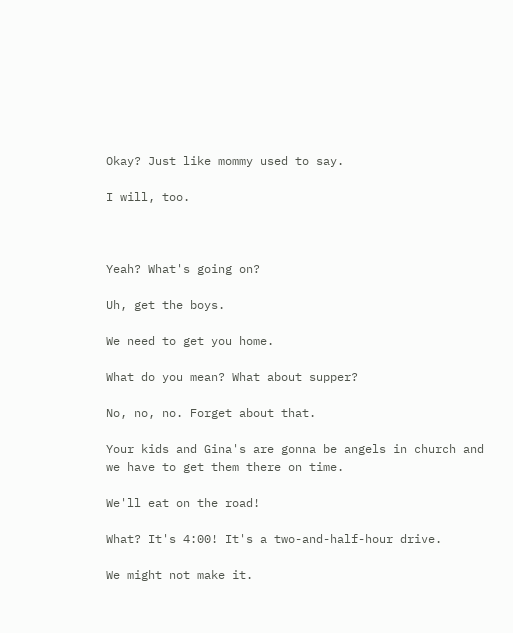Okay? Just like mommy used to say.

I will, too.



Yeah? What's going on?

Uh, get the boys.

We need to get you home.

What do you mean? What about supper?

No, no, no. Forget about that.

Your kids and Gina's are gonna be angels in church and we have to get them there on time.

We'll eat on the road!

What? It's 4:00! It's a two-and-half-hour drive.

We might not make it.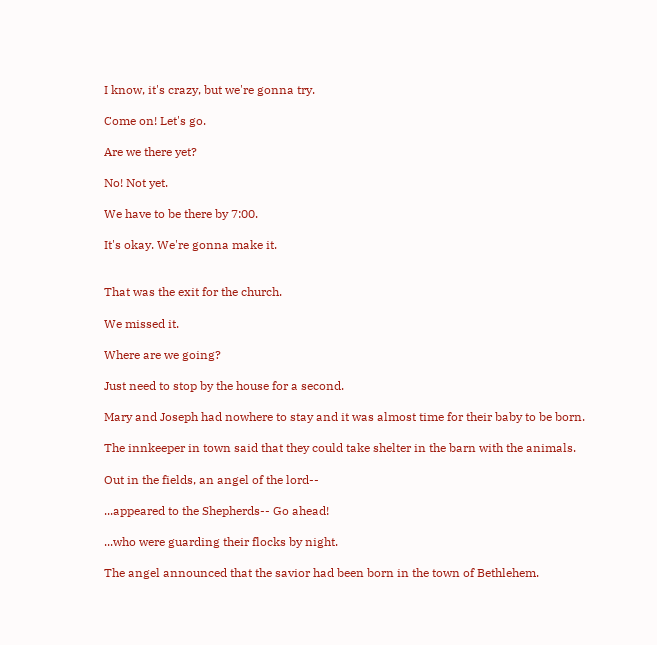I know, it's crazy, but we're gonna try.

Come on! Let's go.

Are we there yet?

No! Not yet.

We have to be there by 7:00.

It's okay. We're gonna make it.


That was the exit for the church.

We missed it.

Where are we going?

Just need to stop by the house for a second.

Mary and Joseph had nowhere to stay and it was almost time for their baby to be born.

The innkeeper in town said that they could take shelter in the barn with the animals.

Out in the fields, an angel of the lord--

...appeared to the Shepherds-- Go ahead!

...who were guarding their flocks by night.

The angel announced that the savior had been born in the town of Bethlehem.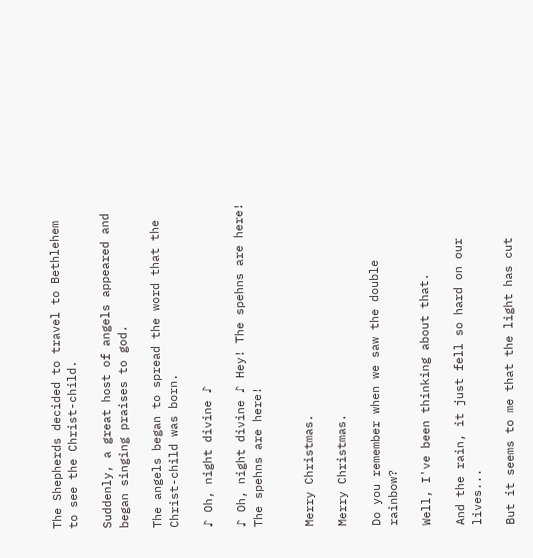The Shepherds decided to travel to Bethlehem to see the Christ-child.

Suddenly, a great host of angels appeared and began singing praises to god.

The angels began to spread the word that the Christ-child was born.

♪ Oh, night divine ♪

♪ Oh, night divine ♪ Hey! The spehns are here! The spehns are here!


Merry Christmas.

Merry Christmas.

Do you remember when we saw the double rainbow?

Well, I've been thinking about that.

And the rain, it just fell so hard on our lives...

But it seems to me that the light has cut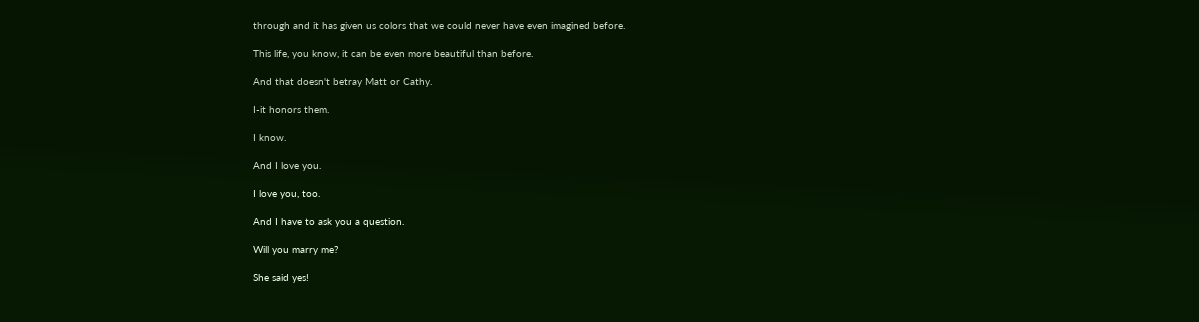through and it has given us colors that we could never have even imagined before.

This life, you know, it can be even more beautiful than before.

And that doesn't betray Matt or Cathy.

I-it honors them.

I know.

And I love you.

I love you, too.

And I have to ask you a question.

Will you marry me?

She said yes!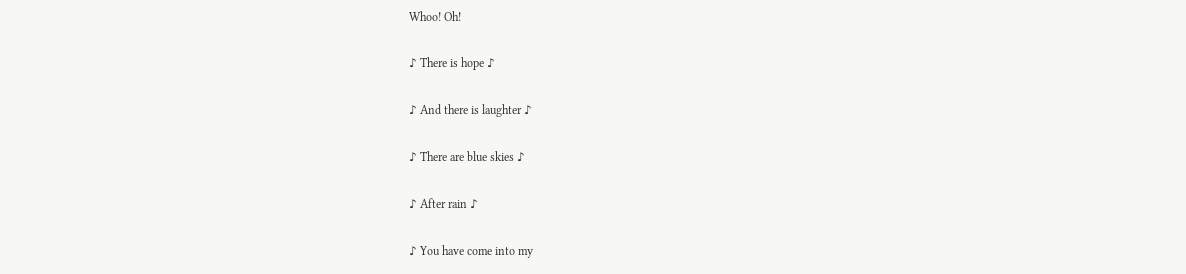Whoo! Oh!

♪ There is hope ♪

♪ And there is laughter ♪

♪ There are blue skies ♪

♪ After rain ♪

♪ You have come into my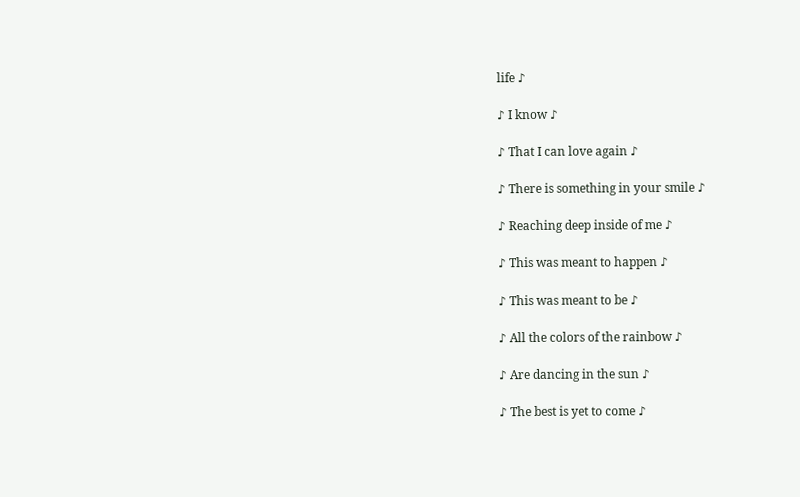life ♪

♪ I know ♪

♪ That I can love again ♪

♪ There is something in your smile ♪

♪ Reaching deep inside of me ♪

♪ This was meant to happen ♪

♪ This was meant to be ♪

♪ All the colors of the rainbow ♪

♪ Are dancing in the sun ♪

♪ The best is yet to come ♪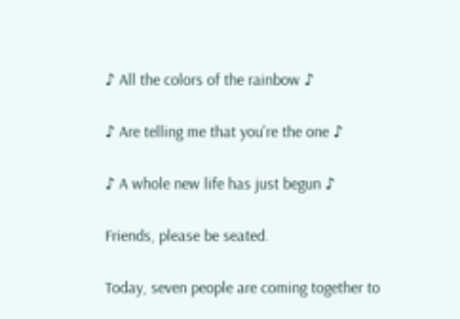♪ All the colors of the rainbow ♪

♪ Are telling me that you're the one ♪

♪ A whole new life has just begun ♪

Friends, please be seated.

Today, seven people are coming together to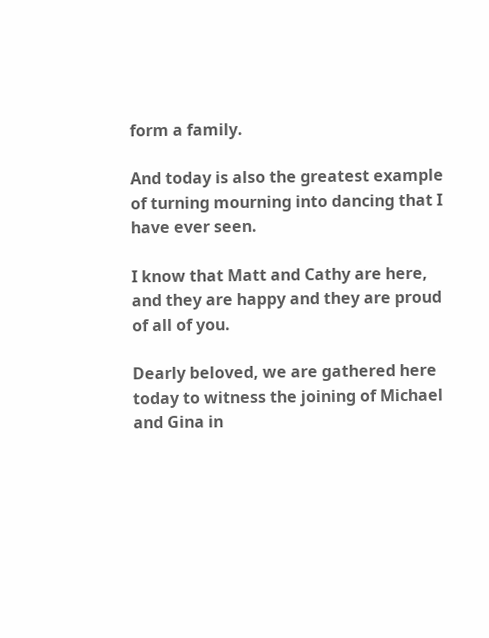form a family.

And today is also the greatest example of turning mourning into dancing that I have ever seen.

I know that Matt and Cathy are here, and they are happy and they are proud of all of you.

Dearly beloved, we are gathered here today to witness the joining of Michael and Gina in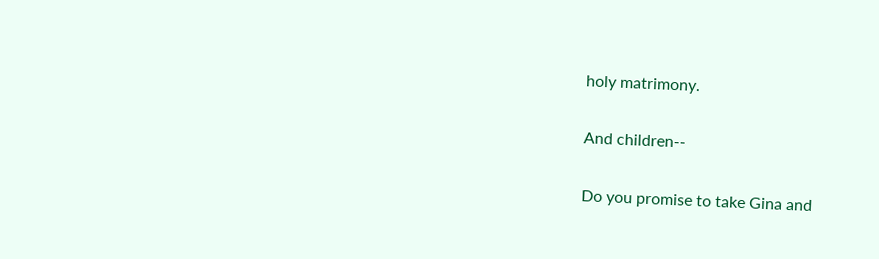holy matrimony.

And children--

Do you promise to take Gina and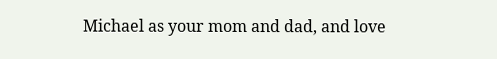Michael as your mom and dad, and love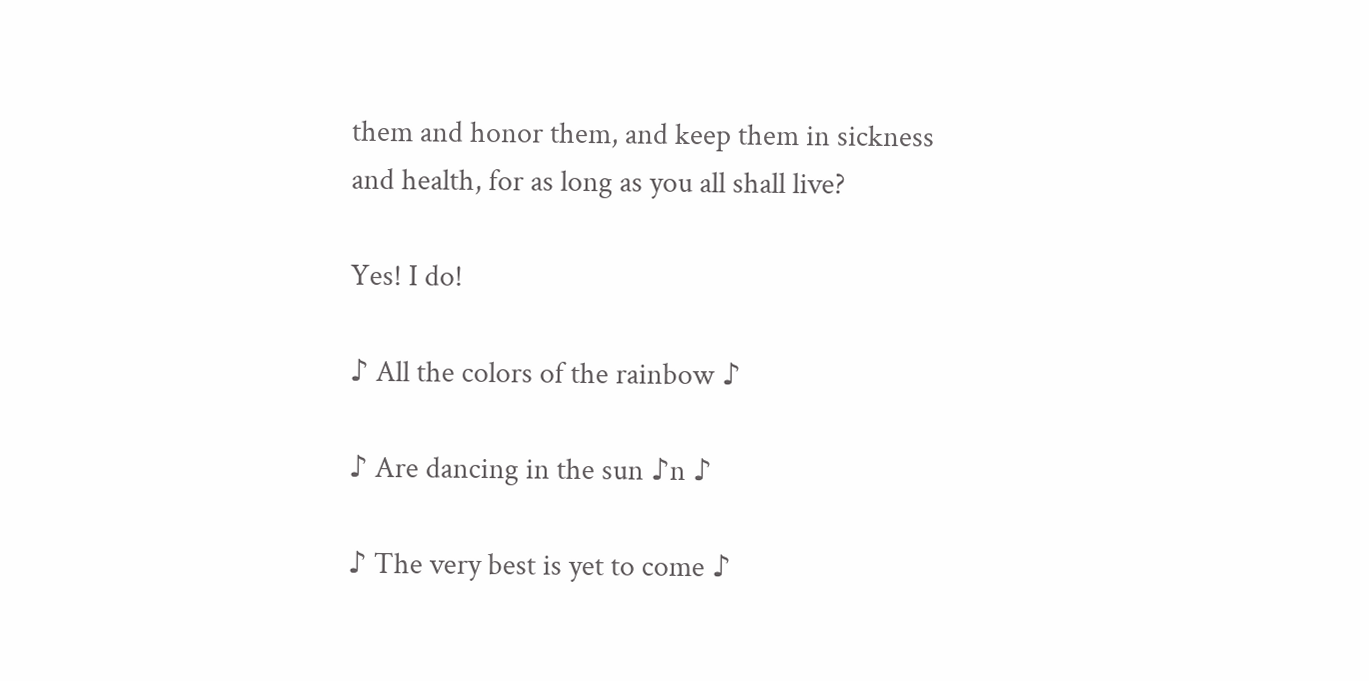them and honor them, and keep them in sickness and health, for as long as you all shall live?

Yes! I do!

♪ All the colors of the rainbow ♪

♪ Are dancing in the sun ♪n ♪

♪ The very best is yet to come ♪